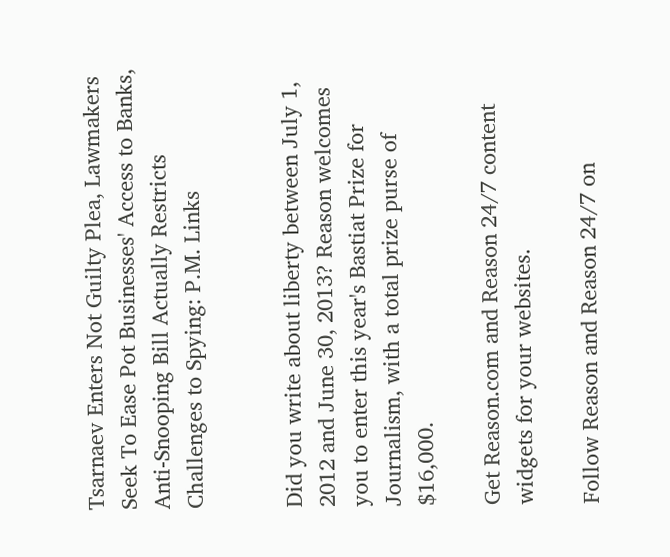Tsarnaev Enters Not Guilty Plea, Lawmakers Seek To Ease Pot Businesses' Access to Banks, Anti-Snooping Bill Actually Restricts Challenges to Spying: P.M. Links


Did you write about liberty between July 1, 2012 and June 30, 2013? Reason welcomes you to enter this year's Bastiat Prize for Journalism, with a total prize purse of $16,000.

Get Reason.com and Reason 24/7 content widgets for your websites.

Follow Reason and Reason 24/7 on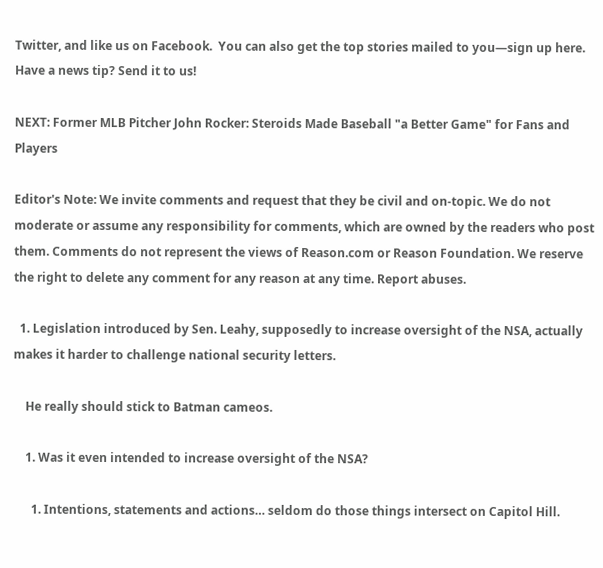Twitter, and like us on Facebook.  You can also get the top stories mailed to you—sign up here. Have a news tip? Send it to us!

NEXT: Former MLB Pitcher John Rocker: Steroids Made Baseball "a Better Game" for Fans and Players

Editor's Note: We invite comments and request that they be civil and on-topic. We do not moderate or assume any responsibility for comments, which are owned by the readers who post them. Comments do not represent the views of Reason.com or Reason Foundation. We reserve the right to delete any comment for any reason at any time. Report abuses.

  1. Legislation introduced by Sen. Leahy, supposedly to increase oversight of the NSA, actually makes it harder to challenge national security letters.

    He really should stick to Batman cameos.

    1. Was it even intended to increase oversight of the NSA?

      1. Intentions, statements and actions… seldom do those things intersect on Capitol Hill.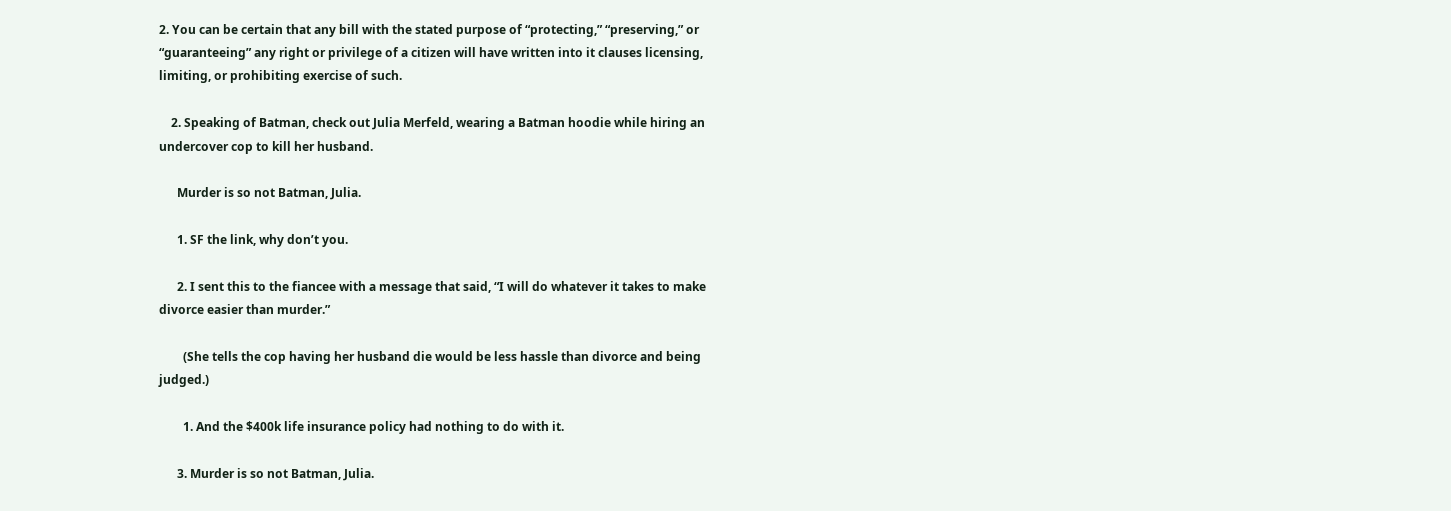2. You can be certain that any bill with the stated purpose of “protecting,” “preserving,” or “guaranteeing” any right or privilege of a citizen will have written into it clauses licensing, limiting, or prohibiting exercise of such.

    2. Speaking of Batman, check out Julia Merfeld, wearing a Batman hoodie while hiring an undercover cop to kill her husband.

      Murder is so not Batman, Julia.

      1. SF the link, why don’t you.

      2. I sent this to the fiancee with a message that said, “I will do whatever it takes to make divorce easier than murder.”

        (She tells the cop having her husband die would be less hassle than divorce and being judged.)

        1. And the $400k life insurance policy had nothing to do with it.

      3. Murder is so not Batman, Julia.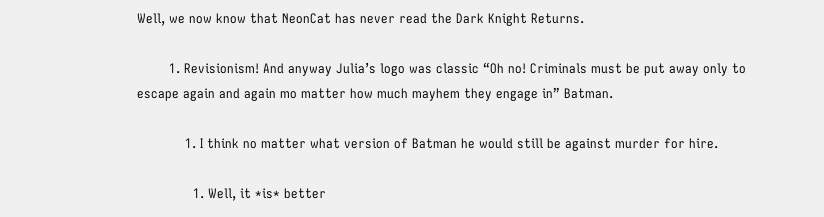Well, we now know that NeonCat has never read the Dark Knight Returns.

        1. Revisionism! And anyway Julia’s logo was classic “Oh no! Criminals must be put away only to escape again and again mo matter how much mayhem they engage in” Batman.

            1. I think no matter what version of Batman he would still be against murder for hire.

              1. Well, it *is* better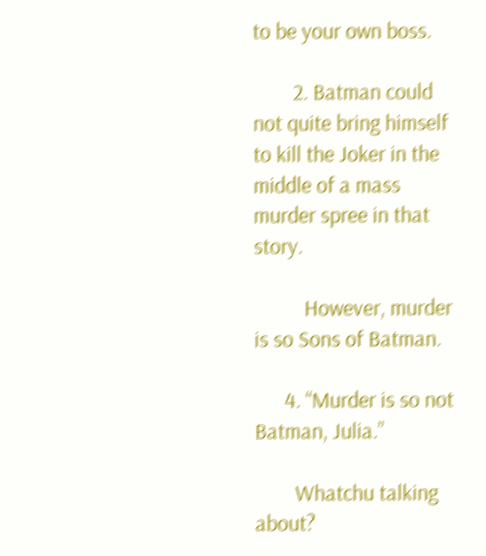to be your own boss.

        2. Batman could not quite bring himself to kill the Joker in the middle of a mass murder spree in that story.

          However, murder is so Sons of Batman.

      4. “Murder is so not Batman, Julia.”

        Whatchu talking about?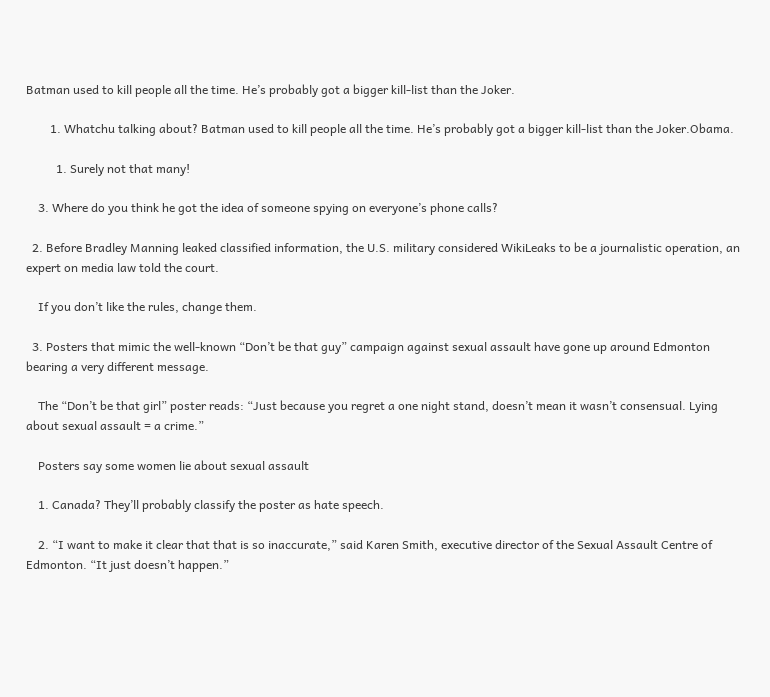Batman used to kill people all the time. He’s probably got a bigger kill-list than the Joker.

        1. Whatchu talking about? Batman used to kill people all the time. He’s probably got a bigger kill-list than the Joker.Obama.

          1. Surely not that many!

    3. Where do you think he got the idea of someone spying on everyone’s phone calls?

  2. Before Bradley Manning leaked classified information, the U.S. military considered WikiLeaks to be a journalistic operation, an expert on media law told the court.

    If you don’t like the rules, change them.

  3. Posters that mimic the well-known “Don’t be that guy” campaign against sexual assault have gone up around Edmonton bearing a very different message.

    The “Don’t be that girl” poster reads: “Just because you regret a one night stand, doesn’t mean it wasn’t consensual. Lying about sexual assault = a crime.”

    Posters say some women lie about sexual assault

    1. Canada? They’ll probably classify the poster as hate speech.

    2. “I want to make it clear that that is so inaccurate,” said Karen Smith, executive director of the Sexual Assault Centre of Edmonton. “It just doesn’t happen.”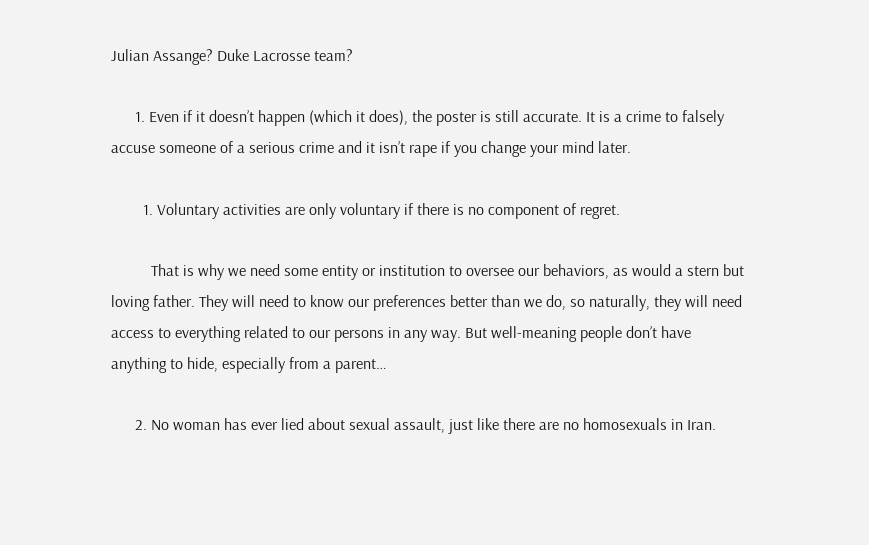Julian Assange? Duke Lacrosse team?

      1. Even if it doesn’t happen (which it does), the poster is still accurate. It is a crime to falsely accuse someone of a serious crime and it isn’t rape if you change your mind later.

        1. Voluntary activities are only voluntary if there is no component of regret.

          That is why we need some entity or institution to oversee our behaviors, as would a stern but loving father. They will need to know our preferences better than we do, so naturally, they will need access to everything related to our persons in any way. But well-meaning people don’t have anything to hide, especially from a parent…

      2. No woman has ever lied about sexual assault, just like there are no homosexuals in Iran.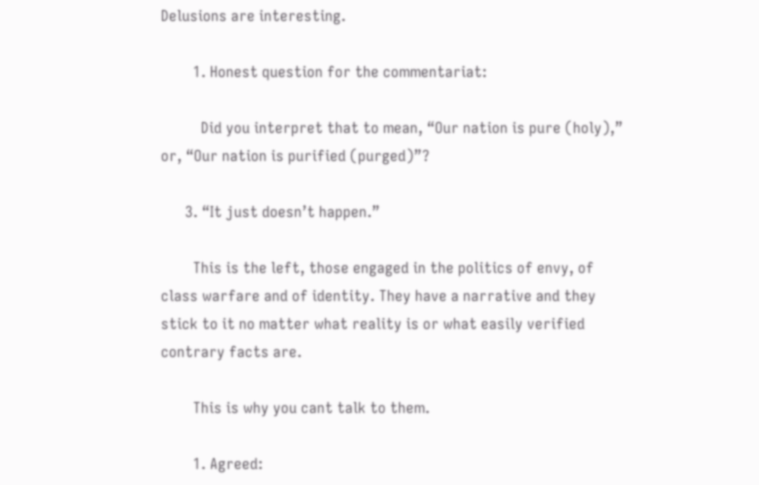Delusions are interesting.

        1. Honest question for the commentariat:

          Did you interpret that to mean, “Our nation is pure (holy),” or, “Our nation is purified (purged)”?

      3. “It just doesn’t happen.”

        This is the left, those engaged in the politics of envy, of class warfare and of identity. They have a narrative and they stick to it no matter what reality is or what easily verified contrary facts are.

        This is why you cant talk to them.

        1. Agreed: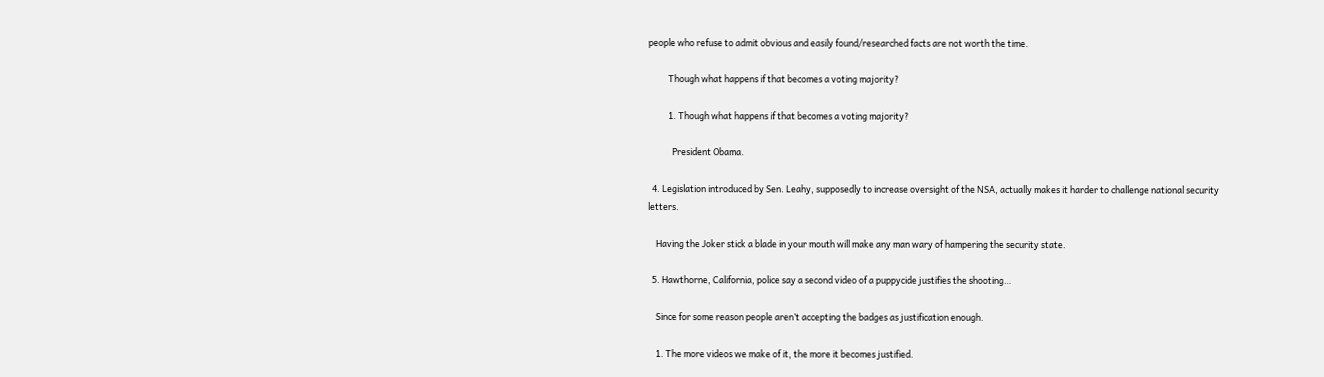people who refuse to admit obvious and easily found/researched facts are not worth the time.

          Though what happens if that becomes a voting majority?

          1. Though what happens if that becomes a voting majority?

            President Obama.

  4. Legislation introduced by Sen. Leahy, supposedly to increase oversight of the NSA, actually makes it harder to challenge national security letters.

    Having the Joker stick a blade in your mouth will make any man wary of hampering the security state.

  5. Hawthorne, California, police say a second video of a puppycide justifies the shooting…

    Since for some reason people aren’t accepting the badges as justification enough.

    1. The more videos we make of it, the more it becomes justified.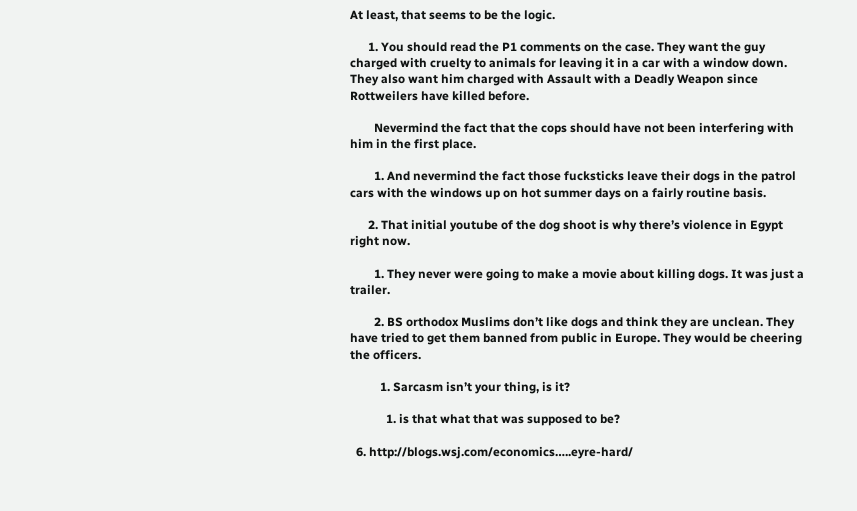At least, that seems to be the logic.

      1. You should read the P1 comments on the case. They want the guy charged with cruelty to animals for leaving it in a car with a window down. They also want him charged with Assault with a Deadly Weapon since Rottweilers have killed before.

        Nevermind the fact that the cops should have not been interfering with him in the first place.

        1. And nevermind the fact those fucksticks leave their dogs in the patrol cars with the windows up on hot summer days on a fairly routine basis.

      2. That initial youtube of the dog shoot is why there’s violence in Egypt right now.

        1. They never were going to make a movie about killing dogs. It was just a trailer.

        2. BS orthodox Muslims don’t like dogs and think they are unclean. They have tried to get them banned from public in Europe. They would be cheering the officers.

          1. Sarcasm isn’t your thing, is it?

            1. is that what that was supposed to be?

  6. http://blogs.wsj.com/economics…..eyre-hard/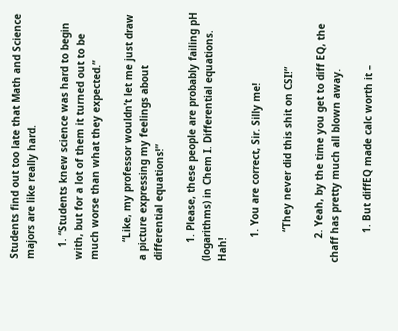Students find out too late that Math and Science majors are like really hard.

    1. “Students knew science was hard to begin with, but for a lot of them it turned out to be much worse than what they expected.”

      “Like, my professor wouldn’t let me just draw a picture expressing my feelings about differential equations!”

      1. Please, these people are probably failing pH (logarithms) in Chem I. Differential equations. Hah!

        1. You are correct, Sir. Silly me!

          “They never did this shit on CSI!”

        2. Yeah, by the time you get to diff EQ, the chaff has pretty much all blown away.

          1. But diffEQ made calc worth it –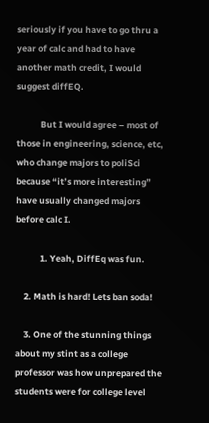seriously if you have to go thru a year of calc and had to have another math credit, I would suggest diffEQ.

            But I would agree – most of those in engineering, science, etc, who change majors to poliSci because “it’s more interesting” have usually changed majors before calc I.

            1. Yeah, DiffEq was fun.

    2. Math is hard! Lets ban soda!

    3. One of the stunning things about my stint as a college professor was how unprepared the students were for college level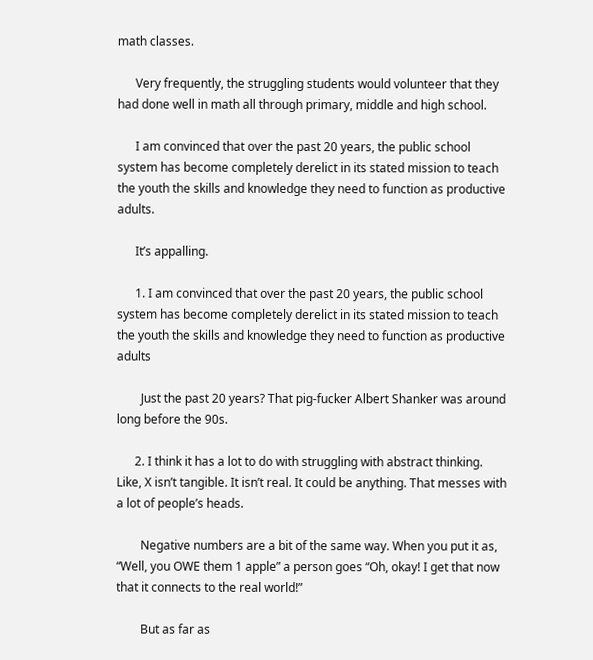math classes.

      Very frequently, the struggling students would volunteer that they had done well in math all through primary, middle and high school.

      I am convinced that over the past 20 years, the public school system has become completely derelict in its stated mission to teach the youth the skills and knowledge they need to function as productive adults.

      It’s appalling.

      1. I am convinced that over the past 20 years, the public school system has become completely derelict in its stated mission to teach the youth the skills and knowledge they need to function as productive adults

        Just the past 20 years? That pig-fucker Albert Shanker was around long before the 90s.

      2. I think it has a lot to do with struggling with abstract thinking. Like, X isn’t tangible. It isn’t real. It could be anything. That messes with a lot of people’s heads.

        Negative numbers are a bit of the same way. When you put it as, “Well, you OWE them 1 apple” a person goes “Oh, okay! I get that now that it connects to the real world!”

        But as far as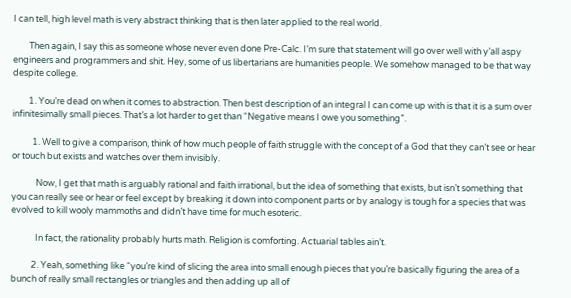I can tell, high level math is very abstract thinking that is then later applied to the real world.

        Then again, I say this as someone whose never even done Pre-Calc. I’m sure that statement will go over well with y’all aspy engineers and programmers and shit. Hey, some of us libertarians are humanities people. We somehow managed to be that way despite college.

        1. You’re dead on when it comes to abstraction. Then best description of an integral I can come up with is that it is a sum over infinitesimally small pieces. That’s a lot harder to get than “Negative means I owe you something”.

          1. Well to give a comparison, think of how much people of faith struggle with the concept of a God that they can’t see or hear or touch but exists and watches over them invisibly.

            Now, I get that math is arguably rational and faith irrational, but the idea of something that exists, but isn’t something that you can really see or hear or feel except by breaking it down into component parts or by analogy is tough for a species that was evolved to kill wooly mammoths and didn’t have time for much esoteric.

            In fact, the rationality probably hurts math. Religion is comforting. Actuarial tables ain’t.

          2. Yeah, something like “you’re kind of slicing the area into small enough pieces that you’re basically figuring the area of a bunch of really small rectangles or triangles and then adding up all of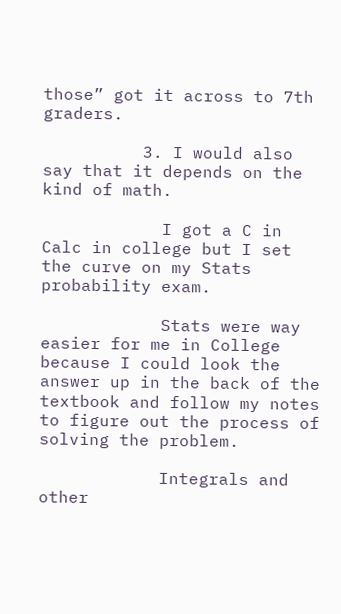those” got it across to 7th graders.

          3. I would also say that it depends on the kind of math.

            I got a C in Calc in college but I set the curve on my Stats probability exam.

            Stats were way easier for me in College because I could look the answer up in the back of the textbook and follow my notes to figure out the process of solving the problem.

            Integrals and other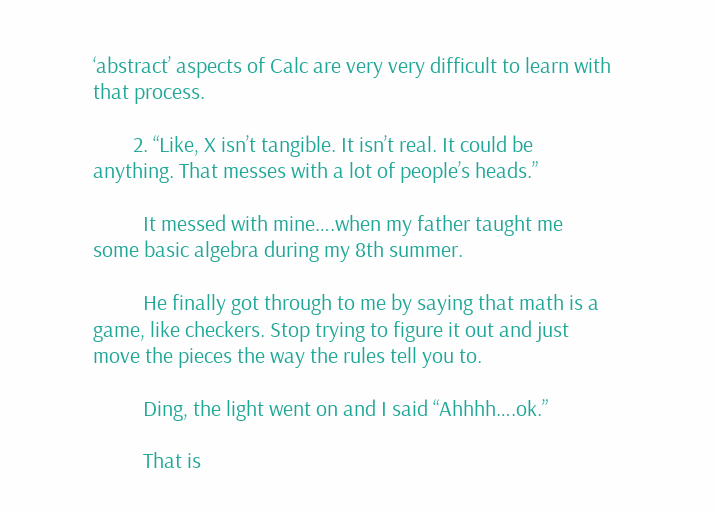‘abstract’ aspects of Calc are very very difficult to learn with that process.

        2. “Like, X isn’t tangible. It isn’t real. It could be anything. That messes with a lot of people’s heads.”

          It messed with mine….when my father taught me some basic algebra during my 8th summer.

          He finally got through to me by saying that math is a game, like checkers. Stop trying to figure it out and just move the pieces the way the rules tell you to.

          Ding, the light went on and I said “Ahhhh….ok.”

          That is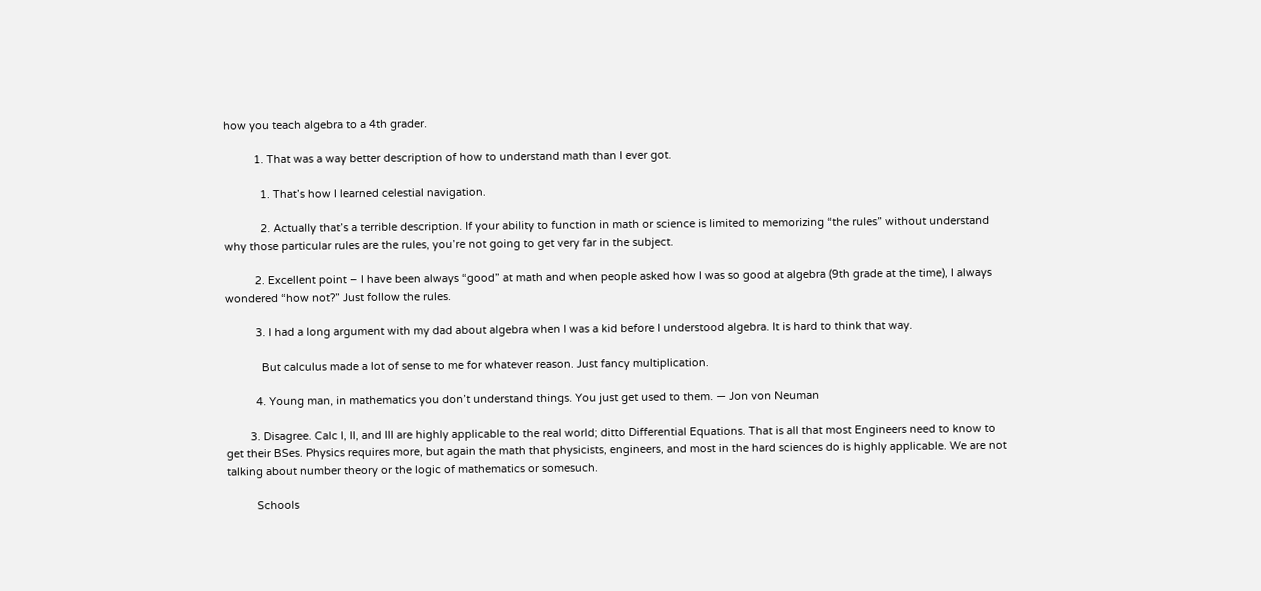how you teach algebra to a 4th grader.

          1. That was a way better description of how to understand math than I ever got.

            1. That’s how I learned celestial navigation.

            2. Actually that’s a terrible description. If your ability to function in math or science is limited to memorizing “the rules” without understand why those particular rules are the rules, you’re not going to get very far in the subject.

          2. Excellent point – I have been always “good” at math and when people asked how I was so good at algebra (9th grade at the time), I always wondered “how not?” Just follow the rules.

          3. I had a long argument with my dad about algebra when I was a kid before I understood algebra. It is hard to think that way.

            But calculus made a lot of sense to me for whatever reason. Just fancy multiplication.

          4. Young man, in mathematics you don’t understand things. You just get used to them. — Jon von Neuman

        3. Disagree. Calc I, II, and III are highly applicable to the real world; ditto Differential Equations. That is all that most Engineers need to know to get their BSes. Physics requires more, but again the math that physicists, engineers, and most in the hard sciences do is highly applicable. We are not talking about number theory or the logic of mathematics or somesuch.

          Schools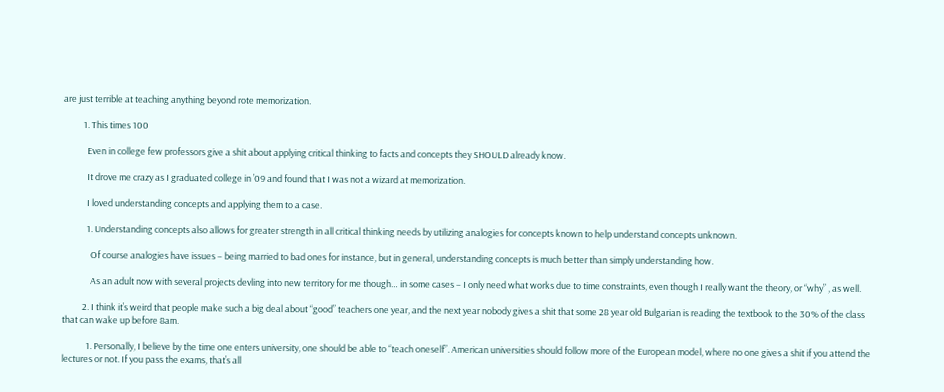are just terrible at teaching anything beyond rote memorization.

          1. This times 100

            Even in college few professors give a shit about applying critical thinking to facts and concepts they SHOULD already know.

            It drove me crazy as I graduated college in ’09 and found that I was not a wizard at memorization.

            I loved understanding concepts and applying them to a case.

            1. Understanding concepts also allows for greater strength in all critical thinking needs by utilizing analogies for concepts known to help understand concepts unknown.

              Of course analogies have issues – being married to bad ones for instance, but in general, understanding concepts is much better than simply understanding how.

              As an adult now with several projects devling into new territory for me though… in some cases – I only need what works due to time constraints, even though I really want the theory, or “why” , as well.

          2. I think it’s weird that people make such a big deal about “good” teachers one year, and the next year nobody gives a shit that some 28 year old Bulgarian is reading the textbook to the 30% of the class that can wake up before 8am.

            1. Personally, I believe by the time one enters university, one should be able to “teach oneself”. American universities should follow more of the European model, where no one gives a shit if you attend the lectures or not. If you pass the exams, that’s all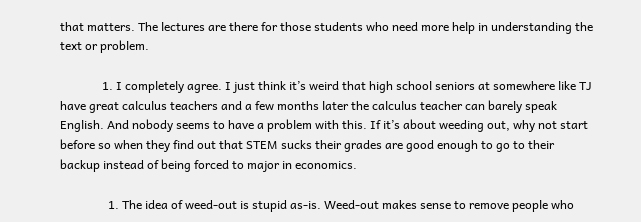that matters. The lectures are there for those students who need more help in understanding the text or problem.

              1. I completely agree. I just think it’s weird that high school seniors at somewhere like TJ have great calculus teachers and a few months later the calculus teacher can barely speak English. And nobody seems to have a problem with this. If it’s about weeding out, why not start before so when they find out that STEM sucks their grades are good enough to go to their backup instead of being forced to major in economics.

                1. The idea of weed-out is stupid as-is. Weed-out makes sense to remove people who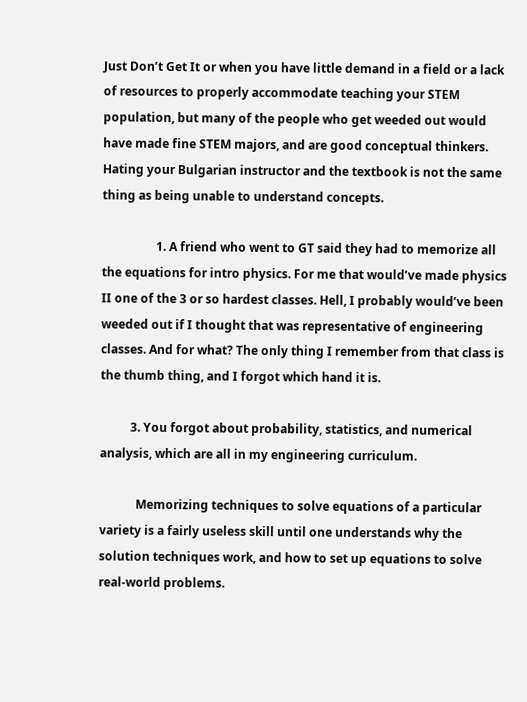Just Don’t Get It or when you have little demand in a field or a lack of resources to properly accommodate teaching your STEM population, but many of the people who get weeded out would have made fine STEM majors, and are good conceptual thinkers. Hating your Bulgarian instructor and the textbook is not the same thing as being unable to understand concepts.

                  1. A friend who went to GT said they had to memorize all the equations for intro physics. For me that would’ve made physics II one of the 3 or so hardest classes. Hell, I probably would’ve been weeded out if I thought that was representative of engineering classes. And for what? The only thing I remember from that class is the thumb thing, and I forgot which hand it is.

          3. You forgot about probability, statistics, and numerical analysis, which are all in my engineering curriculum.

            Memorizing techniques to solve equations of a particular variety is a fairly useless skill until one understands why the solution techniques work, and how to set up equations to solve real-world problems.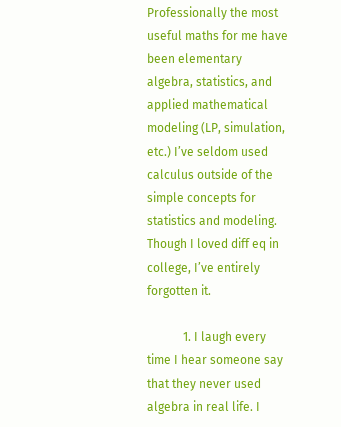Professionally the most useful maths for me have been elementary algebra, statistics, and applied mathematical modeling (LP, simulation, etc.) I’ve seldom used calculus outside of the simple concepts for statistics and modeling. Though I loved diff eq in college, I’ve entirely forgotten it.

            1. I laugh every time I hear someone say that they never used algebra in real life. I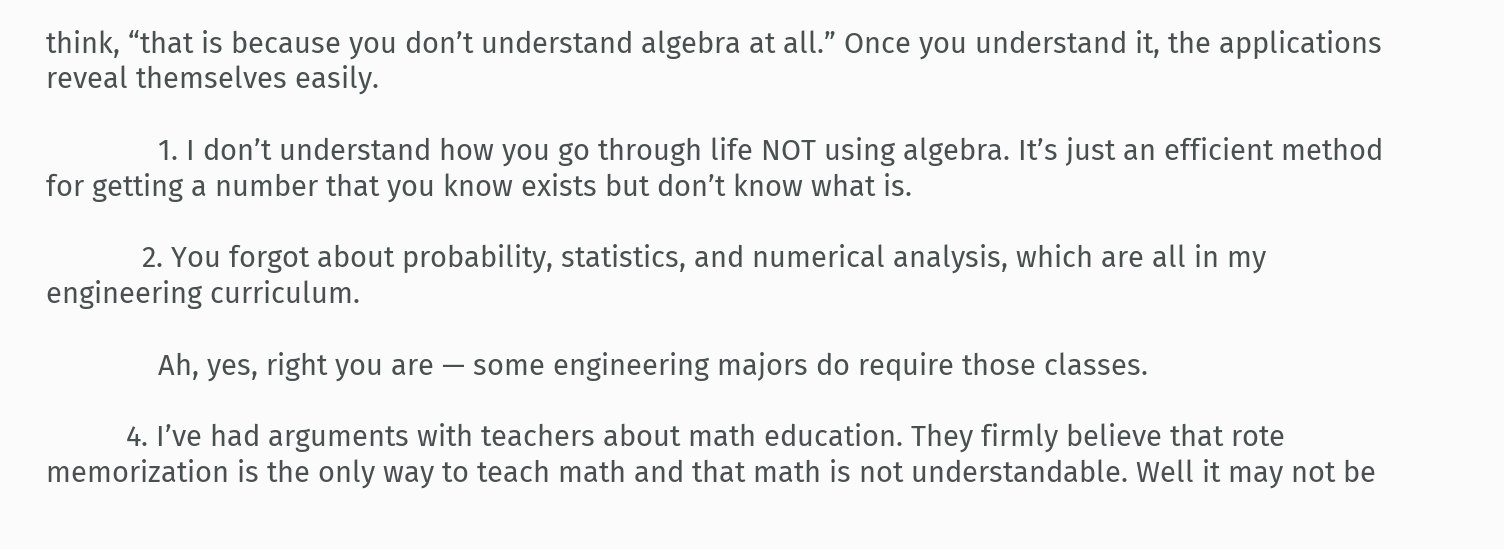think, “that is because you don’t understand algebra at all.” Once you understand it, the applications reveal themselves easily.

              1. I don’t understand how you go through life NOT using algebra. It’s just an efficient method for getting a number that you know exists but don’t know what is.

            2. You forgot about probability, statistics, and numerical analysis, which are all in my engineering curriculum.

              Ah, yes, right you are — some engineering majors do require those classes.

          4. I’ve had arguments with teachers about math education. They firmly believe that rote memorization is the only way to teach math and that math is not understandable. Well it may not be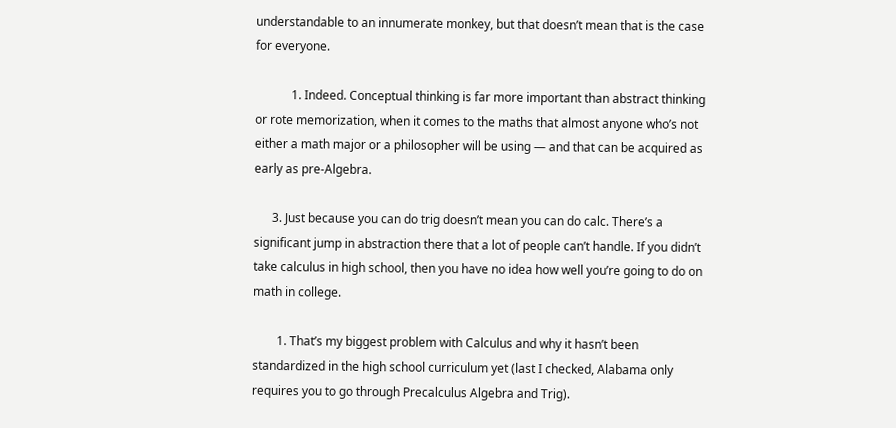understandable to an innumerate monkey, but that doesn’t mean that is the case for everyone.

            1. Indeed. Conceptual thinking is far more important than abstract thinking or rote memorization, when it comes to the maths that almost anyone who’s not either a math major or a philosopher will be using — and that can be acquired as early as pre-Algebra.

      3. Just because you can do trig doesn’t mean you can do calc. There’s a significant jump in abstraction there that a lot of people can’t handle. If you didn’t take calculus in high school, then you have no idea how well you’re going to do on math in college.

        1. That’s my biggest problem with Calculus and why it hasn’t been standardized in the high school curriculum yet (last I checked, Alabama only requires you to go through Precalculus Algebra and Trig).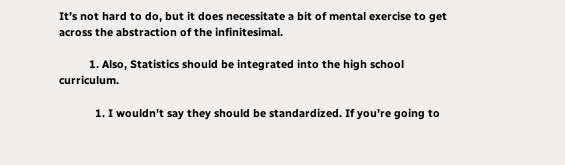It’s not hard to do, but it does necessitate a bit of mental exercise to get across the abstraction of the infinitesimal.

          1. Also, Statistics should be integrated into the high school curriculum.

            1. I wouldn’t say they should be standardized. If you’re going to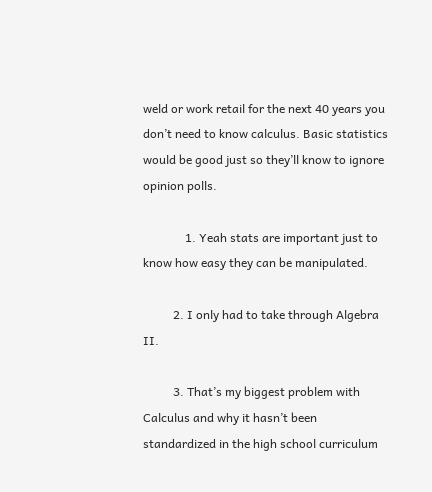weld or work retail for the next 40 years you don’t need to know calculus. Basic statistics would be good just so they’ll know to ignore opinion polls.

              1. Yeah stats are important just to know how easy they can be manipulated.

          2. I only had to take through Algebra II.

          3. That’s my biggest problem with Calculus and why it hasn’t been standardized in the high school curriculum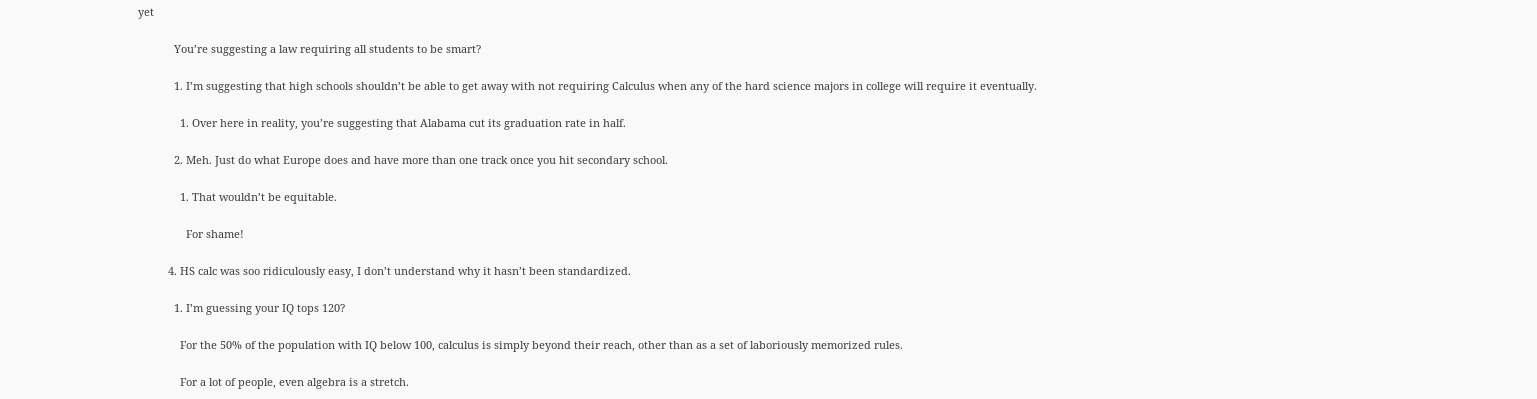yet

            You’re suggesting a law requiring all students to be smart?

            1. I’m suggesting that high schools shouldn’t be able to get away with not requiring Calculus when any of the hard science majors in college will require it eventually.

              1. Over here in reality, you’re suggesting that Alabama cut its graduation rate in half.

            2. Meh. Just do what Europe does and have more than one track once you hit secondary school.

              1. That wouldn’t be equitable.

                For shame!

          4. HS calc was soo ridiculously easy, I don’t understand why it hasn’t been standardized.

            1. I’m guessing your IQ tops 120?

              For the 50% of the population with IQ below 100, calculus is simply beyond their reach, other than as a set of laboriously memorized rules.

              For a lot of people, even algebra is a stretch.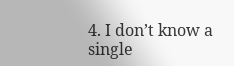4. I don’t know a single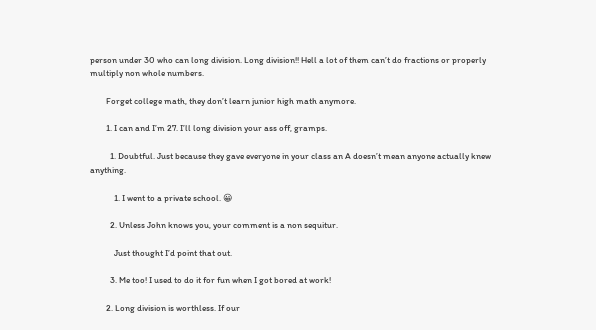person under 30 who can long division. Long division!! Hell a lot of them can’t do fractions or properly multiply non whole numbers.

        Forget college math, they don’t learn junior high math anymore.

        1. I can and I’m 27. I’ll long division your ass off, gramps.

          1. Doubtful. Just because they gave everyone in your class an A doesn’t mean anyone actually knew anything.

            1. I went to a private school. 😀

          2. Unless John knows you, your comment is a non sequitur.

            Just thought I’d point that out.

          3. Me too! I used to do it for fun when I got bored at work!

        2. Long division is worthless. If our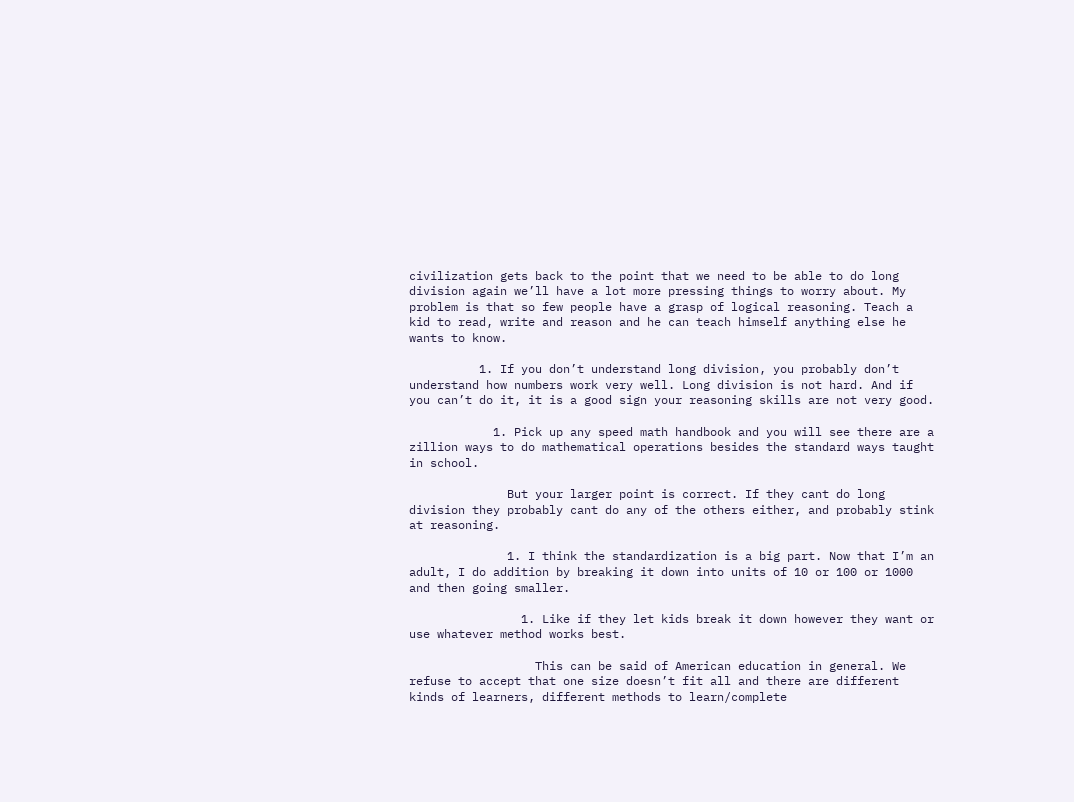civilization gets back to the point that we need to be able to do long division again we’ll have a lot more pressing things to worry about. My problem is that so few people have a grasp of logical reasoning. Teach a kid to read, write and reason and he can teach himself anything else he wants to know.

          1. If you don’t understand long division, you probably don’t understand how numbers work very well. Long division is not hard. And if you can’t do it, it is a good sign your reasoning skills are not very good.

            1. Pick up any speed math handbook and you will see there are a zillion ways to do mathematical operations besides the standard ways taught in school.

              But your larger point is correct. If they cant do long division they probably cant do any of the others either, and probably stink at reasoning.

              1. I think the standardization is a big part. Now that I’m an adult, I do addition by breaking it down into units of 10 or 100 or 1000 and then going smaller.

                1. Like if they let kids break it down however they want or use whatever method works best.

                  This can be said of American education in general. We refuse to accept that one size doesn’t fit all and there are different kinds of learners, different methods to learn/complete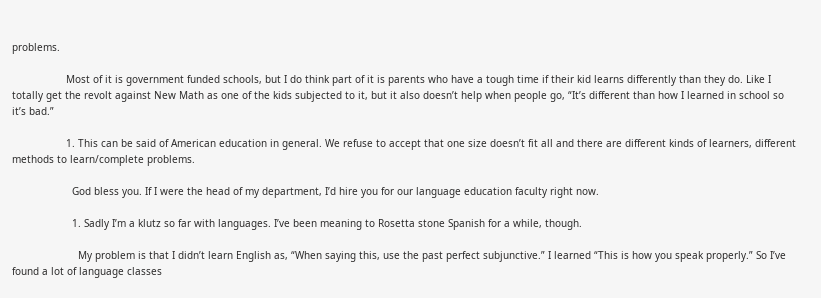problems.

                  Most of it is government funded schools, but I do think part of it is parents who have a tough time if their kid learns differently than they do. Like I totally get the revolt against New Math as one of the kids subjected to it, but it also doesn’t help when people go, “It’s different than how I learned in school so it’s bad.”

                  1. This can be said of American education in general. We refuse to accept that one size doesn’t fit all and there are different kinds of learners, different methods to learn/complete problems.

                    God bless you. If I were the head of my department, I’d hire you for our language education faculty right now.

                    1. Sadly I’m a klutz so far with languages. I’ve been meaning to Rosetta stone Spanish for a while, though.

                      My problem is that I didn’t learn English as, “When saying this, use the past perfect subjunctive.” I learned “This is how you speak properly.” So I’ve found a lot of language classes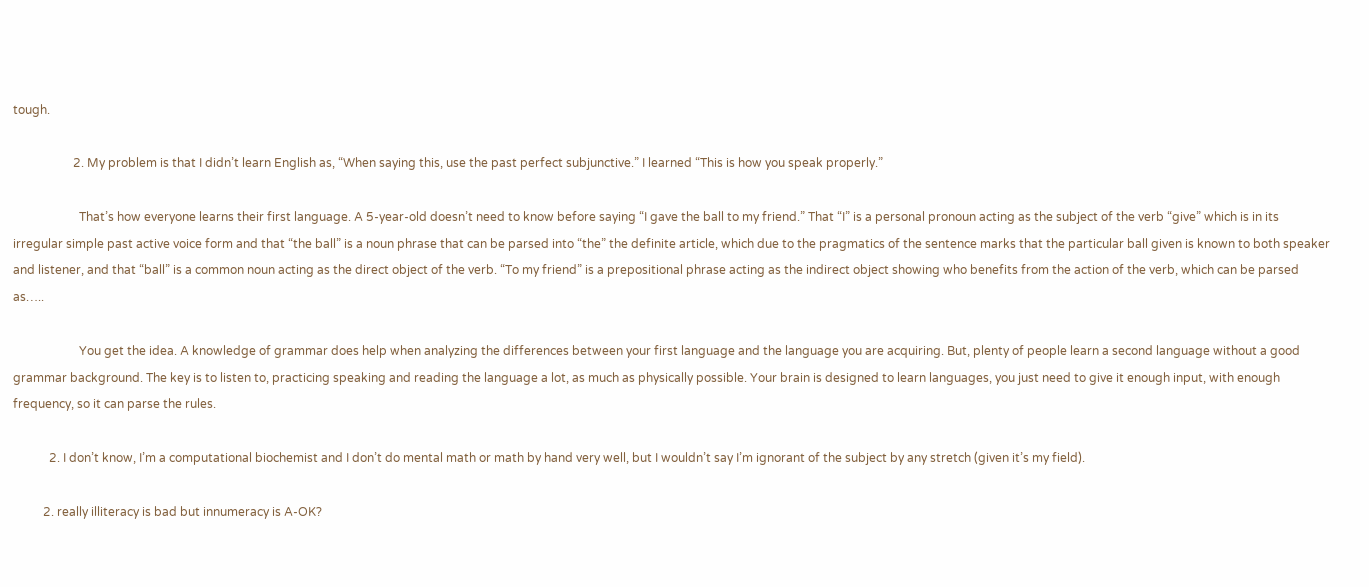tough.

                    2. My problem is that I didn’t learn English as, “When saying this, use the past perfect subjunctive.” I learned “This is how you speak properly.”

                      That’s how everyone learns their first language. A 5-year-old doesn’t need to know before saying “I gave the ball to my friend.” That “I” is a personal pronoun acting as the subject of the verb “give” which is in its irregular simple past active voice form and that “the ball” is a noun phrase that can be parsed into “the” the definite article, which due to the pragmatics of the sentence marks that the particular ball given is known to both speaker and listener, and that “ball” is a common noun acting as the direct object of the verb. “To my friend” is a prepositional phrase acting as the indirect object showing who benefits from the action of the verb, which can be parsed as…..

                      You get the idea. A knowledge of grammar does help when analyzing the differences between your first language and the language you are acquiring. But, plenty of people learn a second language without a good grammar background. The key is to listen to, practicing speaking and reading the language a lot, as much as physically possible. Your brain is designed to learn languages, you just need to give it enough input, with enough frequency, so it can parse the rules.

            2. I don’t know, I’m a computational biochemist and I don’t do mental math or math by hand very well, but I wouldn’t say I’m ignorant of the subject by any stretch (given it’s my field).

          2. really illiteracy is bad but innumeracy is A-OK?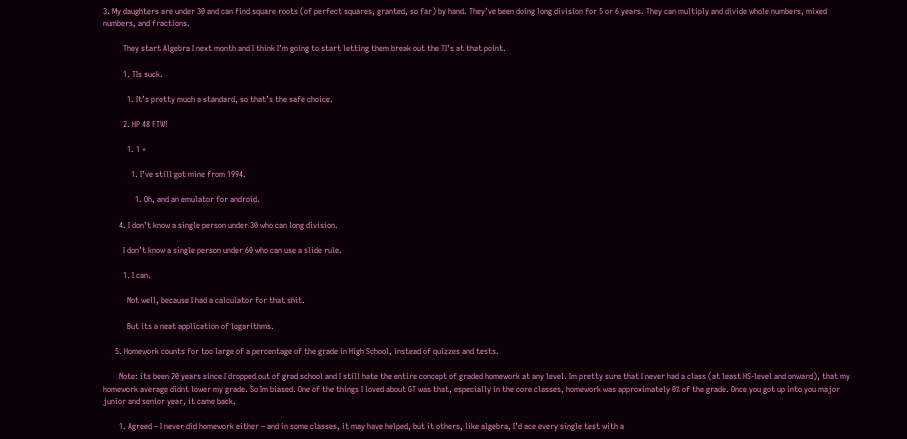3. My daughters are under 30 and can find square roots (of perfect squares, granted, so far) by hand. They’ve been doing long division for 5 or 6 years. They can multiply and divide whole numbers, mixed numbers, and fractions.

          They start Algebra I next month and I think I’m going to start letting them break out the TI’s at that point.

          1. TIs suck.

            1. It’s pretty much a standard, so that’s the safe choice.

          2. HP 48 FTW!

            1. 1 +

              1. I’ve still got mine from 1994.

                1. Oh, and an emulator for android.

        4. I don’t know a single person under 30 who can long division.

          I don’t know a single person under 60 who can use a slide rule.

          1. I can.

            Not well, because I had a calculator for that shit.

            But its a neat application of logarithms.

      5. Homework counts for too large of a percentage of the grade in High School, instead of quizzes and tests.

        Note: its been 20 years since I dropped out of grad school and I still hate the entire concept of graded homework at any level. Im pretty sure that I never had a class (at least HS-level and onward), that my homework average didnt lower my grade. So Im biased. One of the things I loved about GT was that, especially in the core classes, homework was approximately 0% of the grade. Once you got up into you major junior and senior year, it came back.

        1. Agreed – I never did homework either – and in some classes, it may have helped, but it others, like algebra, I’d ace every single test with a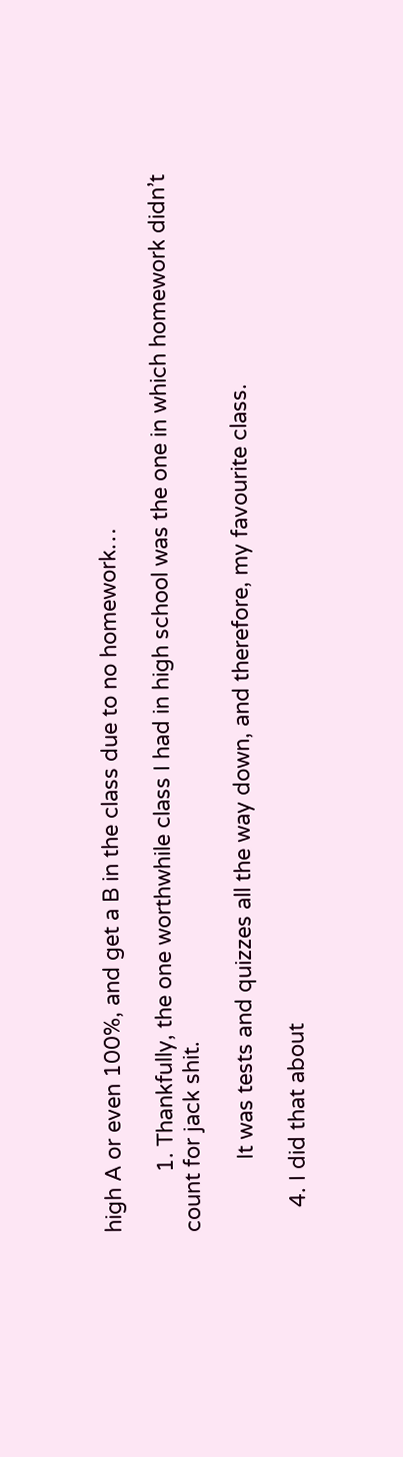high A or even 100%, and get a B in the class due to no homework…

          1. Thankfully, the one worthwhile class I had in high school was the one in which homework didn’t count for jack shit.

            It was tests and quizzes all the way down, and therefore, my favourite class.

    4. I did that about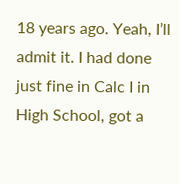18 years ago. Yeah, I’ll admit it. I had done just fine in Calc I in High School, got a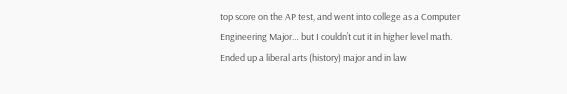top score on the AP test, and went into college as a Computer Engineering Major… but I couldn’t cut it in higher level math. Ended up a liberal arts (history) major and in law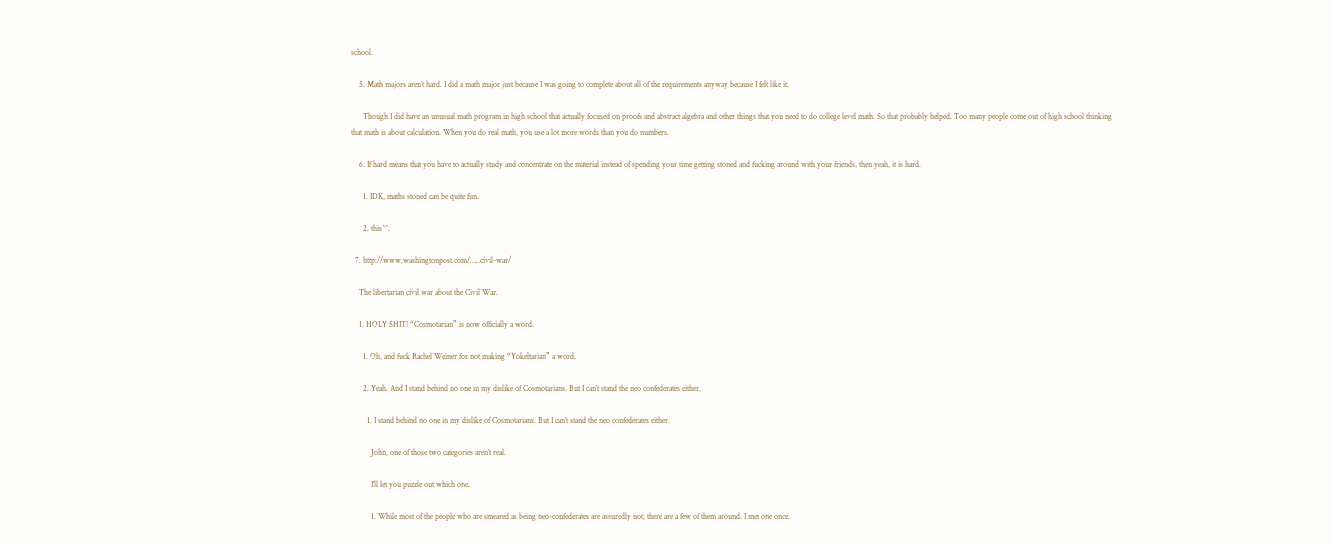school.

    5. Math majors aren’t hard. I did a math major just because I was going to complete about all of the requirements anyway because I felt like it.

      Though I did have an unusual math program in high school that actually focused on proofs and abstract algebra and other things that you need to do college level math. So that probably helped. Too many people come out of high school thinking that math is about calculation. When you do real math, you use a lot more words than you do numbers.

    6. If hard means that you have to actually study and concentrate on the material instead of spending your time getting stoned and fucking around with your friends, then yeah, it is hard.

      1. IDK, maths stoned can be quite fun.

      2. this^^.

  7. http://www.washingtonpost.com/…..civil-war/

    The libertarian civil war about the Civil War.

    1. HOLY SHIT! “Cosmotarian” is now officially a word.

      1. Oh, and fuck Rachel Weiner for not making “Yokeltarian” a word.

      2. Yeah. And I stand behind no one in my dislike of Cosmotarians. But I can’t stand the neo confederates either.

        1. I stand behind no one in my dislike of Cosmotarians. But I can’t stand the neo confederates either.

          John, one of those two categories aren’t real.

          I’ll let you puzzle out which one.

          1. While most of the people who are smeared as being neo-confederates are assuredly not, there are a few of them around. I met one once.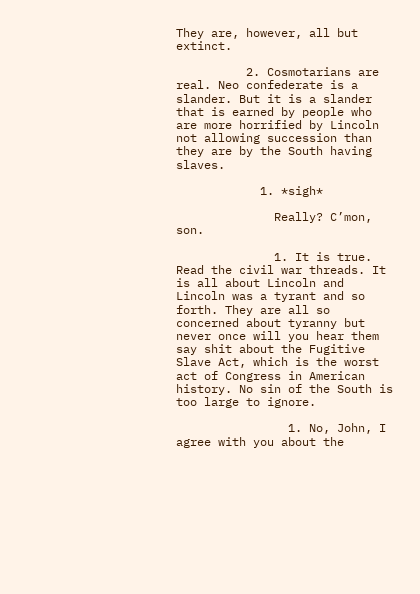They are, however, all but extinct.

          2. Cosmotarians are real. Neo confederate is a slander. But it is a slander that is earned by people who are more horrified by Lincoln not allowing succession than they are by the South having slaves.

            1. *sigh*

              Really? C’mon, son.

              1. It is true. Read the civil war threads. It is all about Lincoln and Lincoln was a tyrant and so forth. They are all so concerned about tyranny but never once will you hear them say shit about the Fugitive Slave Act, which is the worst act of Congress in American history. No sin of the South is too large to ignore.

                1. No, John, I agree with you about the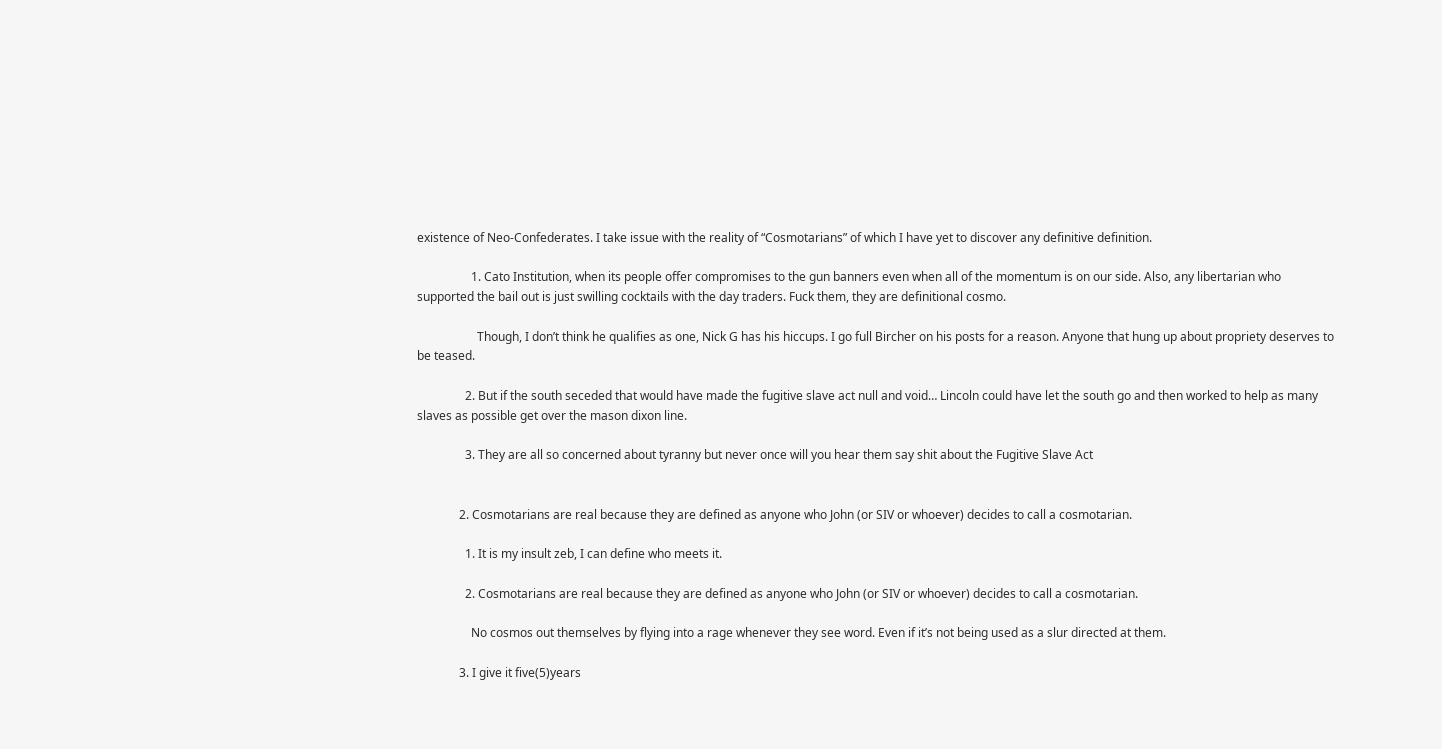existence of Neo-Confederates. I take issue with the reality of “Cosmotarians” of which I have yet to discover any definitive definition.

                  1. Cato Institution, when its people offer compromises to the gun banners even when all of the momentum is on our side. Also, any libertarian who supported the bail out is just swilling cocktails with the day traders. Fuck them, they are definitional cosmo.

                    Though, I don’t think he qualifies as one, Nick G has his hiccups. I go full Bircher on his posts for a reason. Anyone that hung up about propriety deserves to be teased.

                2. But if the south seceded that would have made the fugitive slave act null and void… Lincoln could have let the south go and then worked to help as many slaves as possible get over the mason dixon line.

                3. They are all so concerned about tyranny but never once will you hear them say shit about the Fugitive Slave Act


              2. Cosmotarians are real because they are defined as anyone who John (or SIV or whoever) decides to call a cosmotarian.

                1. It is my insult zeb, I can define who meets it.

                2. Cosmotarians are real because they are defined as anyone who John (or SIV or whoever) decides to call a cosmotarian.

                  No cosmos out themselves by flying into a rage whenever they see word. Even if it’s not being used as a slur directed at them.

              3. I give it five(5)years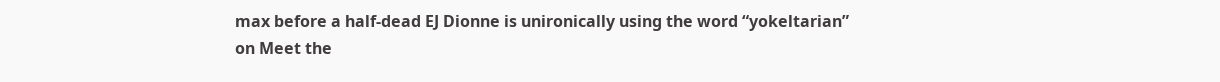max before a half-dead EJ Dionne is unironically using the word “yokeltarian” on Meet the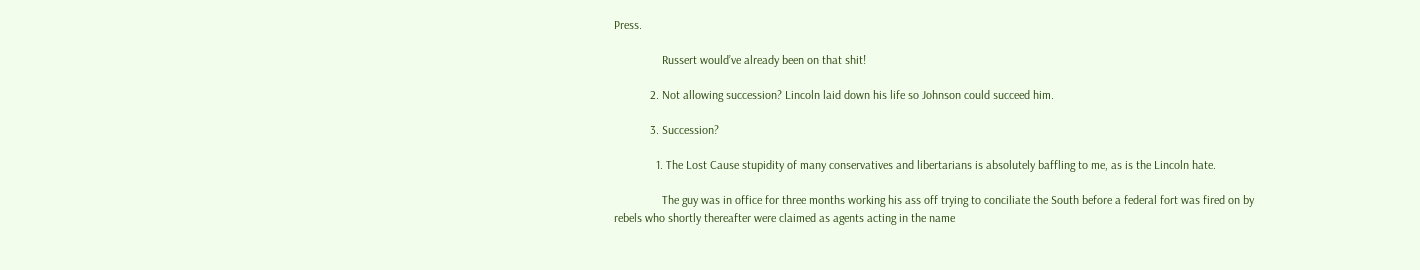Press.

                Russert would’ve already been on that shit!

            2. Not allowing succession? Lincoln laid down his life so Johnson could succeed him.

            3. Succession?

              1. The Lost Cause stupidity of many conservatives and libertarians is absolutely baffling to me, as is the Lincoln hate.

                The guy was in office for three months working his ass off trying to conciliate the South before a federal fort was fired on by rebels who shortly thereafter were claimed as agents acting in the name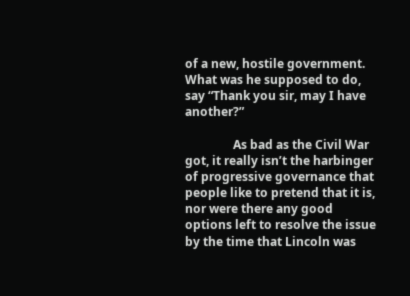of a new, hostile government. What was he supposed to do, say “Thank you sir, may I have another?”

                As bad as the Civil War got, it really isn’t the harbinger of progressive governance that people like to pretend that it is, nor were there any good options left to resolve the issue by the time that Lincoln was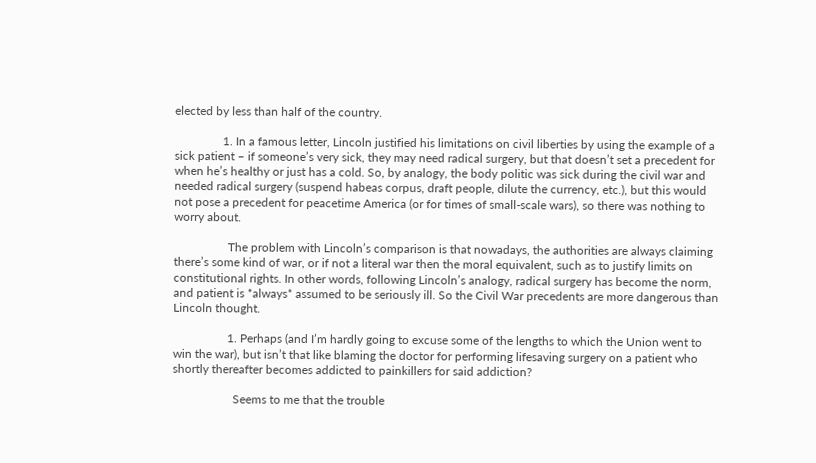elected by less than half of the country.

                1. In a famous letter, Lincoln justified his limitations on civil liberties by using the example of a sick patient – if someone’s very sick, they may need radical surgery, but that doesn’t set a precedent for when he’s healthy or just has a cold. So, by analogy, the body politic was sick during the civil war and needed radical surgery (suspend habeas corpus, draft people, dilute the currency, etc.), but this would not pose a precedent for peacetime America (or for times of small-scale wars), so there was nothing to worry about.

                  The problem with Lincoln’s comparison is that nowadays, the authorities are always claiming there’s some kind of war, or if not a literal war then the moral equivalent, such as to justify limits on constitutional rights. In other words, following Lincoln’s analogy, radical surgery has become the norm, and patient is *always* assumed to be seriously ill. So the Civil War precedents are more dangerous than Lincoln thought.

                  1. Perhaps (and I’m hardly going to excuse some of the lengths to which the Union went to win the war), but isn’t that like blaming the doctor for performing lifesaving surgery on a patient who shortly thereafter becomes addicted to painkillers for said addiction?

                    Seems to me that the trouble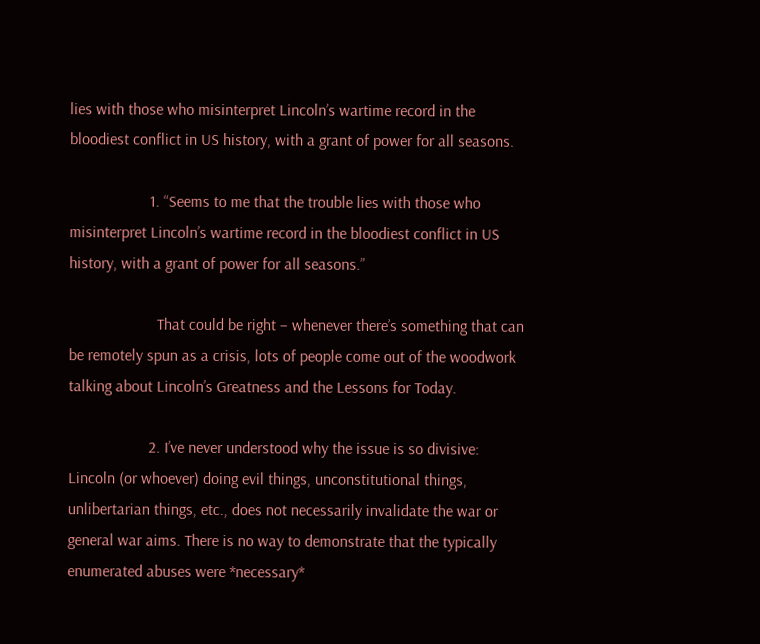lies with those who misinterpret Lincoln’s wartime record in the bloodiest conflict in US history, with a grant of power for all seasons.

                    1. “Seems to me that the trouble lies with those who misinterpret Lincoln’s wartime record in the bloodiest conflict in US history, with a grant of power for all seasons.”

                      That could be right – whenever there’s something that can be remotely spun as a crisis, lots of people come out of the woodwork talking about Lincoln’s Greatness and the Lessons for Today.

                    2. I’ve never understood why the issue is so divisive: Lincoln (or whoever) doing evil things, unconstitutional things, unlibertarian things, etc., does not necessarily invalidate the war or general war aims. There is no way to demonstrate that the typically enumerated abuses were *necessary*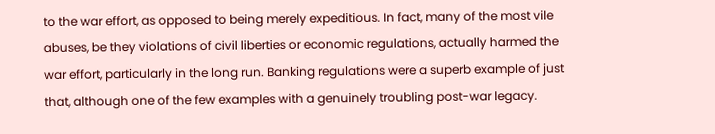to the war effort, as opposed to being merely expeditious. In fact, many of the most vile abuses, be they violations of civil liberties or economic regulations, actually harmed the war effort, particularly in the long run. Banking regulations were a superb example of just that, although one of the few examples with a genuinely troubling post-war legacy.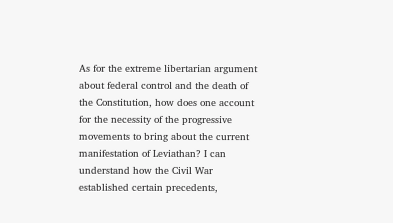As for the extreme libertarian argument about federal control and the death of the Constitution, how does one account for the necessity of the progressive movements to bring about the current manifestation of Leviathan? I can understand how the Civil War established certain precedents,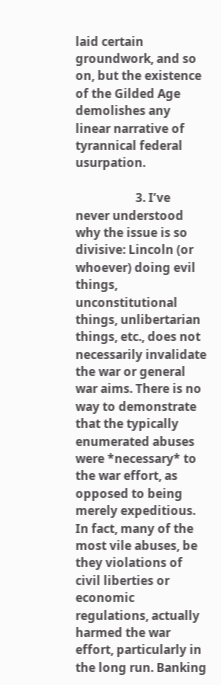laid certain groundwork, and so on, but the existence of the Gilded Age demolishes any linear narrative of tyrannical federal usurpation.

                    3. I’ve never understood why the issue is so divisive: Lincoln (or whoever) doing evil things, unconstitutional things, unlibertarian things, etc., does not necessarily invalidate the war or general war aims. There is no way to demonstrate that the typically enumerated abuses were *necessary* to the war effort, as opposed to being merely expeditious. In fact, many of the most vile abuses, be they violations of civil liberties or economic regulations, actually harmed the war effort, particularly in the long run. Banking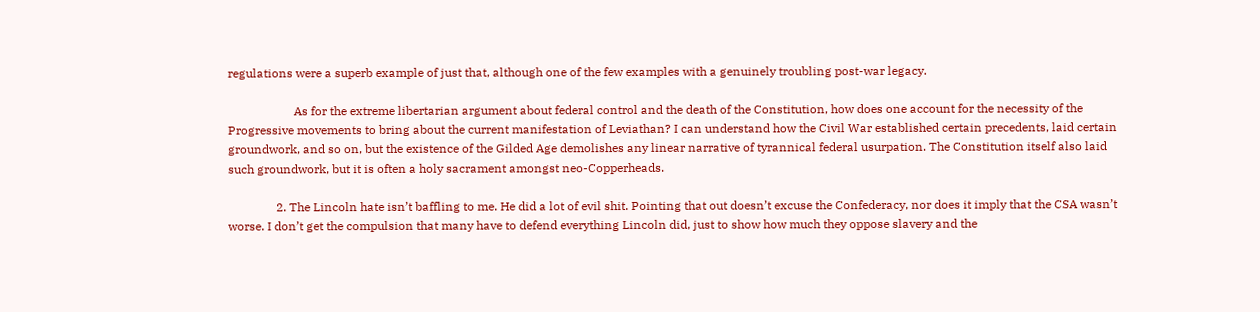regulations were a superb example of just that, although one of the few examples with a genuinely troubling post-war legacy.

                      As for the extreme libertarian argument about federal control and the death of the Constitution, how does one account for the necessity of the Progressive movements to bring about the current manifestation of Leviathan? I can understand how the Civil War established certain precedents, laid certain groundwork, and so on, but the existence of the Gilded Age demolishes any linear narrative of tyrannical federal usurpation. The Constitution itself also laid such groundwork, but it is often a holy sacrament amongst neo-Copperheads.

                2. The Lincoln hate isn’t baffling to me. He did a lot of evil shit. Pointing that out doesn’t excuse the Confederacy, nor does it imply that the CSA wasn’t worse. I don’t get the compulsion that many have to defend everything Lincoln did, just to show how much they oppose slavery and the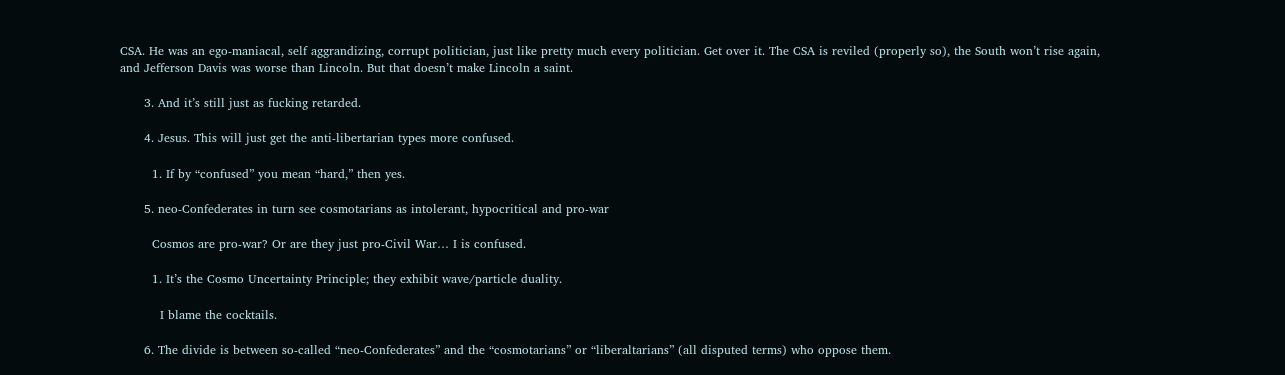CSA. He was an ego-maniacal, self aggrandizing, corrupt politician, just like pretty much every politician. Get over it. The CSA is reviled (properly so), the South won’t rise again, and Jefferson Davis was worse than Lincoln. But that doesn’t make Lincoln a saint.

      3. And it’s still just as fucking retarded.

      4. Jesus. This will just get the anti-libertarian types more confused.

        1. If by “confused” you mean “hard,” then yes.

      5. neo-Confederates in turn see cosmotarians as intolerant, hypocritical and pro-war

        Cosmos are pro-war? Or are they just pro-Civil War… I is confused.

        1. It’s the Cosmo Uncertainty Principle; they exhibit wave/particle duality.

          I blame the cocktails.

      6. The divide is between so-called “neo-Confederates” and the “cosmotarians” or “liberaltarians” (all disputed terms) who oppose them.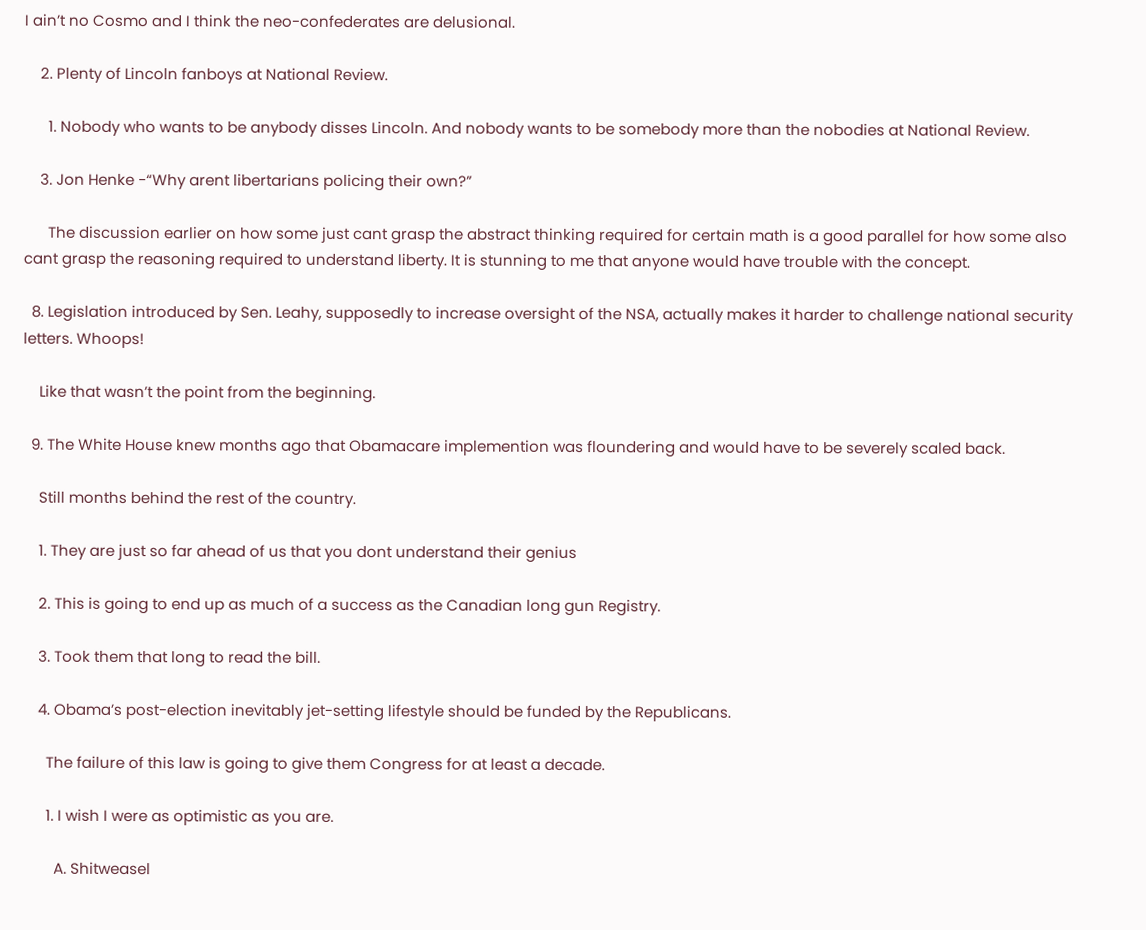I ain’t no Cosmo and I think the neo-confederates are delusional.

    2. Plenty of Lincoln fanboys at National Review.

      1. Nobody who wants to be anybody disses Lincoln. And nobody wants to be somebody more than the nobodies at National Review.

    3. Jon Henke -“Why arent libertarians policing their own?”

      The discussion earlier on how some just cant grasp the abstract thinking required for certain math is a good parallel for how some also cant grasp the reasoning required to understand liberty. It is stunning to me that anyone would have trouble with the concept.

  8. Legislation introduced by Sen. Leahy, supposedly to increase oversight of the NSA, actually makes it harder to challenge national security letters. Whoops!

    Like that wasn’t the point from the beginning.

  9. The White House knew months ago that Obamacare implemention was floundering and would have to be severely scaled back.

    Still months behind the rest of the country.

    1. They are just so far ahead of us that you dont understand their genius

    2. This is going to end up as much of a success as the Canadian long gun Registry.

    3. Took them that long to read the bill.

    4. Obama’s post-election inevitably jet-setting lifestyle should be funded by the Republicans.

      The failure of this law is going to give them Congress for at least a decade.

      1. I wish I were as optimistic as you are.

        A. Shitweasel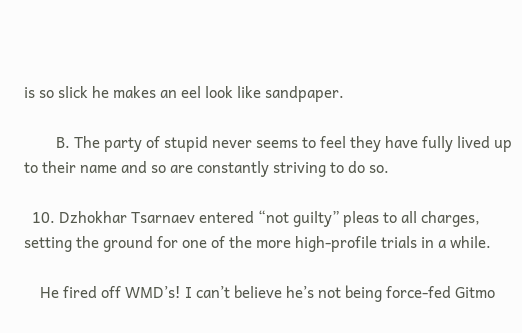is so slick he makes an eel look like sandpaper.

        B. The party of stupid never seems to feel they have fully lived up to their name and so are constantly striving to do so.

  10. Dzhokhar Tsarnaev entered “not guilty” pleas to all charges, setting the ground for one of the more high-profile trials in a while.

    He fired off WMD’s! I can’t believe he’s not being force-fed Gitmo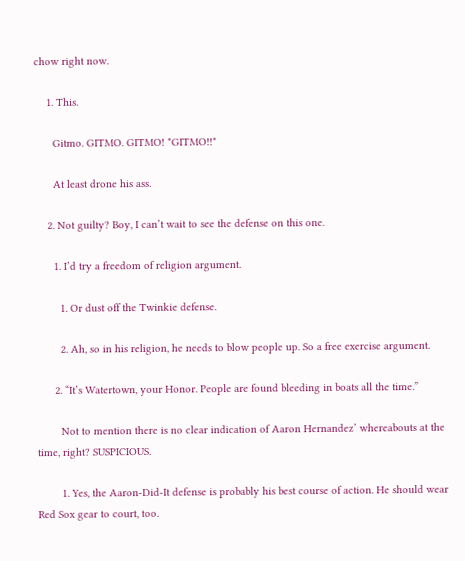chow right now.

    1. This.

      Gitmo. GITMO. GITMO! *GITMO!!*

      At least drone his ass.

    2. Not guilty? Boy, I can’t wait to see the defense on this one.

      1. I’d try a freedom of religion argument.

        1. Or dust off the Twinkie defense.

        2. Ah, so in his religion, he needs to blow people up. So a free exercise argument.

      2. “It’s Watertown, your Honor. People are found bleeding in boats all the time.”

        Not to mention there is no clear indication of Aaron Hernandez’ whereabouts at the time, right? SUSPICIOUS.

        1. Yes, the Aaron-Did-It defense is probably his best course of action. He should wear Red Sox gear to court, too.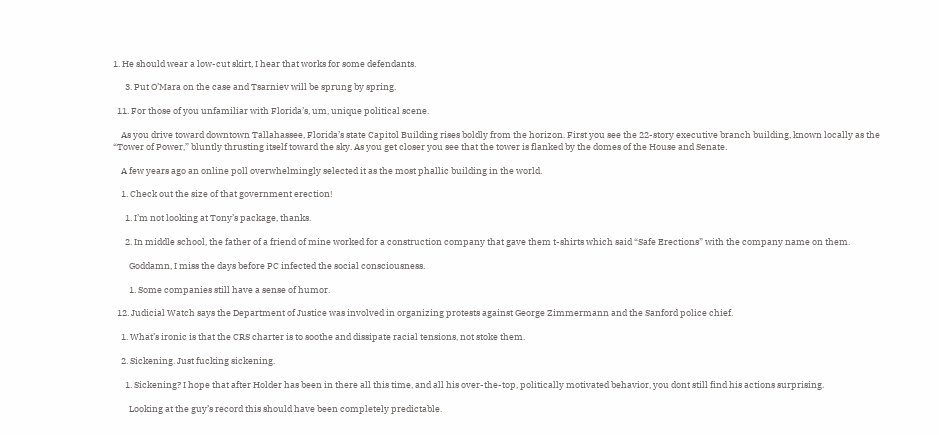1. He should wear a low-cut skirt, I hear that works for some defendants.

      3. Put O’Mara on the case and Tsarniev will be sprung by spring.

  11. For those of you unfamiliar with Florida’s, um, unique political scene.

    As you drive toward downtown Tallahassee, Florida’s state Capitol Building rises boldly from the horizon. First you see the 22-story executive branch building, known locally as the “Tower of Power,” bluntly thrusting itself toward the sky. As you get closer you see that the tower is flanked by the domes of the House and Senate.

    A few years ago an online poll overwhelmingly selected it as the most phallic building in the world.

    1. Check out the size of that government erection!

      1. I’m not looking at Tony’s package, thanks.

      2. In middle school, the father of a friend of mine worked for a construction company that gave them t-shirts which said “Safe Erections” with the company name on them.

        Goddamn, I miss the days before PC infected the social consciousness.

        1. Some companies still have a sense of humor.

  12. Judicial Watch says the Department of Justice was involved in organizing protests against George Zimmermann and the Sanford police chief.

    1. What’s ironic is that the CRS charter is to soothe and dissipate racial tensions, not stoke them.

    2. Sickening. Just fucking sickening.

      1. Sickening? I hope that after Holder has been in there all this time, and all his over-the-top, politically motivated behavior, you dont still find his actions surprising.

        Looking at the guy’s record this should have been completely predictable.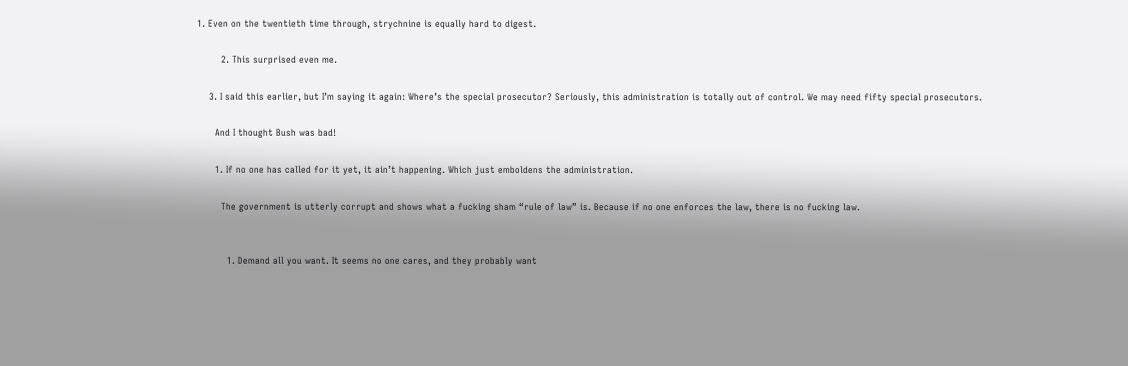1. Even on the twentieth time through, strychnine is equally hard to digest.

        2. This surprised even me.

    3. I said this earlier, but I’m saying it again: Where’s the special prosecutor? Seriously, this administration is totally out of control. We may need fifty special prosecutors.

      And I thought Bush was bad!

      1. If no one has called for it yet, it ain’t happening. Which just emboldens the administration.

        The government is utterly corrupt and shows what a fucking sham “rule of law” is. Because if no one enforces the law, there is no fucking law.


          1. Demand all you want. It seems no one cares, and they probably want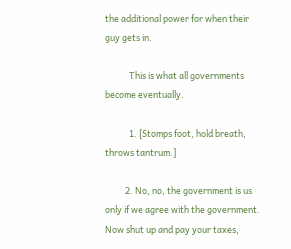the additional power for when their guy gets in.

            This is what all governments become eventually.

            1. [Stomps foot, hold breath, throws tantrum.]

          2. No, no, the government is us only if we agree with the government. Now shut up and pay your taxes,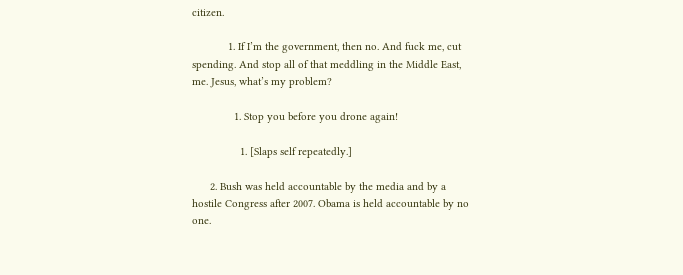citizen.

            1. If I’m the government, then no. And fuck me, cut spending. And stop all of that meddling in the Middle East, me. Jesus, what’s my problem?

              1. Stop you before you drone again!

                1. [Slaps self repeatedly.]

      2. Bush was held accountable by the media and by a hostile Congress after 2007. Obama is held accountable by no one.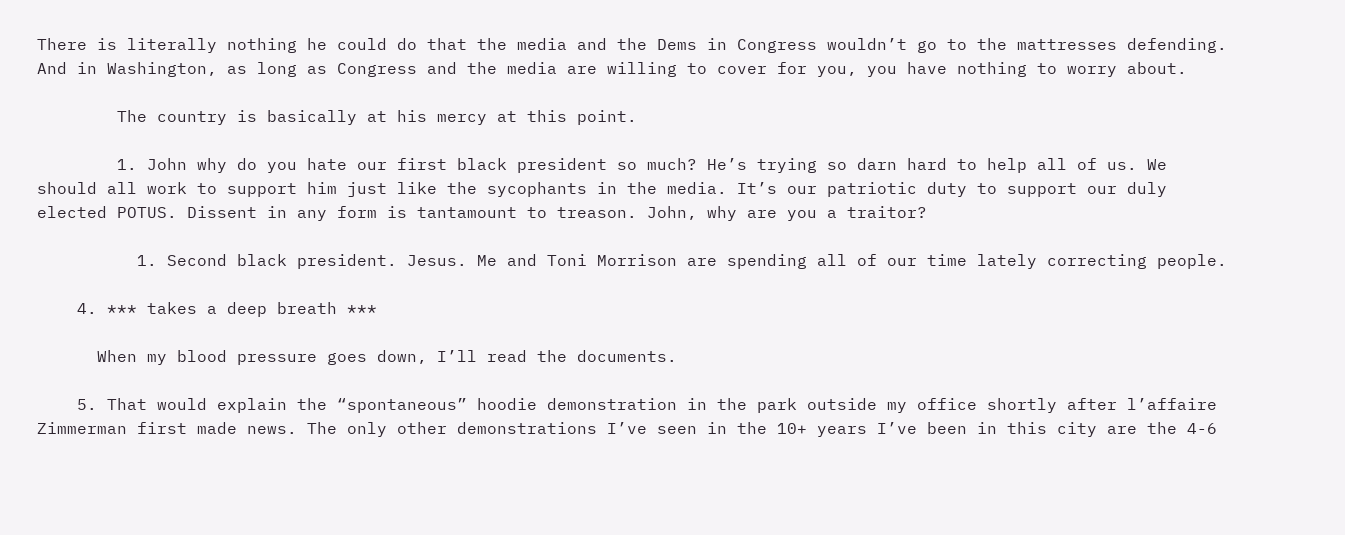There is literally nothing he could do that the media and the Dems in Congress wouldn’t go to the mattresses defending. And in Washington, as long as Congress and the media are willing to cover for you, you have nothing to worry about.

        The country is basically at his mercy at this point.

        1. John why do you hate our first black president so much? He’s trying so darn hard to help all of us. We should all work to support him just like the sycophants in the media. It’s our patriotic duty to support our duly elected POTUS. Dissent in any form is tantamount to treason. John, why are you a traitor?

          1. Second black president. Jesus. Me and Toni Morrison are spending all of our time lately correcting people.

    4. *** takes a deep breath ***

      When my blood pressure goes down, I’ll read the documents.

    5. That would explain the “spontaneous” hoodie demonstration in the park outside my office shortly after l’affaire Zimmerman first made news. The only other demonstrations I’ve seen in the 10+ years I’ve been in this city are the 4-6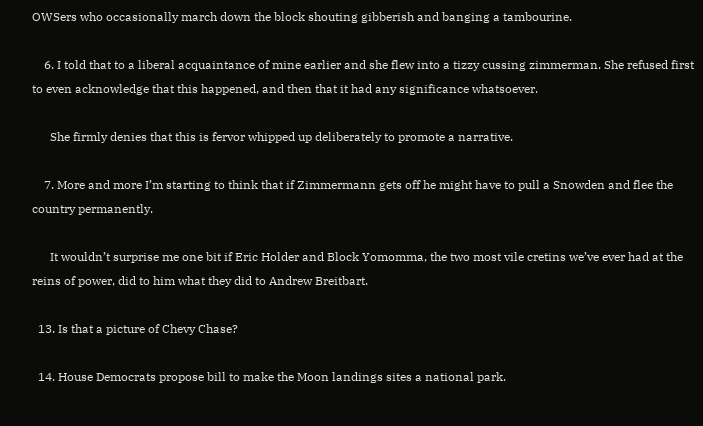OWSers who occasionally march down the block shouting gibberish and banging a tambourine.

    6. I told that to a liberal acquaintance of mine earlier and she flew into a tizzy cussing zimmerman. She refused first to even acknowledge that this happened, and then that it had any significance whatsoever.

      She firmly denies that this is fervor whipped up deliberately to promote a narrative.

    7. More and more I’m starting to think that if Zimmermann gets off he might have to pull a Snowden and flee the country permanently.

      It wouldn’t surprise me one bit if Eric Holder and Block Yomomma, the two most vile cretins we’ve ever had at the reins of power, did to him what they did to Andrew Breitbart.

  13. Is that a picture of Chevy Chase?

  14. House Democrats propose bill to make the Moon landings sites a national park.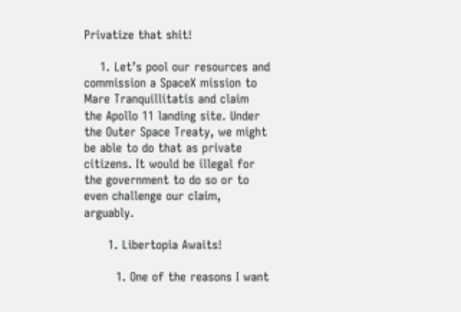Privatize that shit!

    1. Let’s pool our resources and commission a SpaceX mission to Mare Tranquillitatis and claim the Apollo 11 landing site. Under the Outer Space Treaty, we might be able to do that as private citizens. It would be illegal for the government to do so or to even challenge our claim, arguably.

      1. Libertopia Awaits!

        1. One of the reasons I want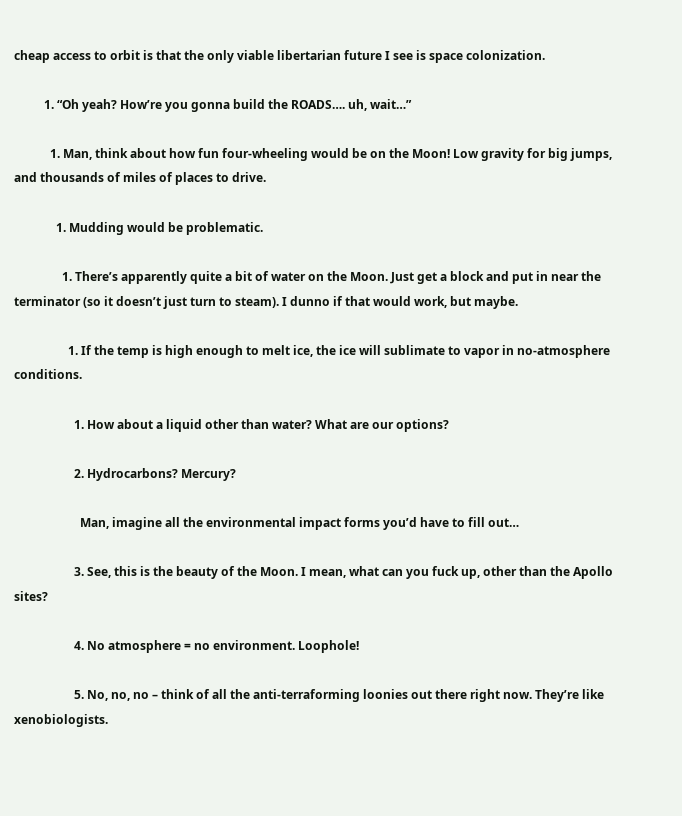cheap access to orbit is that the only viable libertarian future I see is space colonization.

          1. “Oh yeah? How’re you gonna build the ROADS…. uh, wait…”

            1. Man, think about how fun four-wheeling would be on the Moon! Low gravity for big jumps, and thousands of miles of places to drive.

              1. Mudding would be problematic.

                1. There’s apparently quite a bit of water on the Moon. Just get a block and put in near the terminator (so it doesn’t just turn to steam). I dunno if that would work, but maybe.

                  1. If the temp is high enough to melt ice, the ice will sublimate to vapor in no-atmosphere conditions.

                    1. How about a liquid other than water? What are our options?

                    2. Hydrocarbons? Mercury?

                      Man, imagine all the environmental impact forms you’d have to fill out…

                    3. See, this is the beauty of the Moon. I mean, what can you fuck up, other than the Apollo sites?

                    4. No atmosphere = no environment. Loophole!

                    5. No, no, no – think of all the anti-terraforming loonies out there right now. They’re like xenobiologists.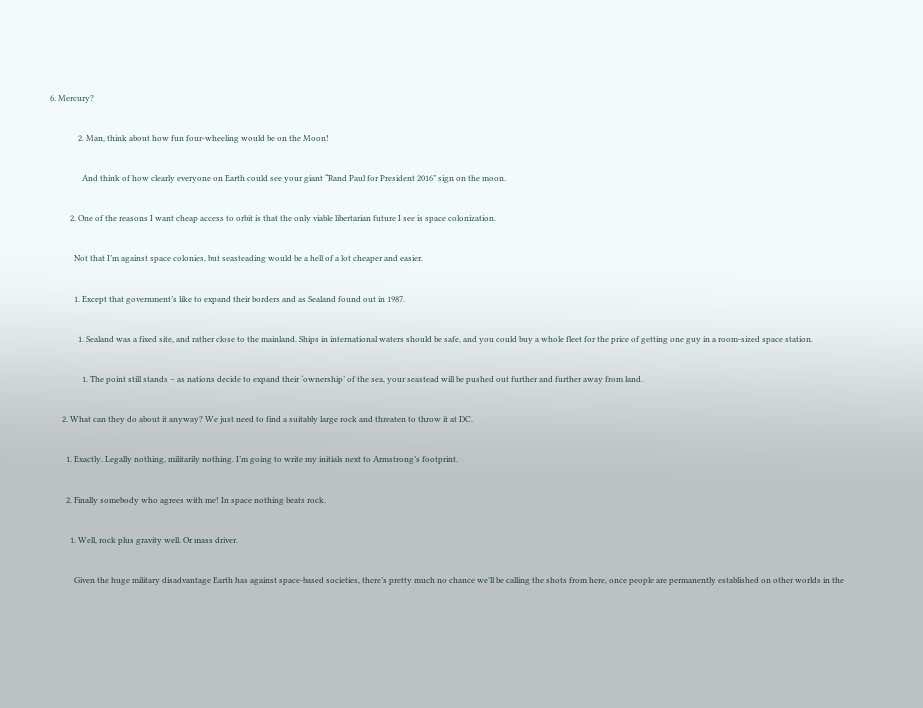6. Mercury?

              2. Man, think about how fun four-wheeling would be on the Moon!

                And think of how clearly everyone on Earth could see your giant “Rand Paul for President 2016” sign on the moon.

          2. One of the reasons I want cheap access to orbit is that the only viable libertarian future I see is space colonization.

            Not that I’m against space colonies, but seasteading would be a hell of a lot cheaper and easier.

            1. Except that government’s like to expand their borders and as Sealand found out in 1987.

              1. Sealand was a fixed site, and rather close to the mainland. Ships in international waters should be safe, and you could buy a whole fleet for the price of getting one guy in a room-sized space station.

                1. The point still stands – as nations decide to expand their ‘ownership’ of the sea, your seastead will be pushed out further and further away from land.

      2. What can they do about it anyway? We just need to find a suitably large rock and threaten to throw it at DC.

        1. Exactly. Legally nothing, militarily nothing. I’m going to write my initials next to Armstrong’s footprint.

        2. Finally somebody who agrees with me! In space nothing beats rock.

          1. Well, rock plus gravity well. Or mass driver.

            Given the huge military disadvantage Earth has against space-based societies, there’s pretty much no chance we’ll be calling the shots from here, once people are permanently established on other worlds in the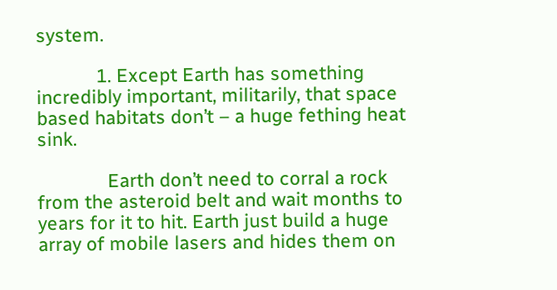system.

            1. Except Earth has something incredibly important, militarily, that space based habitats don’t – a huge fething heat sink.

              Earth don’t need to corral a rock from the asteroid belt and wait months to years for it to hit. Earth just build a huge array of mobile lasers and hides them on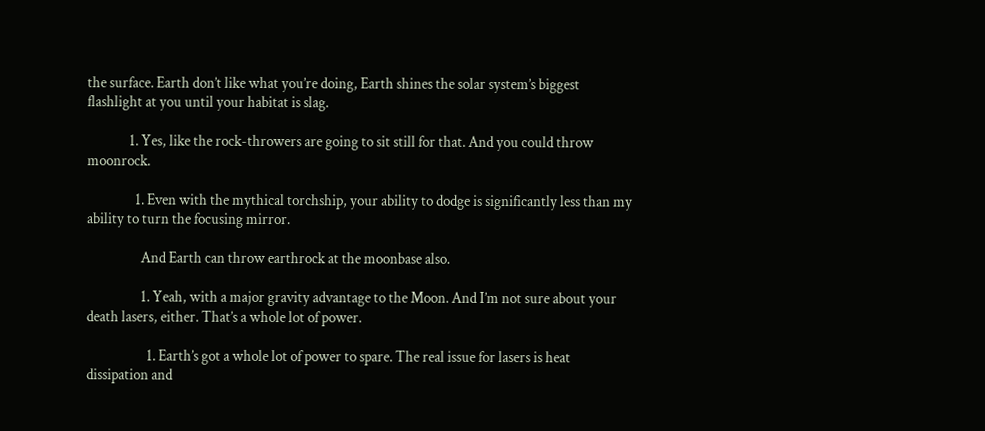the surface. Earth don’t like what you’re doing, Earth shines the solar system’s biggest flashlight at you until your habitat is slag.

              1. Yes, like the rock-throwers are going to sit still for that. And you could throw moonrock.

                1. Even with the mythical torchship, your ability to dodge is significantly less than my ability to turn the focusing mirror.

                  And Earth can throw earthrock at the moonbase also.

                  1. Yeah, with a major gravity advantage to the Moon. And I’m not sure about your death lasers, either. That’s a whole lot of power.

                    1. Earth’s got a whole lot of power to spare. The real issue for lasers is heat dissipation and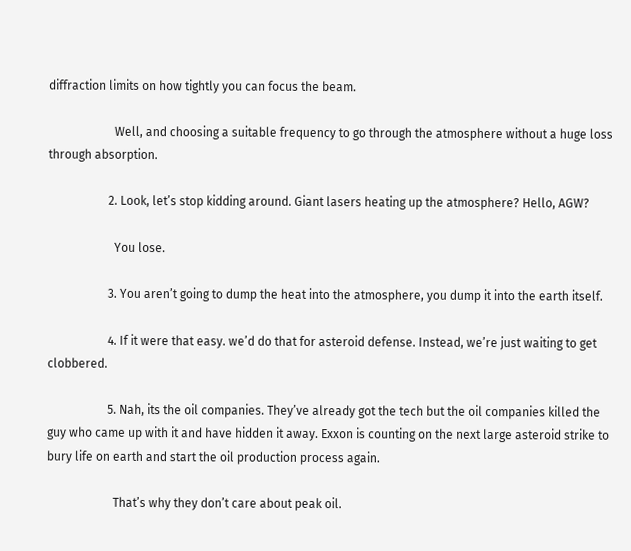diffraction limits on how tightly you can focus the beam.

                      Well, and choosing a suitable frequency to go through the atmosphere without a huge loss through absorption.

                    2. Look, let’s stop kidding around. Giant lasers heating up the atmosphere? Hello, AGW?

                      You lose.

                    3. You aren’t going to dump the heat into the atmosphere, you dump it into the earth itself.

                    4. If it were that easy. we’d do that for asteroid defense. Instead, we’re just waiting to get clobbered.

                    5. Nah, its the oil companies. They’ve already got the tech but the oil companies killed the guy who came up with it and have hidden it away. Exxon is counting on the next large asteroid strike to bury life on earth and start the oil production process again.

                      That’s why they don’t care about peak oil.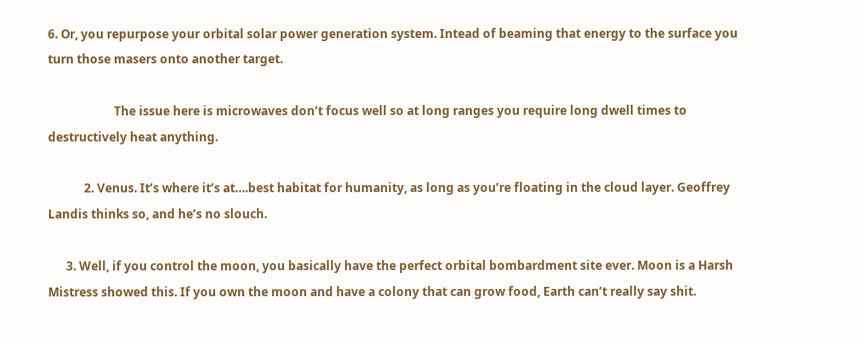6. Or, you repurpose your orbital solar power generation system. Intead of beaming that energy to the surface you turn those masers onto another target.

                      The issue here is microwaves don’t focus well so at long ranges you require long dwell times to destructively heat anything.

            2. Venus. It’s where it’s at….best habitat for humanity, as long as you’re floating in the cloud layer. Geoffrey Landis thinks so, and he’s no slouch.

      3. Well, if you control the moon, you basically have the perfect orbital bombardment site ever. Moon is a Harsh Mistress showed this. If you own the moon and have a colony that can grow food, Earth can’t really say shit.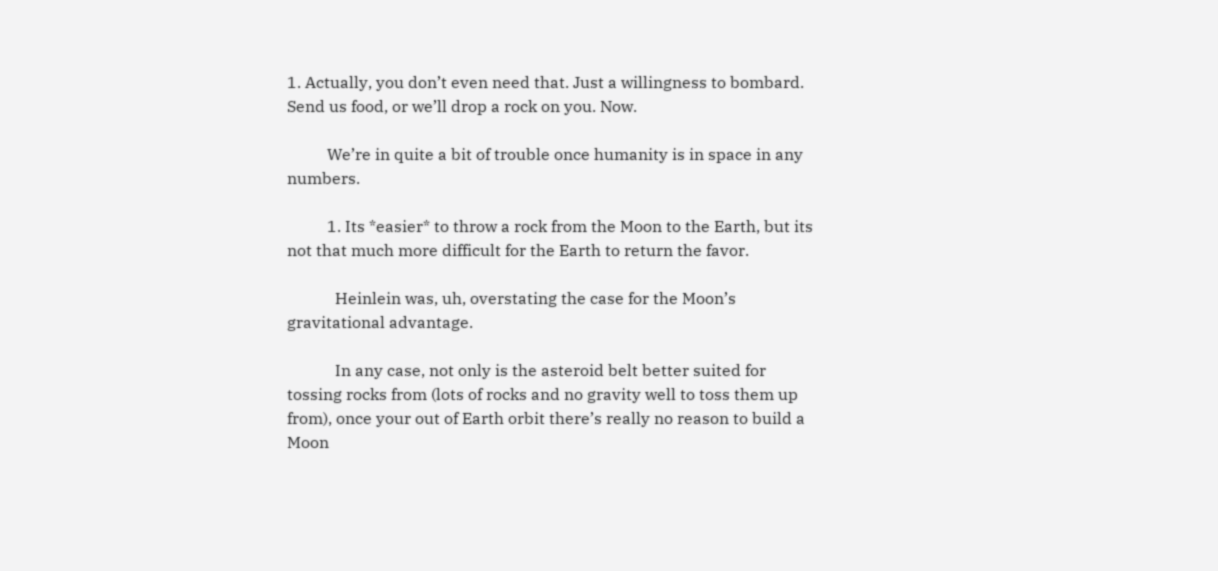1. Actually, you don’t even need that. Just a willingness to bombard. Send us food, or we’ll drop a rock on you. Now.

          We’re in quite a bit of trouble once humanity is in space in any numbers.

          1. Its *easier* to throw a rock from the Moon to the Earth, but its not that much more difficult for the Earth to return the favor.

            Heinlein was, uh, overstating the case for the Moon’s gravitational advantage.

            In any case, not only is the asteroid belt better suited for tossing rocks from (lots of rocks and no gravity well to toss them up from), once your out of Earth orbit there’s really no reason to build a Moon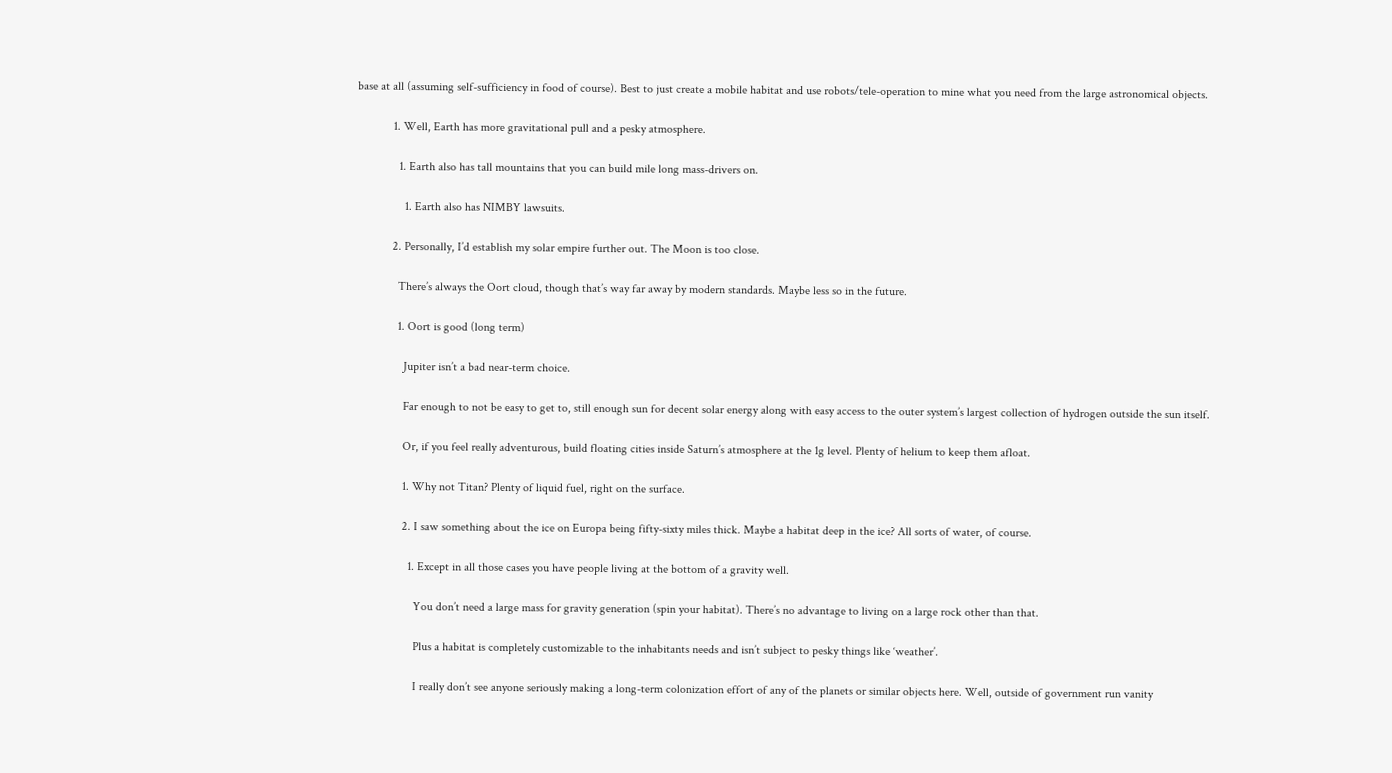base at all (assuming self-sufficiency in food of course). Best to just create a mobile habitat and use robots/tele-operation to mine what you need from the large astronomical objects.

            1. Well, Earth has more gravitational pull and a pesky atmosphere.

              1. Earth also has tall mountains that you can build mile long mass-drivers on.

                1. Earth also has NIMBY lawsuits.

            2. Personally, I’d establish my solar empire further out. The Moon is too close.

              There’s always the Oort cloud, though that’s way far away by modern standards. Maybe less so in the future.

              1. Oort is good (long term)

                Jupiter isn’t a bad near-term choice.

                Far enough to not be easy to get to, still enough sun for decent solar energy along with easy access to the outer system’s largest collection of hydrogen outside the sun itself.

                Or, if you feel really adventurous, build floating cities inside Saturn’s atmosphere at the 1g level. Plenty of helium to keep them afloat.

                1. Why not Titan? Plenty of liquid fuel, right on the surface.

                2. I saw something about the ice on Europa being fifty-sixty miles thick. Maybe a habitat deep in the ice? All sorts of water, of course.

                  1. Except in all those cases you have people living at the bottom of a gravity well.

                    You don’t need a large mass for gravity generation (spin your habitat). There’s no advantage to living on a large rock other than that.

                    Plus a habitat is completely customizable to the inhabitants needs and isn’t subject to pesky things like ‘weather’.

                    I really don’t see anyone seriously making a long-term colonization effort of any of the planets or similar objects here. Well, outside of government run vanity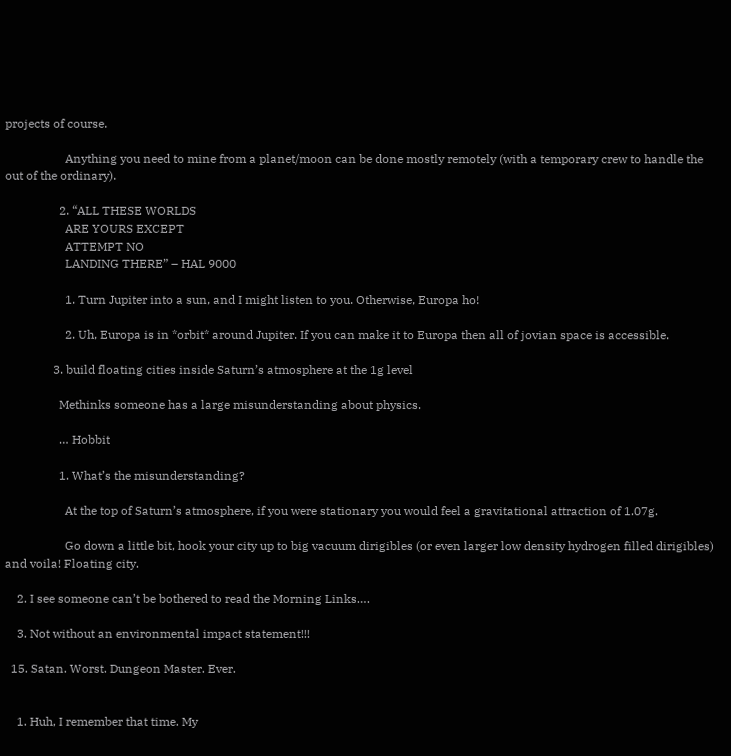projects of course.

                    Anything you need to mine from a planet/moon can be done mostly remotely (with a temporary crew to handle the out of the ordinary).

                  2. “ALL THESE WORLDS
                    ARE YOURS EXCEPT
                    ATTEMPT NO
                    LANDING THERE” – HAL 9000

                    1. Turn Jupiter into a sun, and I might listen to you. Otherwise, Europa ho!

                    2. Uh, Europa is in *orbit* around Jupiter. If you can make it to Europa then all of jovian space is accessible.

                3. build floating cities inside Saturn’s atmosphere at the 1g level

                  Methinks someone has a large misunderstanding about physics.

                  … Hobbit

                  1. What’s the misunderstanding?

                    At the top of Saturn’s atmosphere, if you were stationary you would feel a gravitational attraction of 1.07g.

                    Go down a little bit, hook your city up to big vacuum dirigibles (or even larger low density hydrogen filled dirigibles) and voila! Floating city.

    2. I see someone can’t be bothered to read the Morning Links….

    3. Not without an environmental impact statement!!!

  15. Satan. Worst. Dungeon Master. Ever.


    1. Huh, I remember that time. My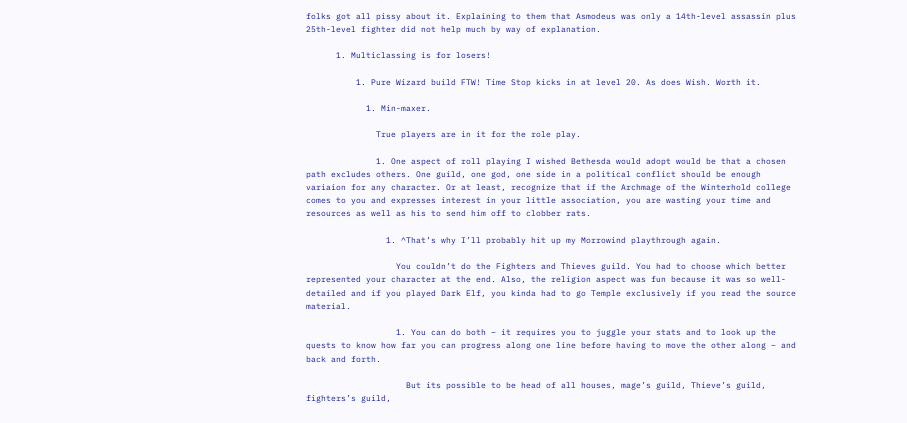folks got all pissy about it. Explaining to them that Asmodeus was only a 14th-level assassin plus 25th-level fighter did not help much by way of explanation.

      1. Multiclassing is for losers!

          1. Pure Wizard build FTW! Time Stop kicks in at level 20. As does Wish. Worth it.

            1. Min-maxer.

              True players are in it for the role play.

              1. One aspect of roll playing I wished Bethesda would adopt would be that a chosen path excludes others. One guild, one god, one side in a political conflict should be enough variaion for any character. Or at least, recognize that if the Archmage of the Winterhold college comes to you and expresses interest in your little association, you are wasting your time and resources as well as his to send him off to clobber rats.

                1. ^That’s why I’ll probably hit up my Morrowind playthrough again.

                  You couldn’t do the Fighters and Thieves guild. You had to choose which better represented your character at the end. Also, the religion aspect was fun because it was so well-detailed and if you played Dark Elf, you kinda had to go Temple exclusively if you read the source material.

                  1. You can do both – it requires you to juggle your stats and to look up the quests to know how far you can progress along one line before having to move the other along – and back and forth.

                    But its possible to be head of all houses, mage’s guild, Thieve’s guild, fighters’s guild,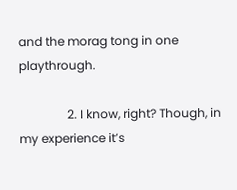and the morag tong in one playthrough.

                2. I know, right? Though, in my experience it’s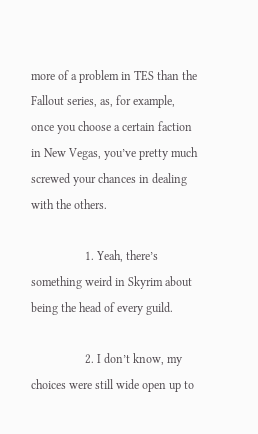more of a problem in TES than the Fallout series, as, for example, once you choose a certain faction in New Vegas, you’ve pretty much screwed your chances in dealing with the others.

                  1. Yeah, there’s something weird in Skyrim about being the head of every guild.

                  2. I don’t know, my choices were still wide open up to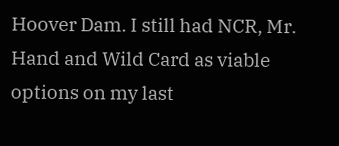Hoover Dam. I still had NCR, Mr. Hand and Wild Card as viable options on my last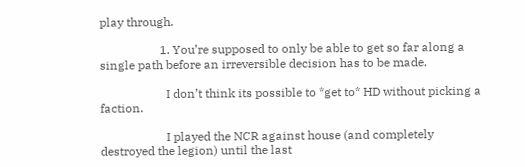play through.

                    1. You’re supposed to only be able to get so far along a single path before an irreversible decision has to be made.

                      I don’t think its possible to *get to* HD without picking a faction.

                      I played the NCR against house (and completely destroyed the legion) until the last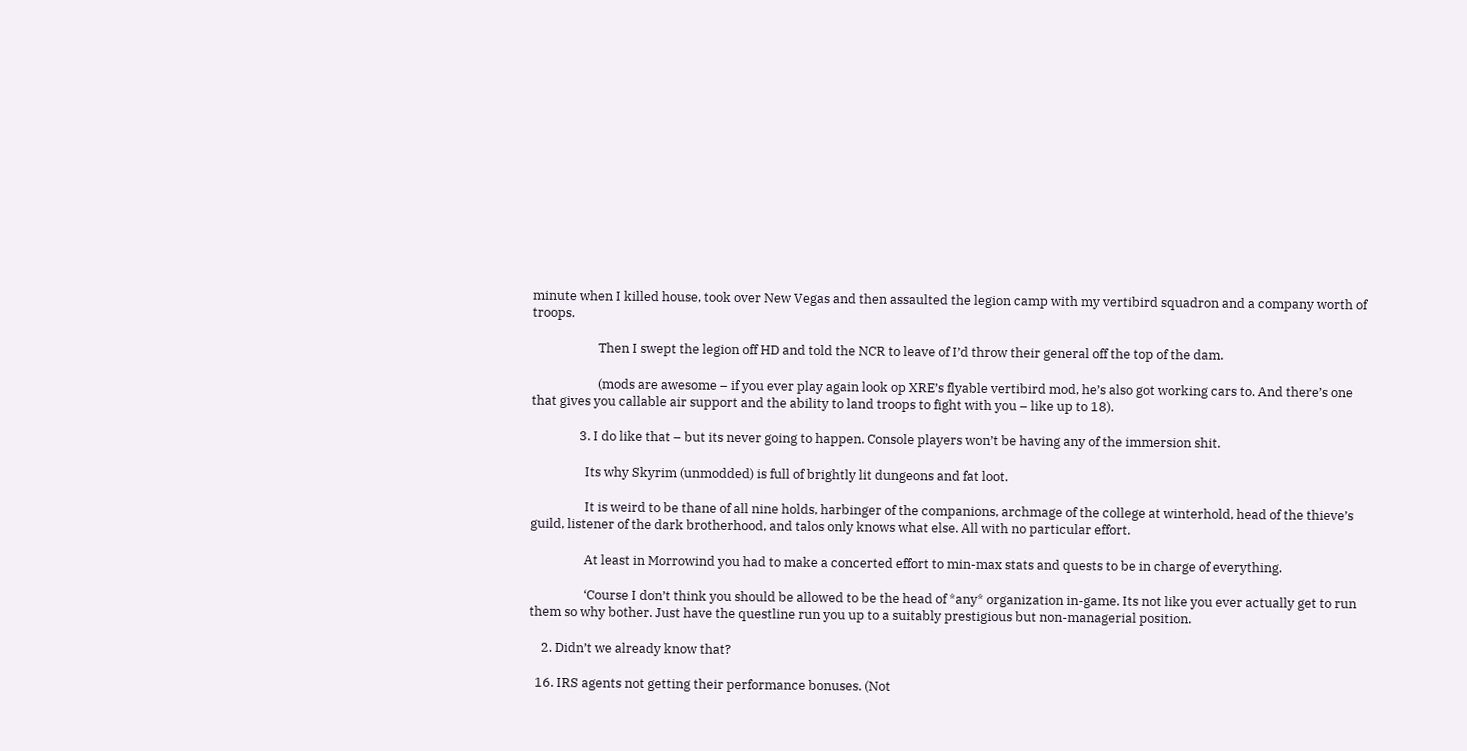minute when I killed house, took over New Vegas and then assaulted the legion camp with my vertibird squadron and a company worth of troops.

                      Then I swept the legion off HD and told the NCR to leave of I’d throw their general off the top of the dam.

                      (mods are awesome – if you ever play again look op XRE’s flyable vertibird mod, he’s also got working cars to. And there’s one that gives you callable air support and the ability to land troops to fight with you – like up to 18).

                3. I do like that – but its never going to happen. Console players won’t be having any of the immersion shit.

                  Its why Skyrim (unmodded) is full of brightly lit dungeons and fat loot.

                  It is weird to be thane of all nine holds, harbinger of the companions, archmage of the college at winterhold, head of the thieve’s guild, listener of the dark brotherhood, and talos only knows what else. All with no particular effort.

                  At least in Morrowind you had to make a concerted effort to min-max stats and quests to be in charge of everything.

                  ‘Course I don’t think you should be allowed to be the head of *any* organization in-game. Its not like you ever actually get to run them so why bother. Just have the questline run you up to a suitably prestigious but non-managerial position.

    2. Didn’t we already know that?

  16. IRS agents not getting their performance bonuses. (Not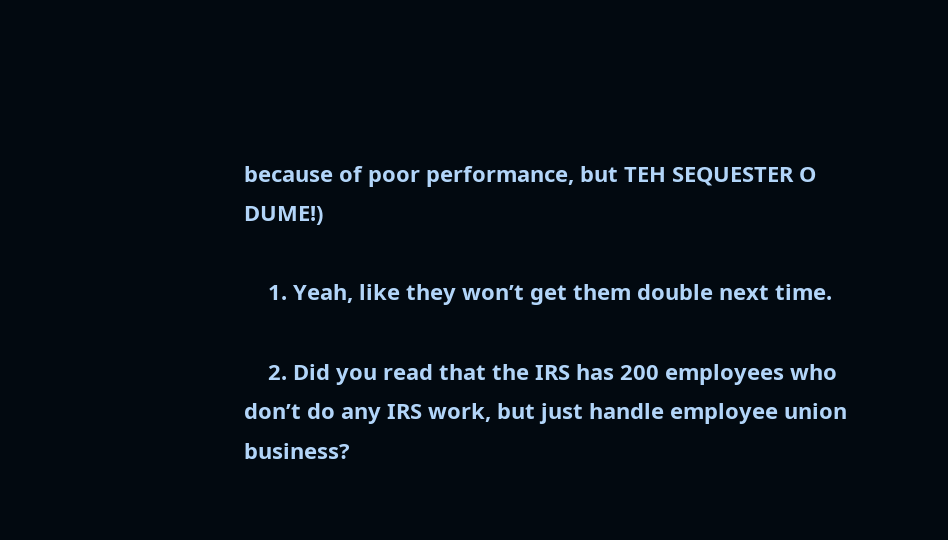because of poor performance, but TEH SEQUESTER O DUME!)

    1. Yeah, like they won’t get them double next time.

    2. Did you read that the IRS has 200 employees who don’t do any IRS work, but just handle employee union business?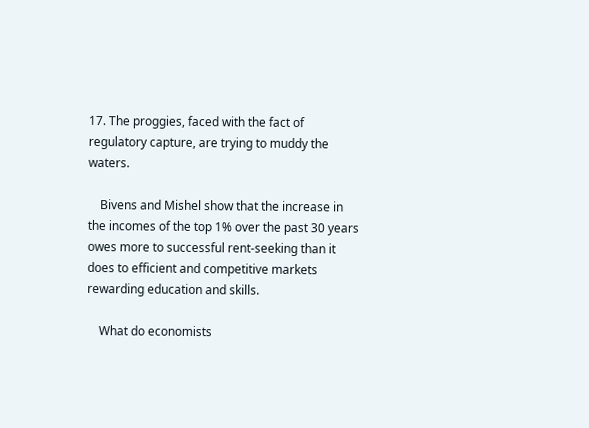17. The proggies, faced with the fact of regulatory capture, are trying to muddy the waters.

    Bivens and Mishel show that the increase in the incomes of the top 1% over the past 30 years owes more to successful rent-seeking than it does to efficient and competitive markets rewarding education and skills.

    What do economists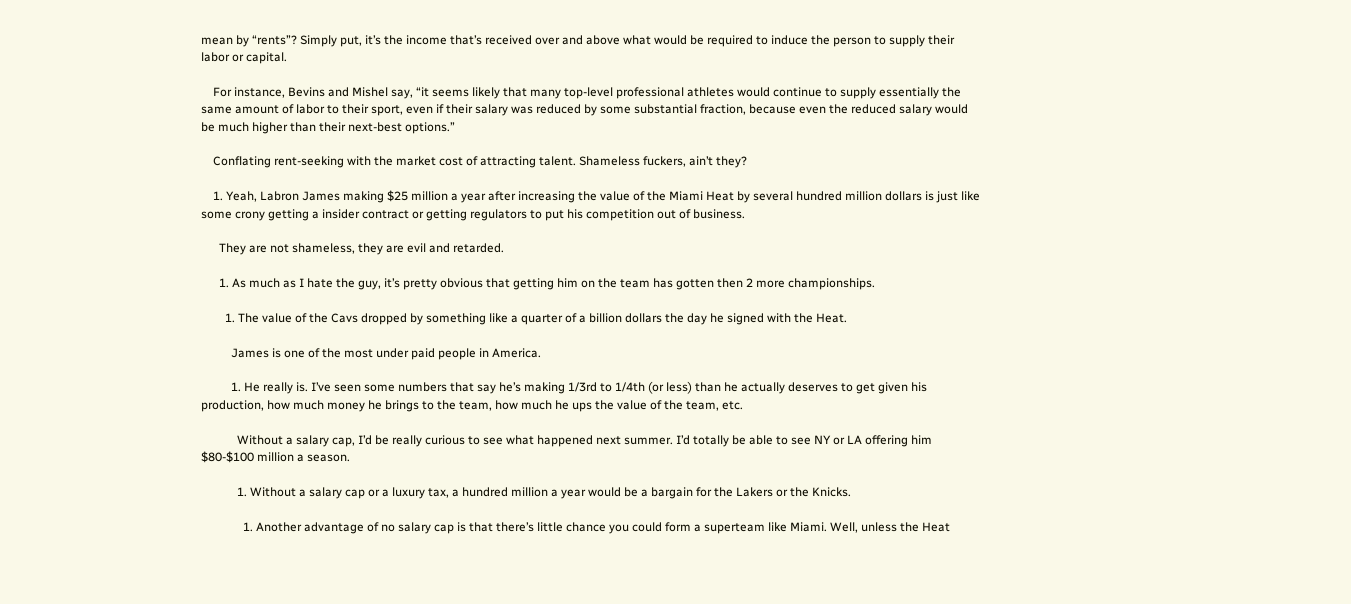mean by “rents”? Simply put, it’s the income that’s received over and above what would be required to induce the person to supply their labor or capital.

    For instance, Bevins and Mishel say, “it seems likely that many top-level professional athletes would continue to supply essentially the same amount of labor to their sport, even if their salary was reduced by some substantial fraction, because even the reduced salary would be much higher than their next-best options.”

    Conflating rent-seeking with the market cost of attracting talent. Shameless fuckers, ain’t they?

    1. Yeah, Labron James making $25 million a year after increasing the value of the Miami Heat by several hundred million dollars is just like some crony getting a insider contract or getting regulators to put his competition out of business.

      They are not shameless, they are evil and retarded.

      1. As much as I hate the guy, it’s pretty obvious that getting him on the team has gotten then 2 more championships.

        1. The value of the Cavs dropped by something like a quarter of a billion dollars the day he signed with the Heat.

          James is one of the most under paid people in America.

          1. He really is. I’ve seen some numbers that say he’s making 1/3rd to 1/4th (or less) than he actually deserves to get given his production, how much money he brings to the team, how much he ups the value of the team, etc.

            Without a salary cap, I’d be really curious to see what happened next summer. I’d totally be able to see NY or LA offering him $80-$100 million a season.

            1. Without a salary cap or a luxury tax, a hundred million a year would be a bargain for the Lakers or the Knicks.

              1. Another advantage of no salary cap is that there’s little chance you could form a superteam like Miami. Well, unless the Heat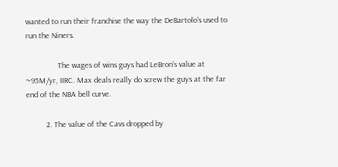wanted to run their franchise the way the DeBartolo’s used to run the Niners.

                The wages of wins guys had LeBron’s value at ~95M/yr, IIRC. Max deals really do screw the guys at the far end of the NBA bell curve.

          2. The value of the Cavs dropped by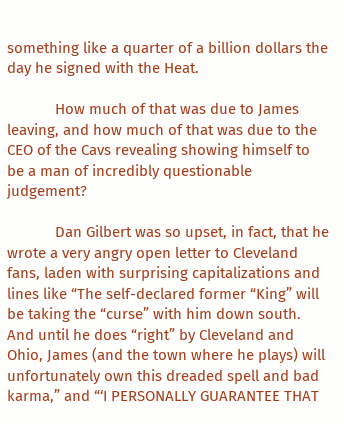something like a quarter of a billion dollars the day he signed with the Heat.

            How much of that was due to James leaving, and how much of that was due to the CEO of the Cavs revealing showing himself to be a man of incredibly questionable judgement?

            Dan Gilbert was so upset, in fact, that he wrote a very angry open letter to Cleveland fans, laden with surprising capitalizations and lines like “The self-declared former “King” will be taking the “curse” with him down south. And until he does “right” by Cleveland and Ohio, James (and the town where he plays) will unfortunately own this dreaded spell and bad karma,” and “‘I PERSONALLY GUARANTEE THAT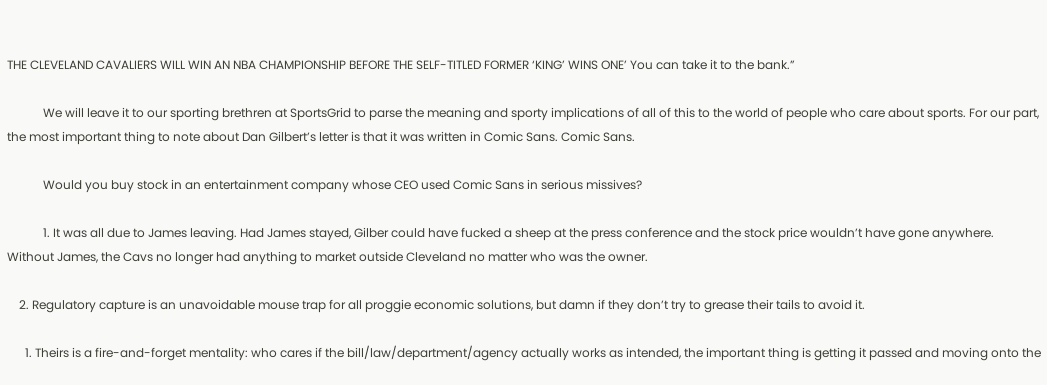THE CLEVELAND CAVALIERS WILL WIN AN NBA CHAMPIONSHIP BEFORE THE SELF-TITLED FORMER ‘KING’ WINS ONE’ You can take it to the bank.”

            We will leave it to our sporting brethren at SportsGrid to parse the meaning and sporty implications of all of this to the world of people who care about sports. For our part, the most important thing to note about Dan Gilbert’s letter is that it was written in Comic Sans. Comic Sans.

            Would you buy stock in an entertainment company whose CEO used Comic Sans in serious missives?

            1. It was all due to James leaving. Had James stayed, Gilber could have fucked a sheep at the press conference and the stock price wouldn’t have gone anywhere. Without James, the Cavs no longer had anything to market outside Cleveland no matter who was the owner.

    2. Regulatory capture is an unavoidable mouse trap for all proggie economic solutions, but damn if they don’t try to grease their tails to avoid it.

      1. Theirs is a fire-and-forget mentality: who cares if the bill/law/department/agency actually works as intended, the important thing is getting it passed and moving onto the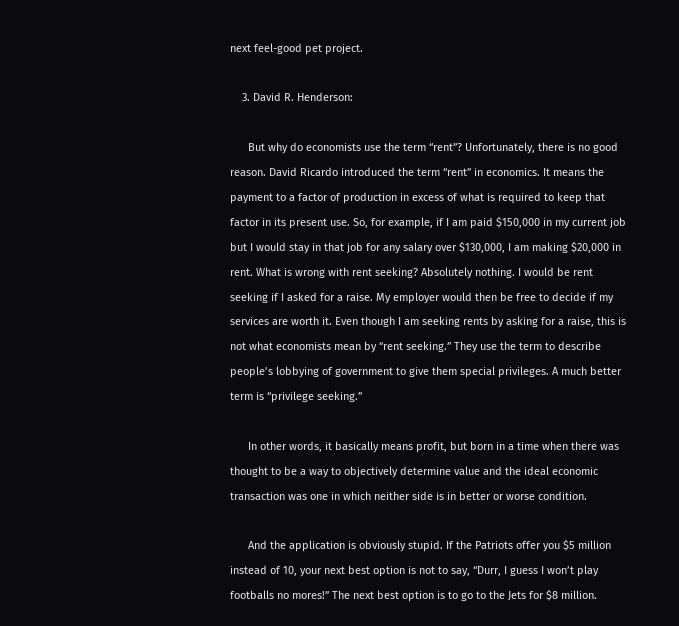next feel-good pet project.

    3. David R. Henderson:

      But why do economists use the term “rent”? Unfortunately, there is no good reason. David Ricardo introduced the term “rent” in economics. It means the payment to a factor of production in excess of what is required to keep that factor in its present use. So, for example, if I am paid $150,000 in my current job but I would stay in that job for any salary over $130,000, I am making $20,000 in rent. What is wrong with rent seeking? Absolutely nothing. I would be rent seeking if I asked for a raise. My employer would then be free to decide if my services are worth it. Even though I am seeking rents by asking for a raise, this is not what economists mean by “rent seeking.” They use the term to describe people’s lobbying of government to give them special privileges. A much better term is “privilege seeking.”

      In other words, it basically means profit, but born in a time when there was thought to be a way to objectively determine value and the ideal economic transaction was one in which neither side is in better or worse condition.

      And the application is obviously stupid. If the Patriots offer you $5 million instead of 10, your next best option is not to say, “Durr, I guess I won’t play footballs no mores!” The next best option is to go to the Jets for $8 million.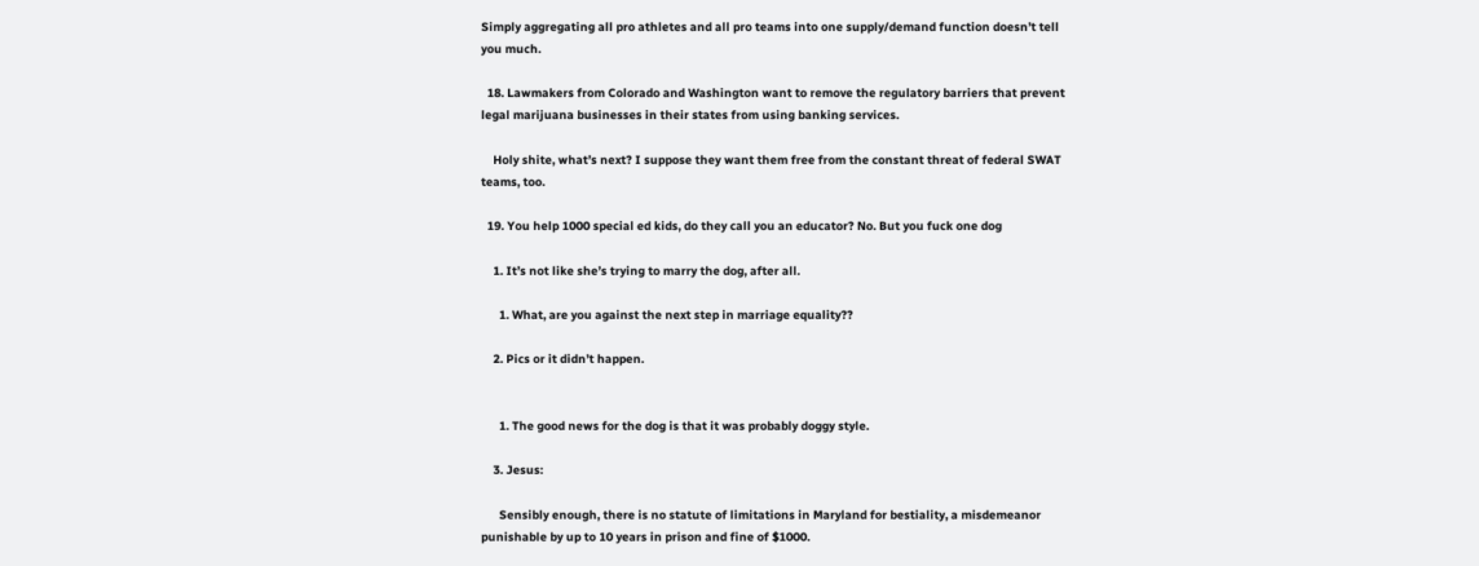Simply aggregating all pro athletes and all pro teams into one supply/demand function doesn’t tell you much.

  18. Lawmakers from Colorado and Washington want to remove the regulatory barriers that prevent legal marijuana businesses in their states from using banking services.

    Holy shite, what’s next? I suppose they want them free from the constant threat of federal SWAT teams, too.

  19. You help 1000 special ed kids, do they call you an educator? No. But you fuck one dog

    1. It’s not like she’s trying to marry the dog, after all.

      1. What, are you against the next step in marriage equality??

    2. Pics or it didn’t happen.


      1. The good news for the dog is that it was probably doggy style.

    3. Jesus:

      Sensibly enough, there is no statute of limitations in Maryland for bestiality, a misdemeanor punishable by up to 10 years in prison and fine of $1000.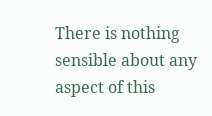There is nothing sensible about any aspect of this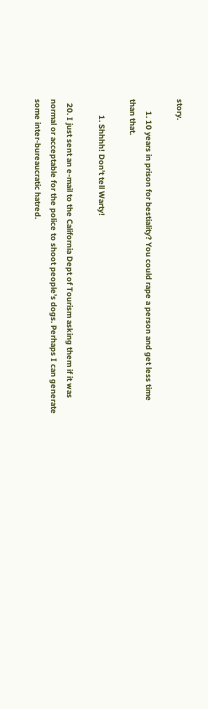story.

      1. 10 years in prison for bestiality? You could rape a person and get less time than that.

        1. Shhhh! Don’t tell Warty!

  20. I just sent an e-mail to the California Dept of Tourism asking them if it was normal or acceptable for the police to shoot people’s dogs. Perhaps I can generate some inter-bureaucratic hatred.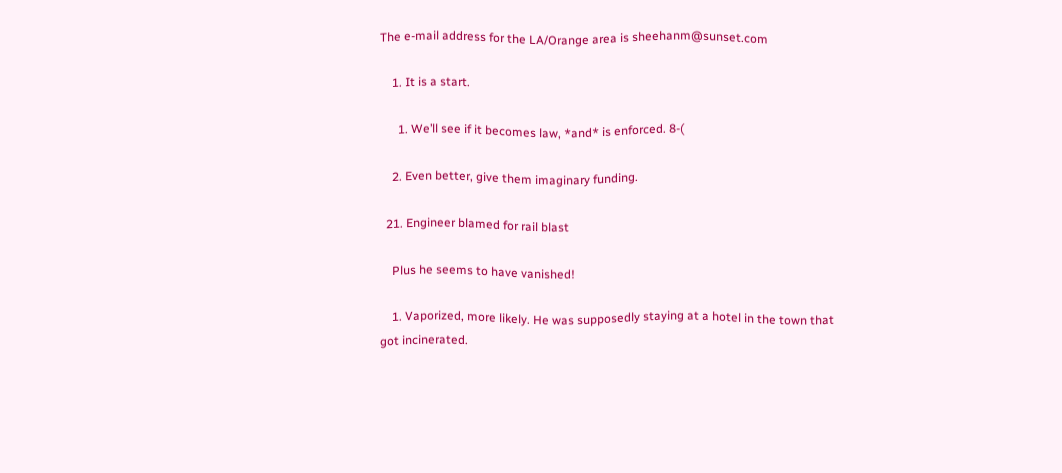The e-mail address for the LA/Orange area is sheehanm@sunset.com

    1. It is a start.

      1. We’ll see if it becomes law, *and* is enforced. 8-(

    2. Even better, give them imaginary funding.

  21. Engineer blamed for rail blast

    Plus he seems to have vanished!

    1. Vaporized, more likely. He was supposedly staying at a hotel in the town that got incinerated.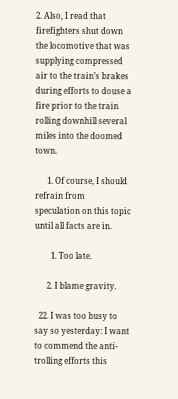2. Also, I read that firefighters shut down the locomotive that was supplying compressed air to the train’s brakes during efforts to douse a fire prior to the train rolling downhill several miles into the doomed town.

      1. Of course, I should refrain from speculation on this topic until all facts are in.

        1. Too late.

      2. I blame gravity.

  22. I was too busy to say so yesterday: I want to commend the anti-trolling efforts this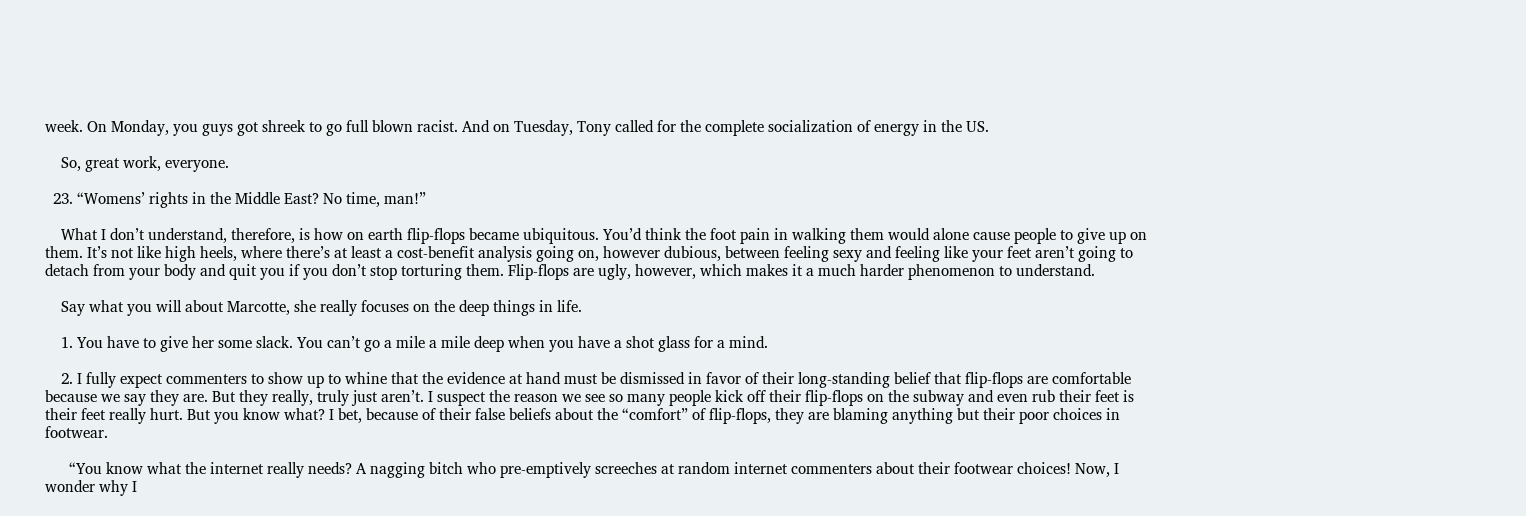week. On Monday, you guys got shreek to go full blown racist. And on Tuesday, Tony called for the complete socialization of energy in the US.

    So, great work, everyone.

  23. “Womens’ rights in the Middle East? No time, man!”

    What I don’t understand, therefore, is how on earth flip-flops became ubiquitous. You’d think the foot pain in walking them would alone cause people to give up on them. It’s not like high heels, where there’s at least a cost-benefit analysis going on, however dubious, between feeling sexy and feeling like your feet aren’t going to detach from your body and quit you if you don’t stop torturing them. Flip-flops are ugly, however, which makes it a much harder phenomenon to understand.

    Say what you will about Marcotte, she really focuses on the deep things in life.

    1. You have to give her some slack. You can’t go a mile a mile deep when you have a shot glass for a mind.

    2. I fully expect commenters to show up to whine that the evidence at hand must be dismissed in favor of their long-standing belief that flip-flops are comfortable because we say they are. But they really, truly just aren’t. I suspect the reason we see so many people kick off their flip-flops on the subway and even rub their feet is their feet really hurt. But you know what? I bet, because of their false beliefs about the “comfort” of flip-flops, they are blaming anything but their poor choices in footwear.

      “You know what the internet really needs? A nagging bitch who pre-emptively screeches at random internet commenters about their footwear choices! Now, I wonder why I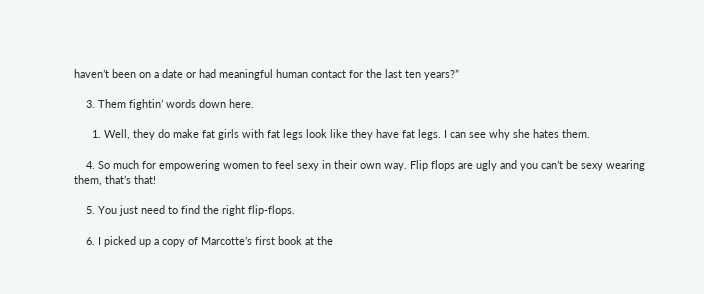haven’t been on a date or had meaningful human contact for the last ten years?”

    3. Them fightin’ words down here.

      1. Well, they do make fat girls with fat legs look like they have fat legs. I can see why she hates them.

    4. So much for empowering women to feel sexy in their own way. Flip flops are ugly and you can’t be sexy wearing them, that’s that!

    5. You just need to find the right flip-flops.

    6. I picked up a copy of Marcotte’s first book at the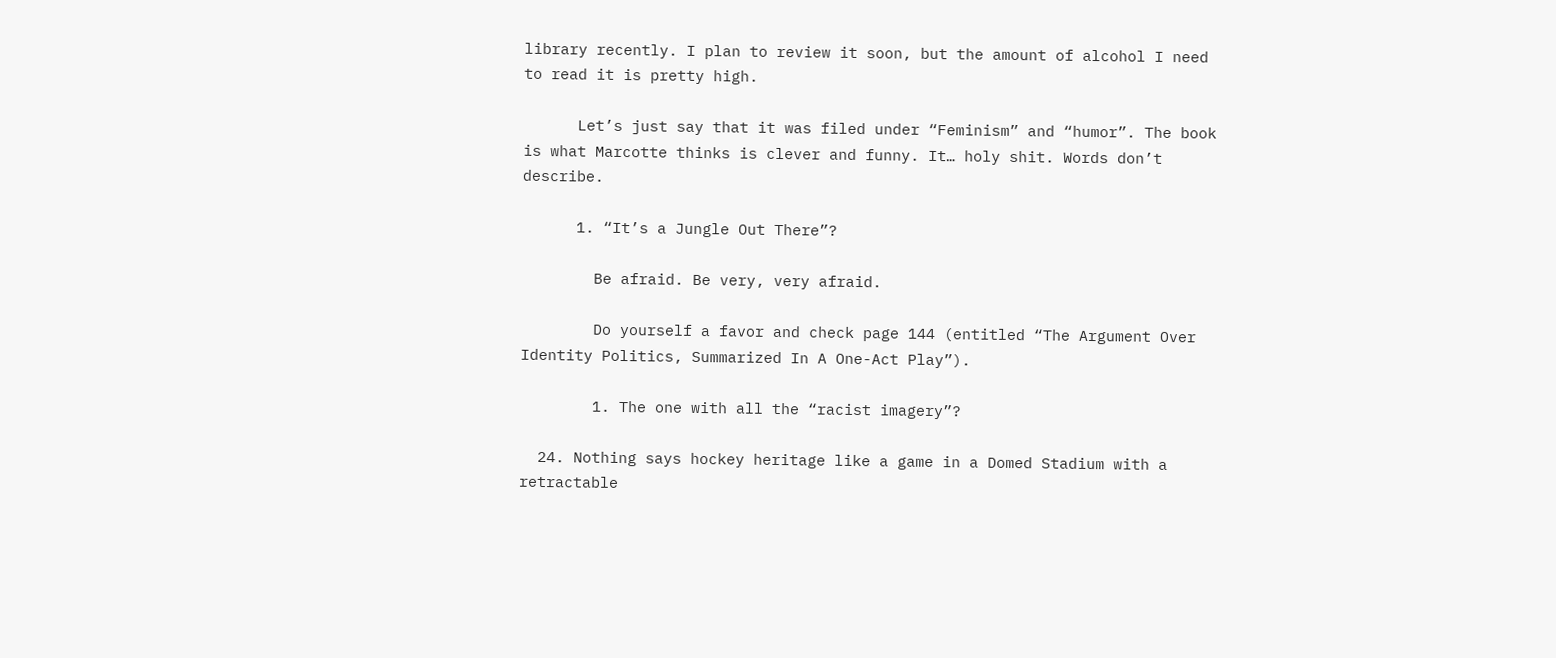library recently. I plan to review it soon, but the amount of alcohol I need to read it is pretty high.

      Let’s just say that it was filed under “Feminism” and “humor”. The book is what Marcotte thinks is clever and funny. It… holy shit. Words don’t describe.

      1. “It’s a Jungle Out There”?

        Be afraid. Be very, very afraid.

        Do yourself a favor and check page 144 (entitled “The Argument Over Identity Politics, Summarized In A One-Act Play”).

        1. The one with all the “racist imagery”?

  24. Nothing says hockey heritage like a game in a Domed Stadium with a retractable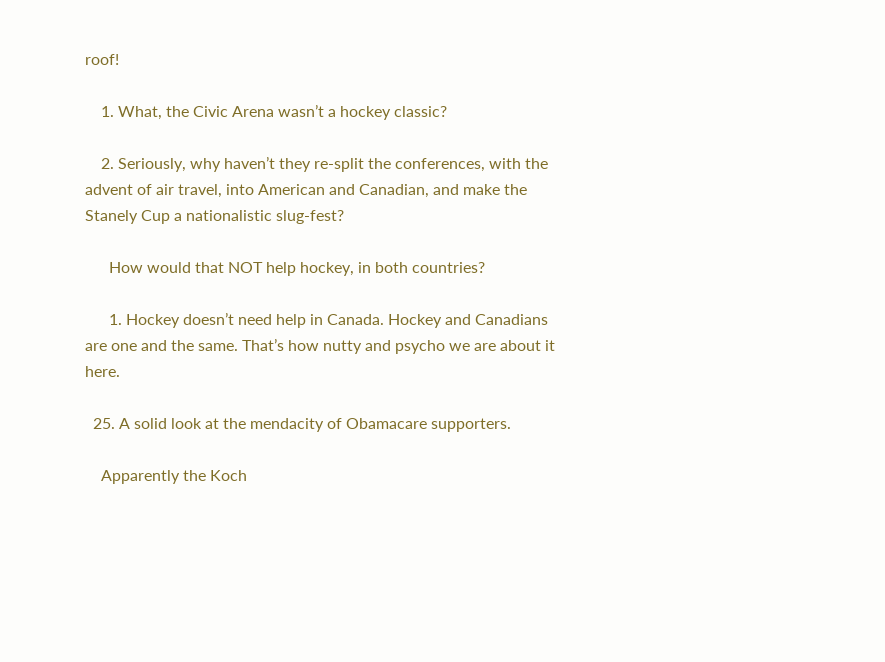roof!

    1. What, the Civic Arena wasn’t a hockey classic?

    2. Seriously, why haven’t they re-split the conferences, with the advent of air travel, into American and Canadian, and make the Stanely Cup a nationalistic slug-fest?

      How would that NOT help hockey, in both countries?

      1. Hockey doesn’t need help in Canada. Hockey and Canadians are one and the same. That’s how nutty and psycho we are about it here.

  25. A solid look at the mendacity of Obamacare supporters.

    Apparently the Koch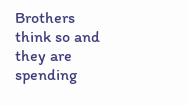Brothers think so and they are spending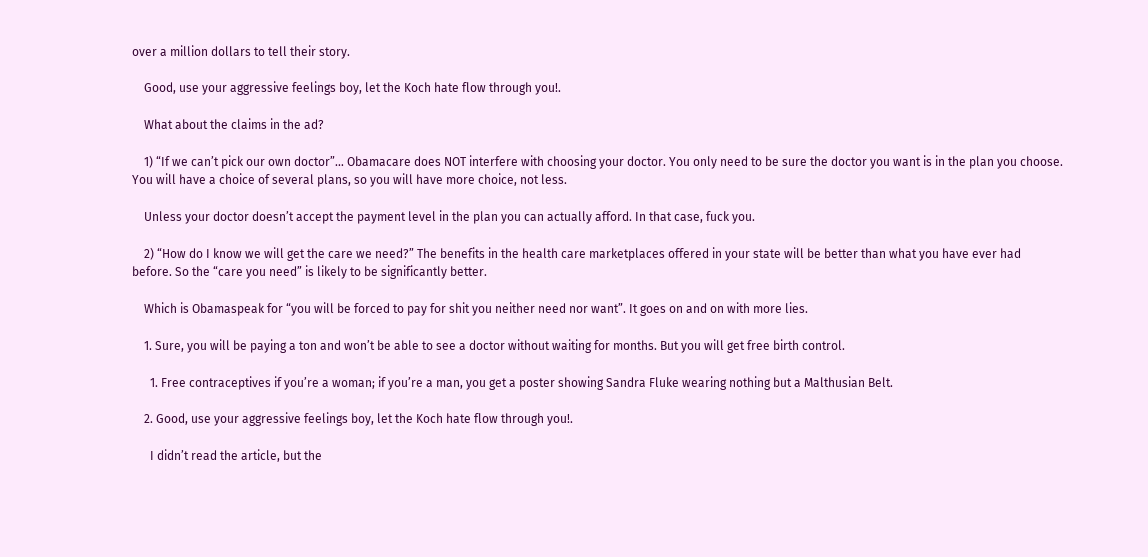over a million dollars to tell their story.

    Good, use your aggressive feelings boy, let the Koch hate flow through you!.

    What about the claims in the ad?

    1) “If we can’t pick our own doctor”… Obamacare does NOT interfere with choosing your doctor. You only need to be sure the doctor you want is in the plan you choose. You will have a choice of several plans, so you will have more choice, not less.

    Unless your doctor doesn’t accept the payment level in the plan you can actually afford. In that case, fuck you.

    2) “How do I know we will get the care we need?” The benefits in the health care marketplaces offered in your state will be better than what you have ever had before. So the “care you need” is likely to be significantly better.

    Which is Obamaspeak for “you will be forced to pay for shit you neither need nor want”. It goes on and on with more lies.

    1. Sure, you will be paying a ton and won’t be able to see a doctor without waiting for months. But you will get free birth control.

      1. Free contraceptives if you’re a woman; if you’re a man, you get a poster showing Sandra Fluke wearing nothing but a Malthusian Belt.

    2. Good, use your aggressive feelings boy, let the Koch hate flow through you!.

      I didn’t read the article, but the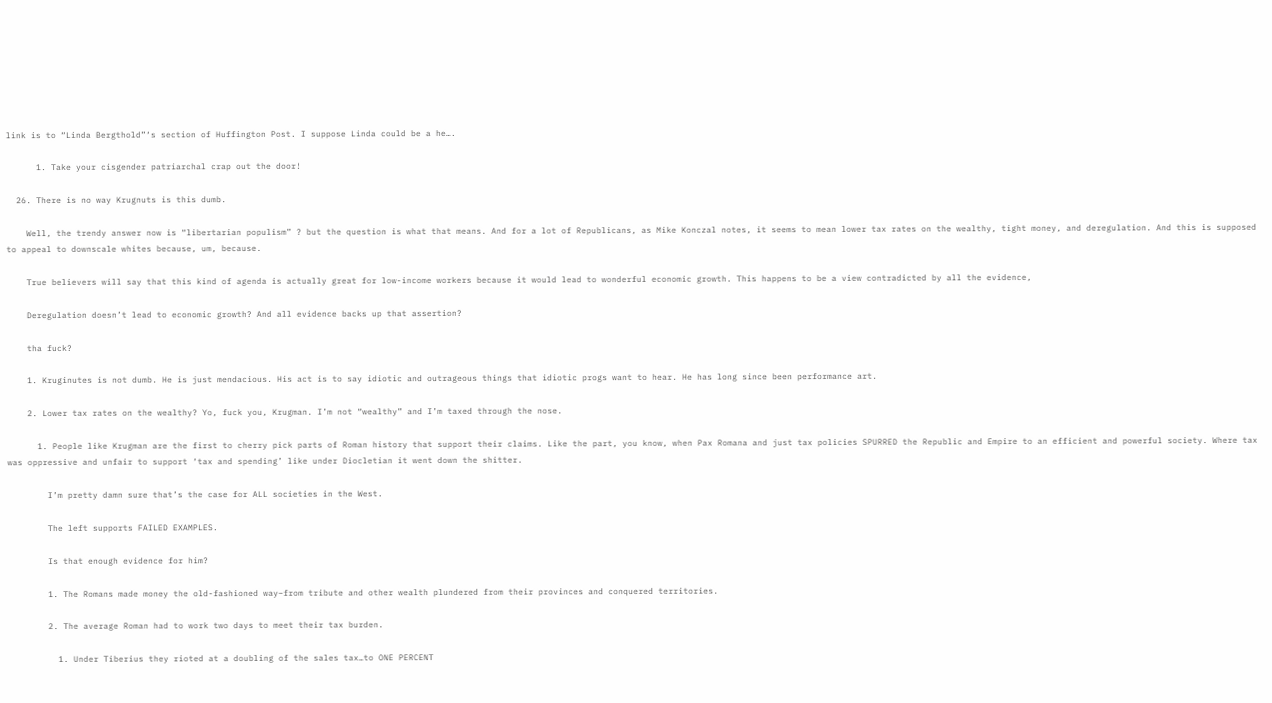link is to “Linda Bergthold”‘s section of Huffington Post. I suppose Linda could be a he….

      1. Take your cisgender patriarchal crap out the door!

  26. There is no way Krugnuts is this dumb.

    Well, the trendy answer now is “libertarian populism” ? but the question is what that means. And for a lot of Republicans, as Mike Konczal notes, it seems to mean lower tax rates on the wealthy, tight money, and deregulation. And this is supposed to appeal to downscale whites because, um, because.

    True believers will say that this kind of agenda is actually great for low-income workers because it would lead to wonderful economic growth. This happens to be a view contradicted by all the evidence,

    Deregulation doesn’t lead to economic growth? And all evidence backs up that assertion?

    tha fuck?

    1. Kruginutes is not dumb. He is just mendacious. His act is to say idiotic and outrageous things that idiotic progs want to hear. He has long since been performance art.

    2. Lower tax rates on the wealthy? Yo, fuck you, Krugman. I’m not “wealthy” and I’m taxed through the nose.

      1. People like Krugman are the first to cherry pick parts of Roman history that support their claims. Like the part, you know, when Pax Romana and just tax policies SPURRED the Republic and Empire to an efficient and powerful society. Where tax was oppressive and unfair to support ‘tax and spending’ like under Diocletian it went down the shitter.

        I’m pretty damn sure that’s the case for ALL societies in the West.

        The left supports FAILED EXAMPLES.

        Is that enough evidence for him?

        1. The Romans made money the old-fashioned way–from tribute and other wealth plundered from their provinces and conquered territories.

        2. The average Roman had to work two days to meet their tax burden.

          1. Under Tiberius they rioted at a doubling of the sales tax…to ONE PERCENT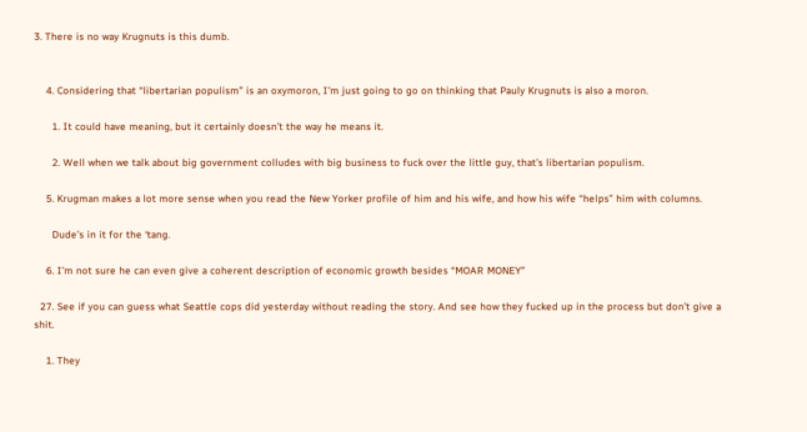3. There is no way Krugnuts is this dumb.


    4. Considering that “libertarian populism” is an oxymoron, I’m just going to go on thinking that Pauly Krugnuts is also a moron.

      1. It could have meaning, but it certainly doesn’t the way he means it.

      2. Well when we talk about big government colludes with big business to fuck over the little guy, that’s libertarian populism.

    5. Krugman makes a lot more sense when you read the New Yorker profile of him and his wife, and how his wife “helps” him with columns.

      Dude’s in it for the ‘tang.

    6. I’m not sure he can even give a coherent description of economic growth besides “MOAR MONEY”

  27. See if you can guess what Seattle cops did yesterday without reading the story. And see how they fucked up in the process but don’t give a shit.

    1. They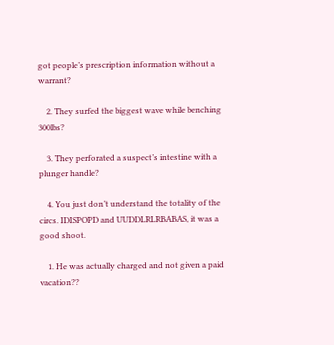got people’s prescription information without a warrant?

    2. They surfed the biggest wave while benching 300lbs?

    3. They perforated a suspect’s intestine with a plunger handle?

    4. You just don’t understand the totality of the circs. IDISPOPD and UUDDLRLRBABAS, it was a good shoot.

    1. He was actually charged and not given a paid vacation??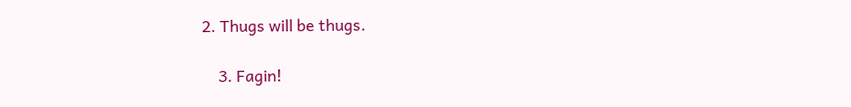2. Thugs will be thugs.

    3. Fagin!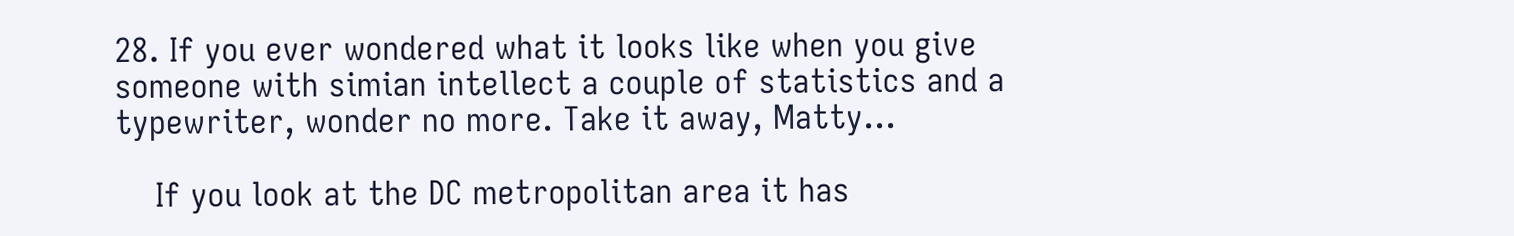28. If you ever wondered what it looks like when you give someone with simian intellect a couple of statistics and a typewriter, wonder no more. Take it away, Matty…

    If you look at the DC metropolitan area it has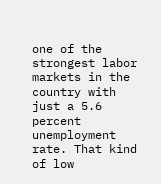one of the strongest labor markets in the country with just a 5.6 percent unemployment rate. That kind of low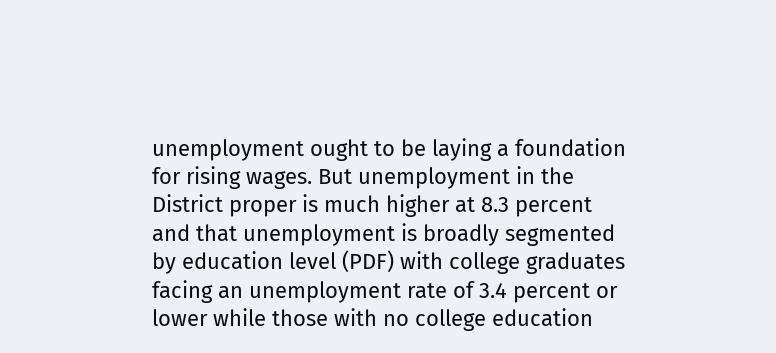unemployment ought to be laying a foundation for rising wages. But unemployment in the District proper is much higher at 8.3 percent and that unemployment is broadly segmented by education level (PDF) with college graduates facing an unemployment rate of 3.4 percent or lower while those with no college education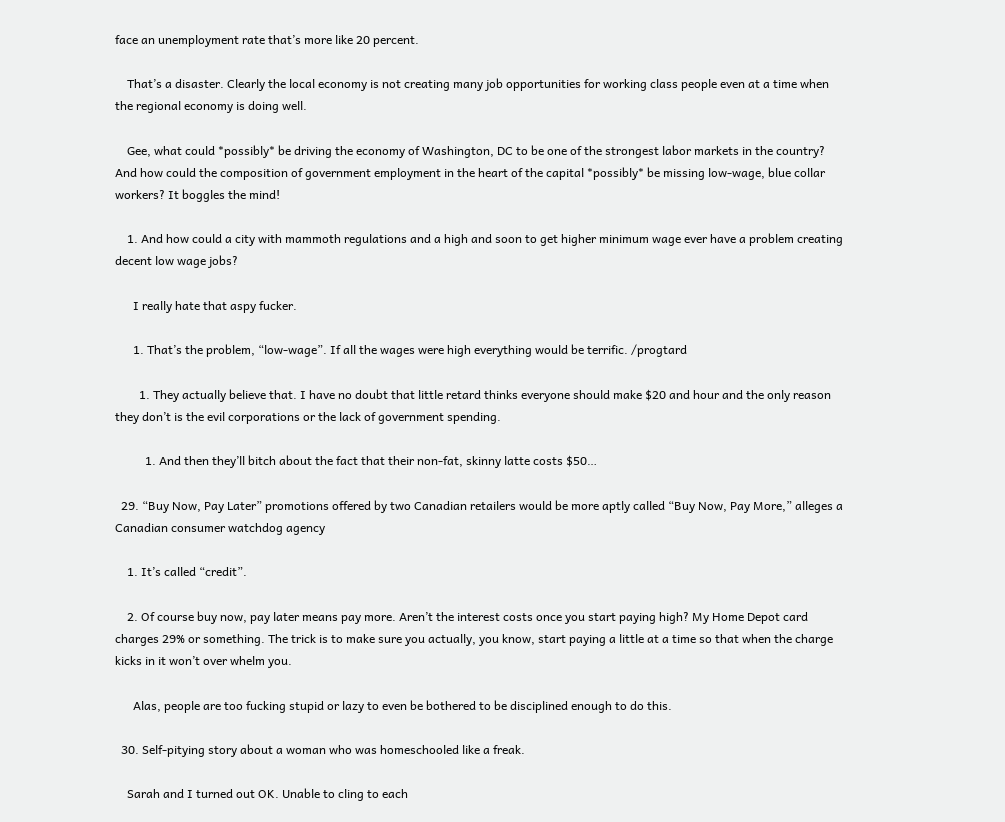face an unemployment rate that’s more like 20 percent.

    That’s a disaster. Clearly the local economy is not creating many job opportunities for working class people even at a time when the regional economy is doing well.

    Gee, what could *possibly* be driving the economy of Washington, DC to be one of the strongest labor markets in the country? And how could the composition of government employment in the heart of the capital *possibly* be missing low-wage, blue collar workers? It boggles the mind!

    1. And how could a city with mammoth regulations and a high and soon to get higher minimum wage ever have a problem creating decent low wage jobs?

      I really hate that aspy fucker.

      1. That’s the problem, “low-wage”. If all the wages were high everything would be terrific. /progtard

        1. They actually believe that. I have no doubt that little retard thinks everyone should make $20 and hour and the only reason they don’t is the evil corporations or the lack of government spending.

          1. And then they’ll bitch about the fact that their non-fat, skinny latte costs $50…

  29. “Buy Now, Pay Later” promotions offered by two Canadian retailers would be more aptly called “Buy Now, Pay More,” alleges a Canadian consumer watchdog agency

    1. It’s called “credit”.

    2. Of course buy now, pay later means pay more. Aren’t the interest costs once you start paying high? My Home Depot card charges 29% or something. The trick is to make sure you actually, you know, start paying a little at a time so that when the charge kicks in it won’t over whelm you.

      Alas, people are too fucking stupid or lazy to even be bothered to be disciplined enough to do this.

  30. Self-pitying story about a woman who was homeschooled like a freak.

    Sarah and I turned out OK. Unable to cling to each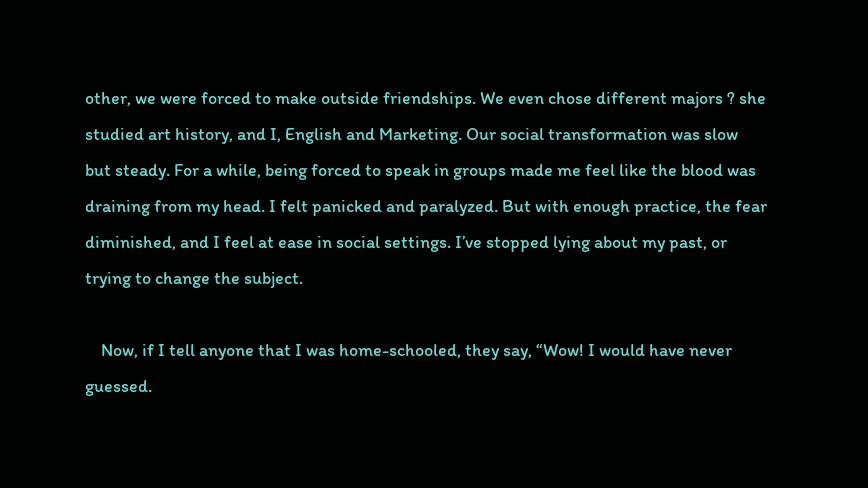other, we were forced to make outside friendships. We even chose different majors ? she studied art history, and I, English and Marketing. Our social transformation was slow but steady. For a while, being forced to speak in groups made me feel like the blood was draining from my head. I felt panicked and paralyzed. But with enough practice, the fear diminished, and I feel at ease in social settings. I’ve stopped lying about my past, or trying to change the subject.

    Now, if I tell anyone that I was home-schooled, they say, “Wow! I would have never guessed.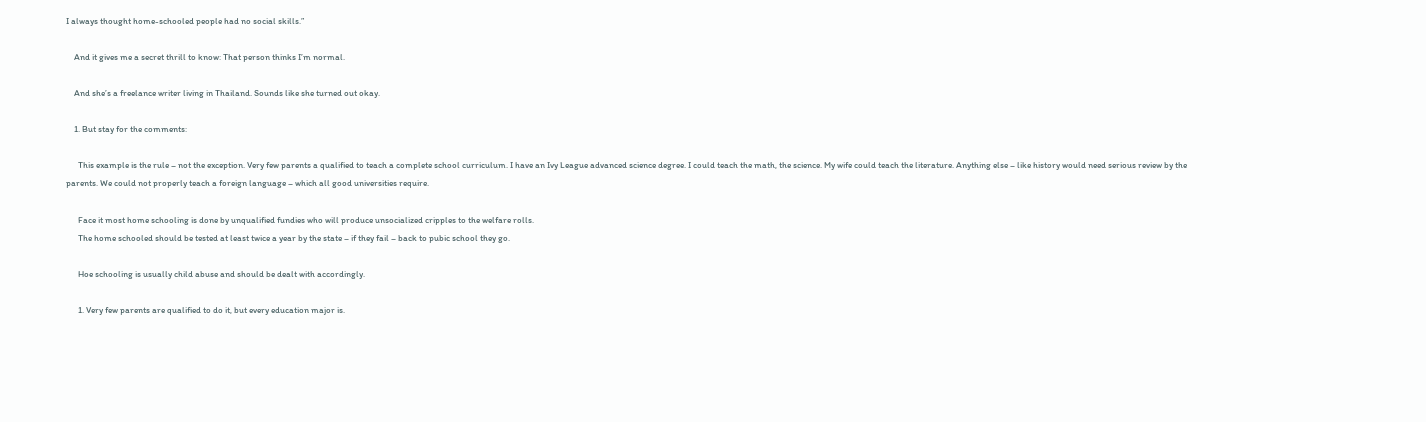I always thought home-schooled people had no social skills.”

    And it gives me a secret thrill to know: That person thinks I’m normal.

    And she’s a freelance writer living in Thailand. Sounds like she turned out okay.

    1. But stay for the comments:

      This example is the rule – not the exception. Very few parents a qualified to teach a complete school curriculum. I have an Ivy League advanced science degree. I could teach the math, the science. My wife could teach the literature. Anything else – like history would need serious review by the parents. We could not properly teach a foreign language – which all good universities require.

      Face it most home schooling is done by unqualified fundies who will produce unsocialized cripples to the welfare rolls.
      The home schooled should be tested at least twice a year by the state – if they fail – back to pubic school they go.

      Hoe schooling is usually child abuse and should be dealt with accordingly.

      1. Very few parents are qualified to do it, but every education major is.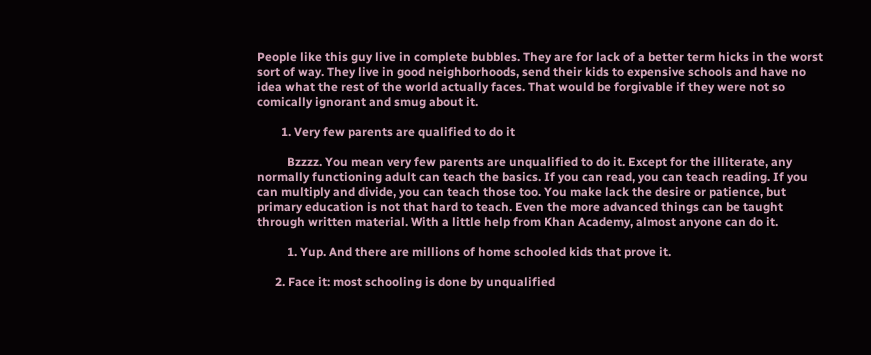People like this guy live in complete bubbles. They are for lack of a better term hicks in the worst sort of way. They live in good neighborhoods, send their kids to expensive schools and have no idea what the rest of the world actually faces. That would be forgivable if they were not so comically ignorant and smug about it.

        1. Very few parents are qualified to do it

          Bzzzz. You mean very few parents are unqualified to do it. Except for the illiterate, any normally functioning adult can teach the basics. If you can read, you can teach reading. If you can multiply and divide, you can teach those too. You make lack the desire or patience, but primary education is not that hard to teach. Even the more advanced things can be taught through written material. With a little help from Khan Academy, almost anyone can do it.

          1. Yup. And there are millions of home schooled kids that prove it.

      2. Face it: most schooling is done by unqualified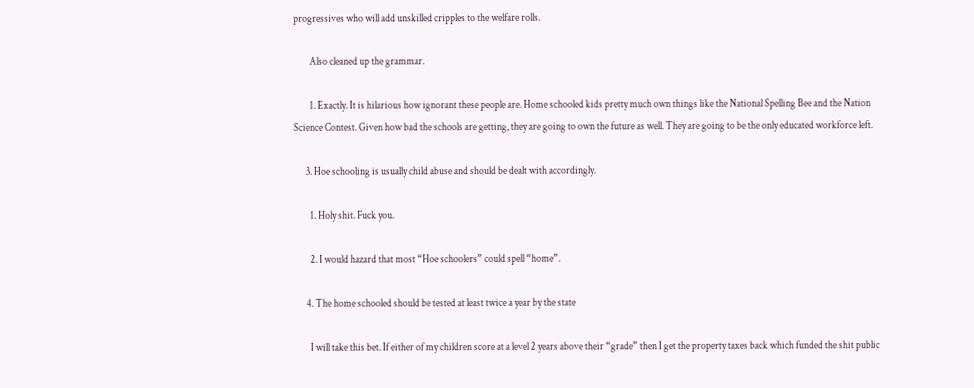progressives who will add unskilled cripples to the welfare rolls.

        Also cleaned up the grammar.

        1. Exactly. It is hilarious how ignorant these people are. Home schooled kids pretty much own things like the National Spelling Bee and the Nation Science Contest. Given how bad the schools are getting, they are going to own the future as well. They are going to be the only educated workforce left.

      3. Hoe schooling is usually child abuse and should be dealt with accordingly.

        1. Holy shit. Fuck you.

        2. I would hazard that most “Hoe schoolers” could spell “home”.

      4. The home schooled should be tested at least twice a year by the state

        I will take this bet. If either of my children score at a level 2 years above their “grade” then I get the property taxes back which funded the shit public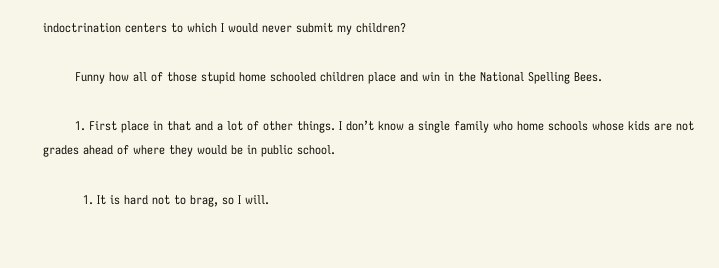indoctrination centers to which I would never submit my children?

        Funny how all of those stupid home schooled children place and win in the National Spelling Bees.

        1. First place in that and a lot of other things. I don’t know a single family who home schools whose kids are not grades ahead of where they would be in public school.

          1. It is hard not to brag, so I will.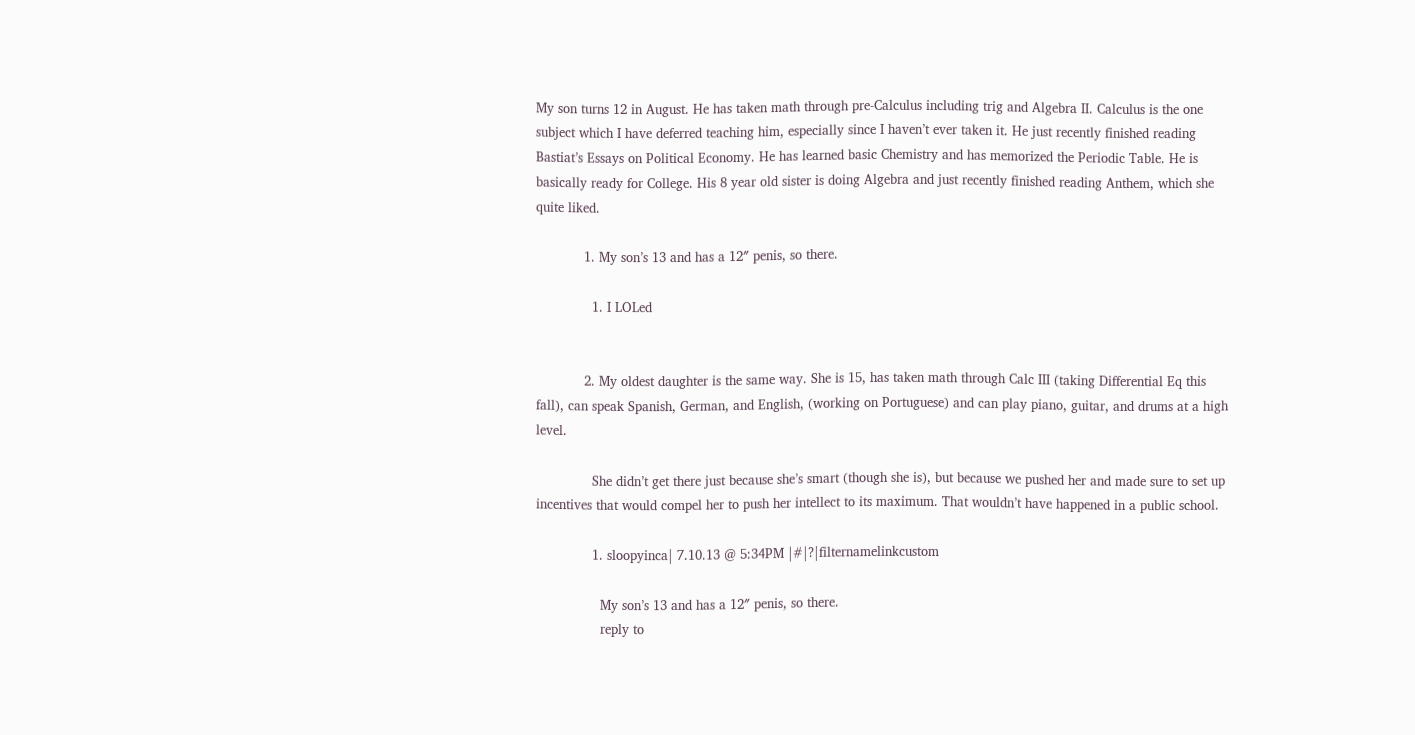My son turns 12 in August. He has taken math through pre-Calculus including trig and Algebra II. Calculus is the one subject which I have deferred teaching him, especially since I haven’t ever taken it. He just recently finished reading Bastiat’s Essays on Political Economy. He has learned basic Chemistry and has memorized the Periodic Table. He is basically ready for College. His 8 year old sister is doing Algebra and just recently finished reading Anthem, which she quite liked.

            1. My son’s 13 and has a 12″ penis, so there.

              1. I LOLed


            2. My oldest daughter is the same way. She is 15, has taken math through Calc III (taking Differential Eq this fall), can speak Spanish, German, and English, (working on Portuguese) and can play piano, guitar, and drums at a high level.

              She didn’t get there just because she’s smart (though she is), but because we pushed her and made sure to set up incentives that would compel her to push her intellect to its maximum. That wouldn’t have happened in a public school.

              1. sloopyinca| 7.10.13 @ 5:34PM |#|?|filternamelinkcustom

                My son’s 13 and has a 12″ penis, so there.
                reply to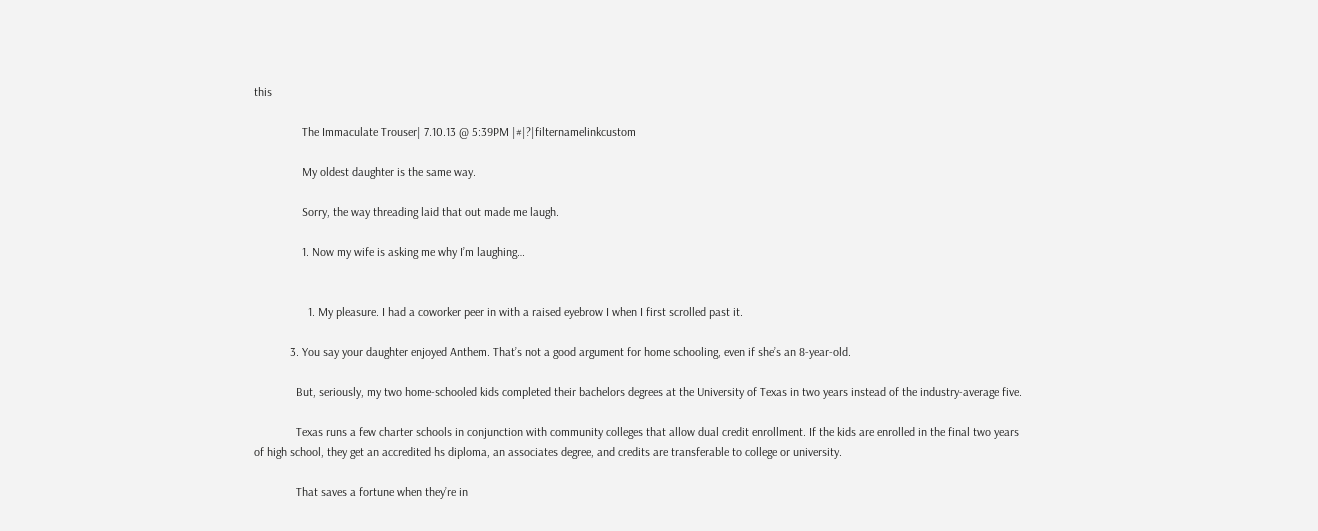this

                The Immaculate Trouser| 7.10.13 @ 5:39PM |#|?|filternamelinkcustom

                My oldest daughter is the same way.

                Sorry, the way threading laid that out made me laugh.

                1. Now my wife is asking me why I’m laughing…


                  1. My pleasure. I had a coworker peer in with a raised eyebrow I when I first scrolled past it.

            3. You say your daughter enjoyed Anthem. That’s not a good argument for home schooling, even if she’s an 8-year-old.

              But, seriously, my two home-schooled kids completed their bachelors degrees at the University of Texas in two years instead of the industry-average five.

              Texas runs a few charter schools in conjunction with community colleges that allow dual credit enrollment. If the kids are enrolled in the final two years of high school, they get an accredited hs diploma, an associates degree, and credits are transferable to college or university.

              That saves a fortune when they’re in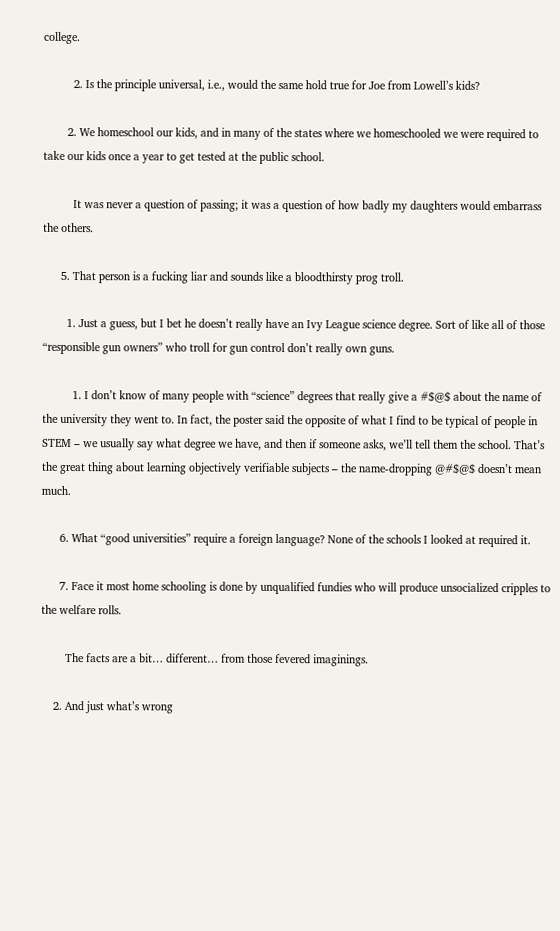college.

          2. Is the principle universal, i.e., would the same hold true for Joe from Lowell’s kids?

        2. We homeschool our kids, and in many of the states where we homeschooled we were required to take our kids once a year to get tested at the public school.

          It was never a question of passing; it was a question of how badly my daughters would embarrass the others.

      5. That person is a fucking liar and sounds like a bloodthirsty prog troll.

        1. Just a guess, but I bet he doesn’t really have an Ivy League science degree. Sort of like all of those “responsible gun owners” who troll for gun control don’t really own guns.

          1. I don’t know of many people with “science” degrees that really give a #$@$ about the name of the university they went to. In fact, the poster said the opposite of what I find to be typical of people in STEM – we usually say what degree we have, and then if someone asks, we’ll tell them the school. That’s the great thing about learning objectively verifiable subjects – the name-dropping @#$@$ doesn’t mean much.

      6. What “good universities” require a foreign language? None of the schools I looked at required it.

      7. Face it most home schooling is done by unqualified fundies who will produce unsocialized cripples to the welfare rolls.

        The facts are a bit… different… from those fevered imaginings.

    2. And just what’s wrong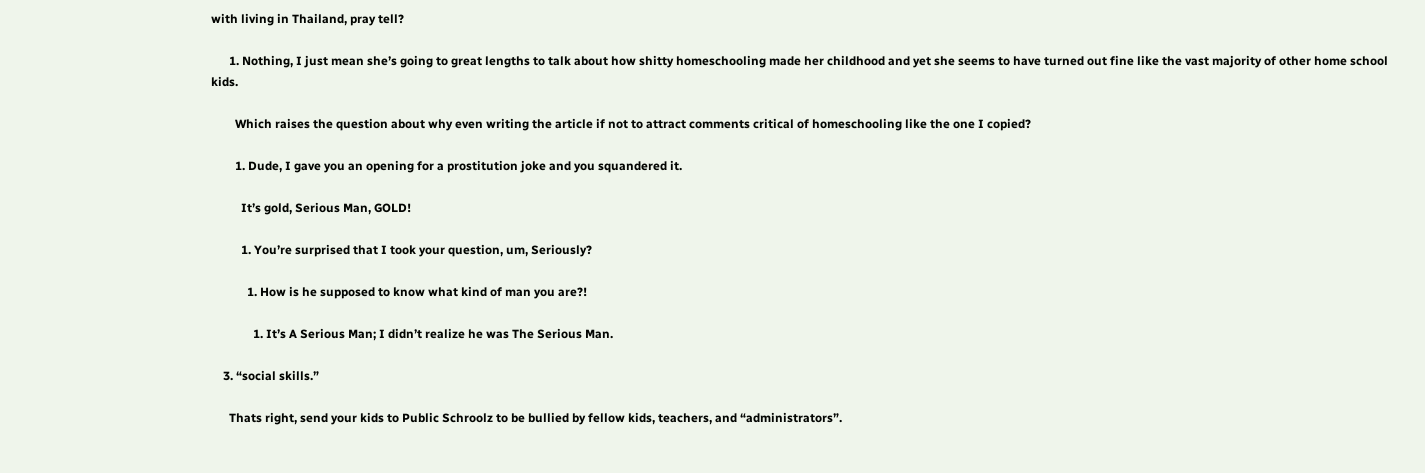with living in Thailand, pray tell?

      1. Nothing, I just mean she’s going to great lengths to talk about how shitty homeschooling made her childhood and yet she seems to have turned out fine like the vast majority of other home school kids.

        Which raises the question about why even writing the article if not to attract comments critical of homeschooling like the one I copied?

        1. Dude, I gave you an opening for a prostitution joke and you squandered it.

          It’s gold, Serious Man, GOLD!

          1. You’re surprised that I took your question, um, Seriously?

            1. How is he supposed to know what kind of man you are?!

              1. It’s A Serious Man; I didn’t realize he was The Serious Man.

    3. “social skills.”

      Thats right, send your kids to Public Schroolz to be bullied by fellow kids, teachers, and “administrators”.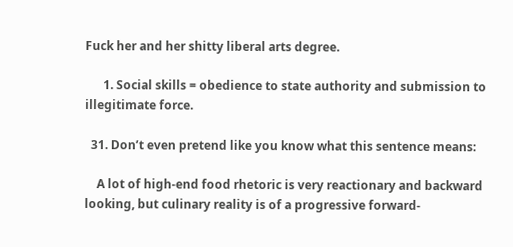Fuck her and her shitty liberal arts degree.

      1. Social skills = obedience to state authority and submission to illegitimate force.

  31. Don’t even pretend like you know what this sentence means:

    A lot of high-end food rhetoric is very reactionary and backward looking, but culinary reality is of a progressive forward-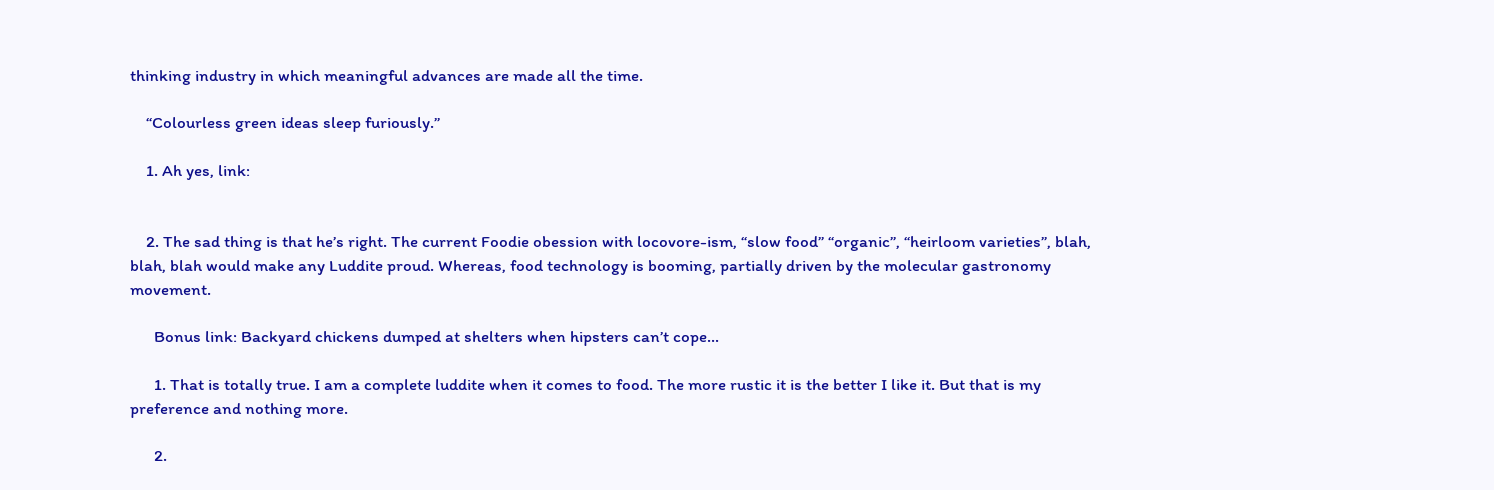thinking industry in which meaningful advances are made all the time.

    “Colourless green ideas sleep furiously.”

    1. Ah yes, link:


    2. The sad thing is that he’s right. The current Foodie obession with locovore-ism, “slow food” “organic”, “heirloom varieties”, blah, blah, blah would make any Luddite proud. Whereas, food technology is booming, partially driven by the molecular gastronomy movement.

      Bonus link: Backyard chickens dumped at shelters when hipsters can’t cope…

      1. That is totally true. I am a complete luddite when it comes to food. The more rustic it is the better I like it. But that is my preference and nothing more.

      2.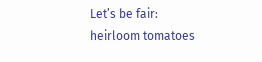Let’s be fair: heirloom tomatoes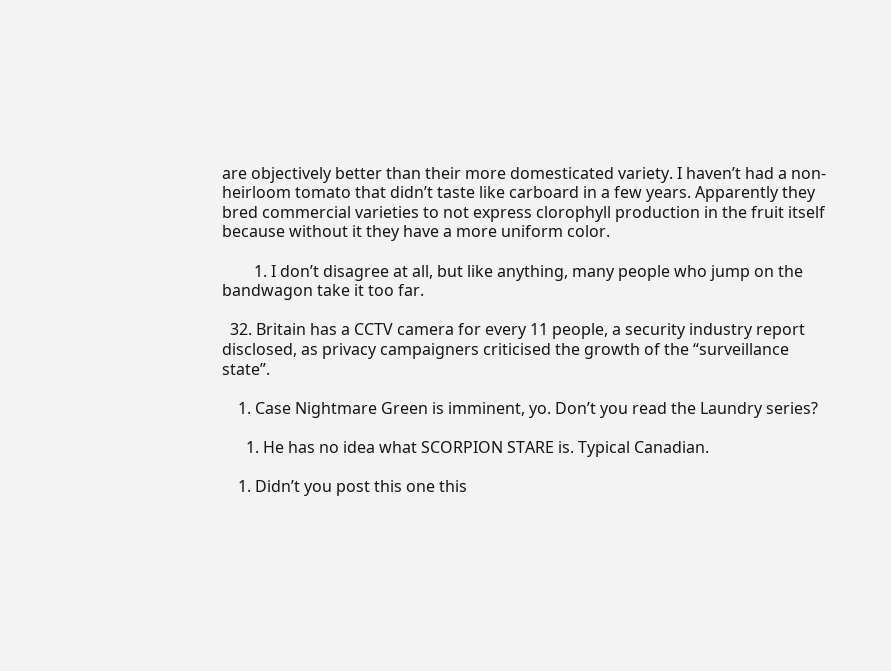are objectively better than their more domesticated variety. I haven’t had a non-heirloom tomato that didn’t taste like carboard in a few years. Apparently they bred commercial varieties to not express clorophyll production in the fruit itself because without it they have a more uniform color.

        1. I don’t disagree at all, but like anything, many people who jump on the bandwagon take it too far.

  32. Britain has a CCTV camera for every 11 people, a security industry report disclosed, as privacy campaigners criticised the growth of the “surveillance state”.

    1. Case Nightmare Green is imminent, yo. Don’t you read the Laundry series?

      1. He has no idea what SCORPION STARE is. Typical Canadian.

    1. Didn’t you post this one this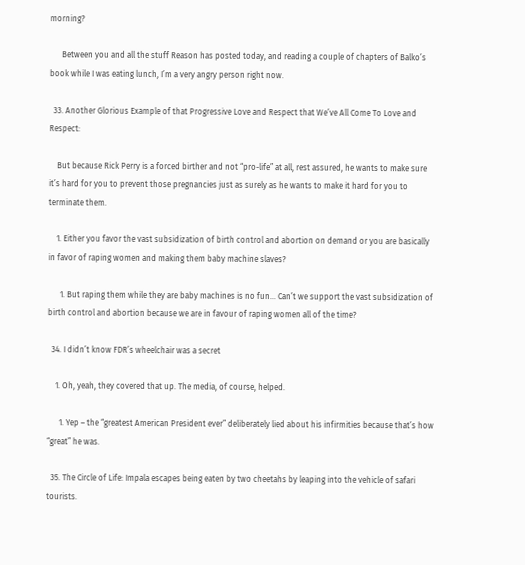morning?

      Between you and all the stuff Reason has posted today, and reading a couple of chapters of Balko’s book while I was eating lunch, I’m a very angry person right now.

  33. Another Glorious Example of that Progressive Love and Respect that We’ve All Come To Love and Respect:

    But because Rick Perry is a forced birther and not “pro-life” at all, rest assured, he wants to make sure it’s hard for you to prevent those pregnancies just as surely as he wants to make it hard for you to terminate them.

    1. Either you favor the vast subsidization of birth control and abortion on demand or you are basically in favor of raping women and making them baby machine slaves?

      1. But raping them while they are baby machines is no fun… Can’t we support the vast subsidization of birth control and abortion because we are in favour of raping women all of the time?

  34. I didn’t know FDR’s wheelchair was a secret

    1. Oh, yeah, they covered that up. The media, of course, helped.

      1. Yep – the “greatest American President ever” deliberately lied about his infirmities because that’s how “great” he was.

  35. The Circle of Life: Impala escapes being eaten by two cheetahs by leaping into the vehicle of safari tourists.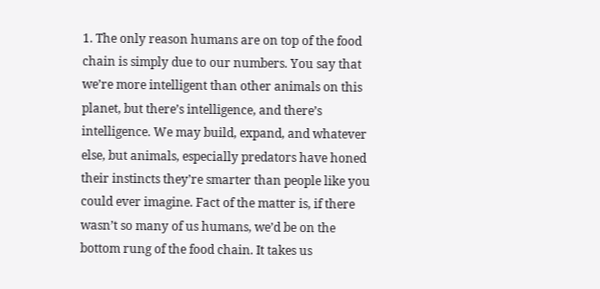1. The only reason humans are on top of the food chain is simply due to our numbers. You say that we’re more intelligent than other animals on this planet, but there’s intelligence, and there’s intelligence. We may build, expand, and whatever else, but animals, especially predators have honed their instincts they’re smarter than people like you could ever imagine. Fact of the matter is, if there wasn’t so many of us humans, we’d be on the bottom rung of the food chain. It takes us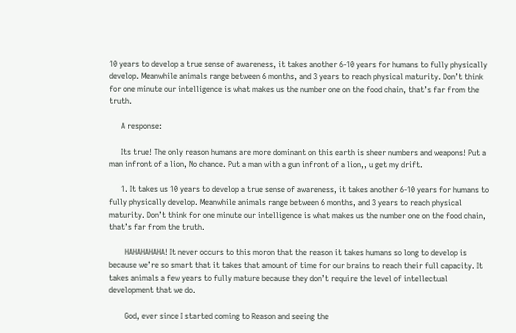10 years to develop a true sense of awareness, it takes another 6-10 years for humans to fully physically develop. Meanwhile animals range between 6 months, and 3 years to reach physical maturity. Don’t think for one minute our intelligence is what makes us the number one on the food chain, that’s far from the truth.

      A response:

      Its true! The only reason humans are more dominant on this earth is sheer numbers and weapons! Put a man infront of a lion, No chance. Put a man with a gun infront of a lion,, u get my drift.

      1. It takes us 10 years to develop a true sense of awareness, it takes another 6-10 years for humans to fully physically develop. Meanwhile animals range between 6 months, and 3 years to reach physical maturity. Don’t think for one minute our intelligence is what makes us the number one on the food chain, that’s far from the truth.

        HAHAHAHAHA! It never occurs to this moron that the reason it takes humans so long to develop is because we’re so smart that it takes that amount of time for our brains to reach their full capacity. It takes animals a few years to fully mature because they don’t require the level of intellectual development that we do.

        God, ever since I started coming to Reason and seeing the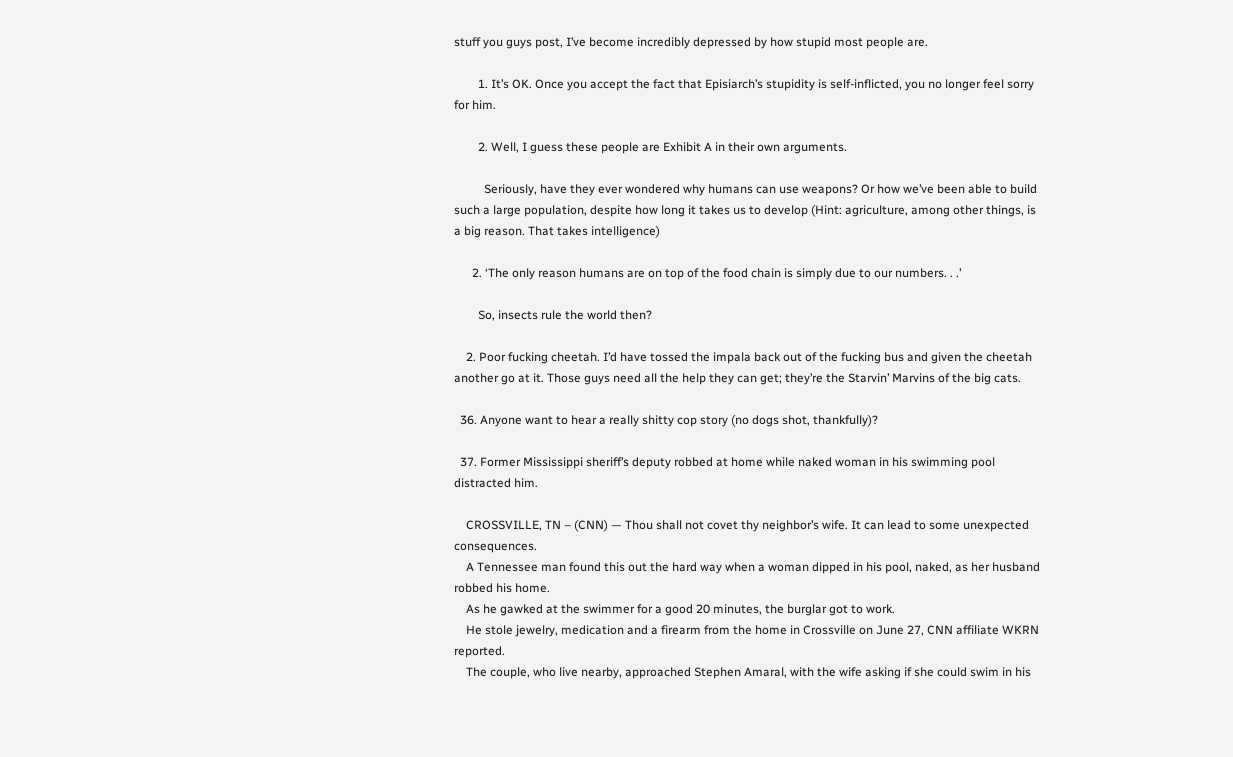stuff you guys post, I’ve become incredibly depressed by how stupid most people are.

        1. It’s OK. Once you accept the fact that Episiarch’s stupidity is self-inflicted, you no longer feel sorry for him.

        2. Well, I guess these people are Exhibit A in their own arguments.

          Seriously, have they ever wondered why humans can use weapons? Or how we’ve been able to build such a large population, despite how long it takes us to develop (Hint: agriculture, among other things, is a big reason. That takes intelligence)

      2. ‘The only reason humans are on top of the food chain is simply due to our numbers. . .’

        So, insects rule the world then?

    2. Poor fucking cheetah. I’d have tossed the impala back out of the fucking bus and given the cheetah another go at it. Those guys need all the help they can get; they’re the Starvin’ Marvins of the big cats.

  36. Anyone want to hear a really shitty cop story (no dogs shot, thankfully)?

  37. Former Mississippi sheriff’s deputy robbed at home while naked woman in his swimming pool distracted him.

    CROSSVILLE, TN – (CNN) — Thou shall not covet thy neighbor’s wife. It can lead to some unexpected consequences.
    A Tennessee man found this out the hard way when a woman dipped in his pool, naked, as her husband robbed his home.
    As he gawked at the swimmer for a good 20 minutes, the burglar got to work.
    He stole jewelry, medication and a firearm from the home in Crossville on June 27, CNN affiliate WKRN reported.
    The couple, who live nearby, approached Stephen Amaral, with the wife asking if she could swim in his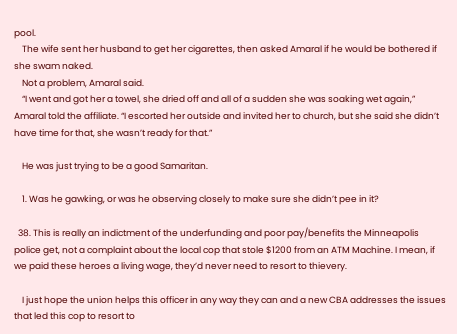pool.
    The wife sent her husband to get her cigarettes, then asked Amaral if he would be bothered if she swam naked.
    Not a problem, Amaral said.
    “I went and got her a towel, she dried off and all of a sudden she was soaking wet again,” Amaral told the affiliate. “I escorted her outside and invited her to church, but she said she didn’t have time for that, she wasn’t ready for that.”

    He was just trying to be a good Samaritan.

    1. Was he gawking, or was he observing closely to make sure she didn’t pee in it?

  38. This is really an indictment of the underfunding and poor pay/benefits the Minneapolis police get, not a complaint about the local cop that stole $1200 from an ATM Machine. I mean, if we paid these heroes a living wage, they’d never need to resort to thievery.

    I just hope the union helps this officer in any way they can and a new CBA addresses the issues that led this cop to resort to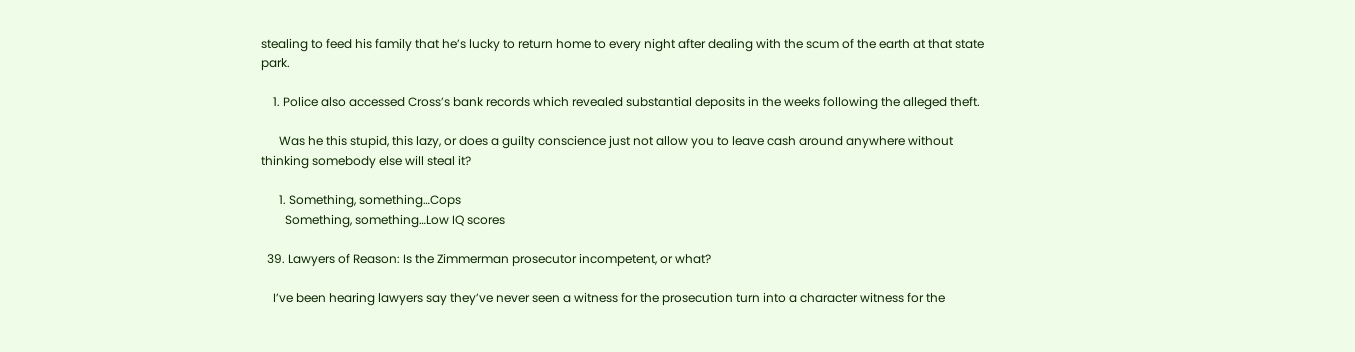stealing to feed his family that he’s lucky to return home to every night after dealing with the scum of the earth at that state park.

    1. Police also accessed Cross’s bank records which revealed substantial deposits in the weeks following the alleged theft.

      Was he this stupid, this lazy, or does a guilty conscience just not allow you to leave cash around anywhere without thinking somebody else will steal it?

      1. Something, something…Cops
        Something, something…Low IQ scores

  39. Lawyers of Reason: Is the Zimmerman prosecutor incompetent, or what?

    I’ve been hearing lawyers say they’ve never seen a witness for the prosecution turn into a character witness for the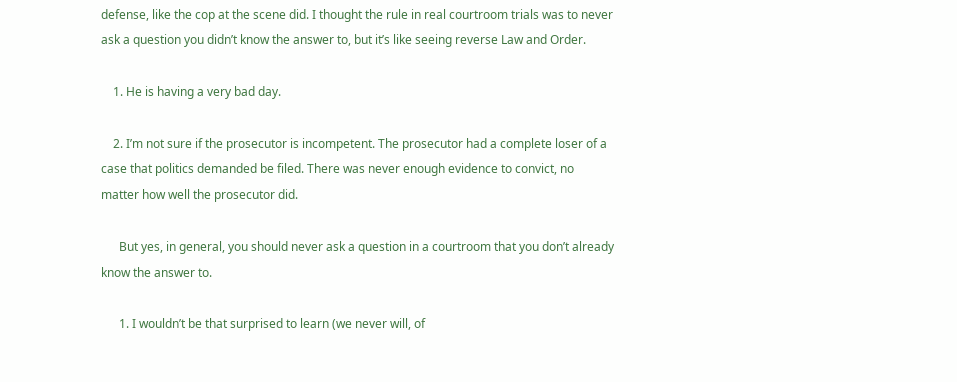defense, like the cop at the scene did. I thought the rule in real courtroom trials was to never ask a question you didn’t know the answer to, but it’s like seeing reverse Law and Order.

    1. He is having a very bad day.

    2. I’m not sure if the prosecutor is incompetent. The prosecutor had a complete loser of a case that politics demanded be filed. There was never enough evidence to convict, no matter how well the prosecutor did.

      But yes, in general, you should never ask a question in a courtroom that you don’t already know the answer to.

      1. I wouldn’t be that surprised to learn (we never will, of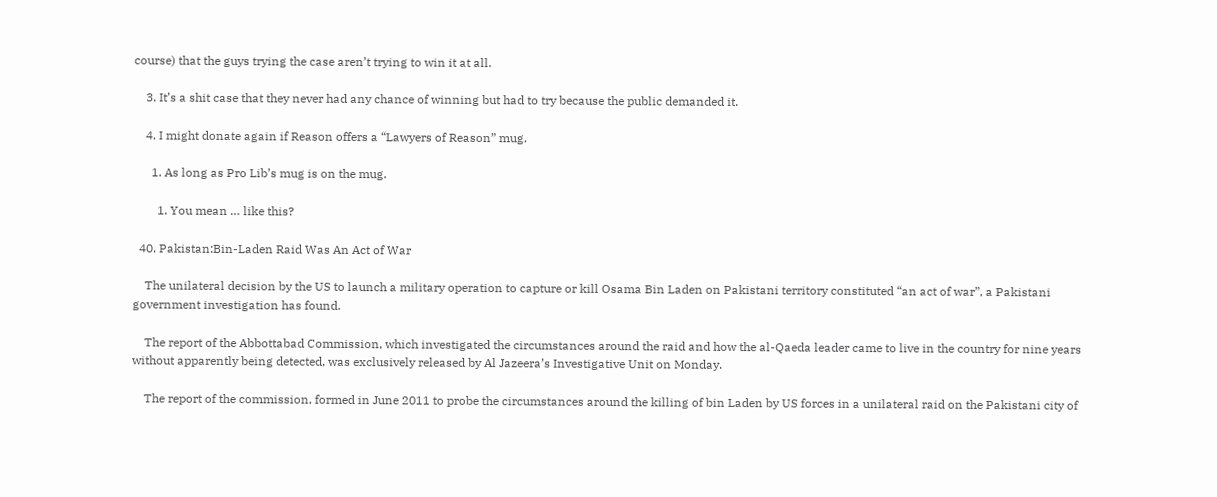course) that the guys trying the case aren’t trying to win it at all.

    3. It’s a shit case that they never had any chance of winning but had to try because the public demanded it.

    4. I might donate again if Reason offers a “Lawyers of Reason” mug.

      1. As long as Pro Lib’s mug is on the mug.

        1. You mean … like this?

  40. Pakistan:Bin-Laden Raid Was An Act of War

    The unilateral decision by the US to launch a military operation to capture or kill Osama Bin Laden on Pakistani territory constituted “an act of war”, a Pakistani government investigation has found.

    The report of the Abbottabad Commission, which investigated the circumstances around the raid and how the al-Qaeda leader came to live in the country for nine years without apparently being detected, was exclusively released by Al Jazeera’s Investigative Unit on Monday.

    The report of the commission, formed in June 2011 to probe the circumstances around the killing of bin Laden by US forces in a unilateral raid on the Pakistani city of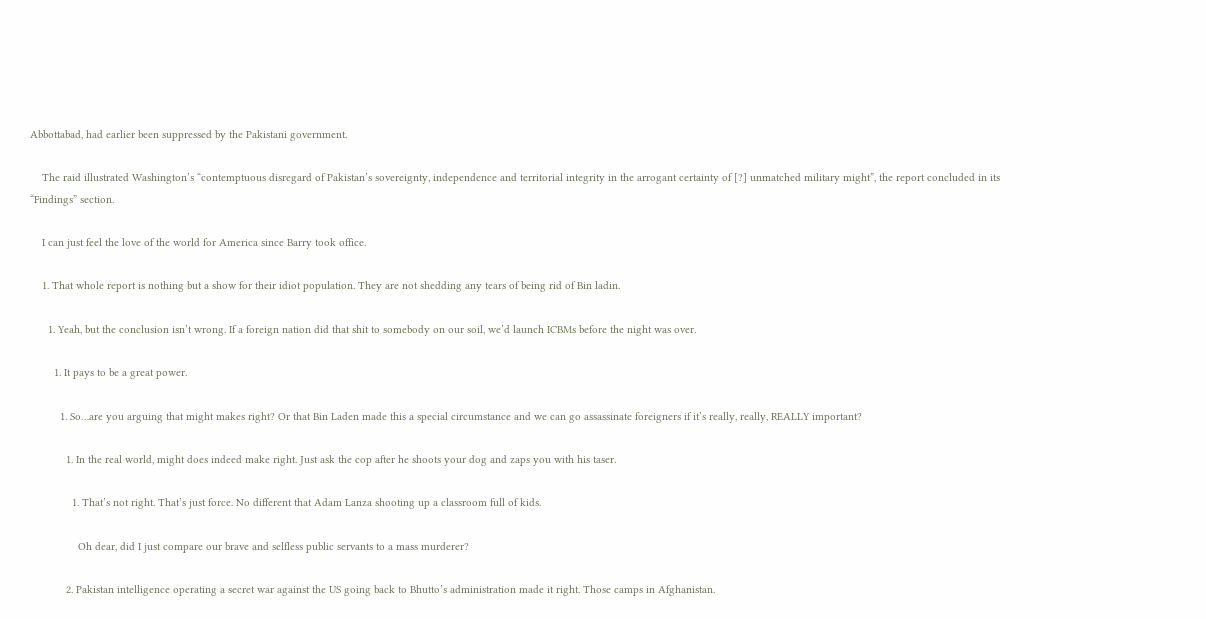Abbottabad, had earlier been suppressed by the Pakistani government.

    The raid illustrated Washington’s “contemptuous disregard of Pakistan’s sovereignty, independence and territorial integrity in the arrogant certainty of [?] unmatched military might”, the report concluded in its “Findings” section.

    I can just feel the love of the world for America since Barry took office.

    1. That whole report is nothing but a show for their idiot population. They are not shedding any tears of being rid of Bin ladin.

      1. Yeah, but the conclusion isn’t wrong. If a foreign nation did that shit to somebody on our soil, we’d launch ICBMs before the night was over.

        1. It pays to be a great power.

          1. So…are you arguing that might makes right? Or that Bin Laden made this a special circumstance and we can go assassinate foreigners if it’s really, really, REALLY important?

            1. In the real world, might does indeed make right. Just ask the cop after he shoots your dog and zaps you with his taser.

              1. That’s not right. That’s just force. No different that Adam Lanza shooting up a classroom full of kids.

                Oh dear, did I just compare our brave and selfless public servants to a mass murderer?

            2. Pakistan intelligence operating a secret war against the US going back to Bhutto’s administration made it right. Those camps in Afghanistan.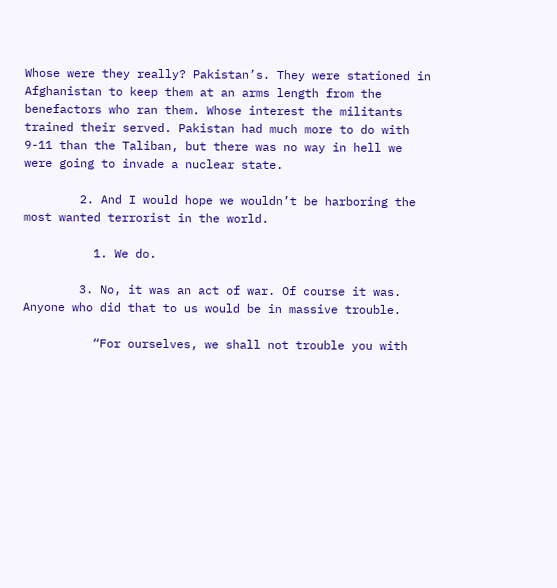Whose were they really? Pakistan’s. They were stationed in Afghanistan to keep them at an arms length from the benefactors who ran them. Whose interest the militants trained their served. Pakistan had much more to do with 9-11 than the Taliban, but there was no way in hell we were going to invade a nuclear state.

        2. And I would hope we wouldn’t be harboring the most wanted terrorist in the world.

          1. We do.

        3. No, it was an act of war. Of course it was. Anyone who did that to us would be in massive trouble.

          “For ourselves, we shall not trouble you with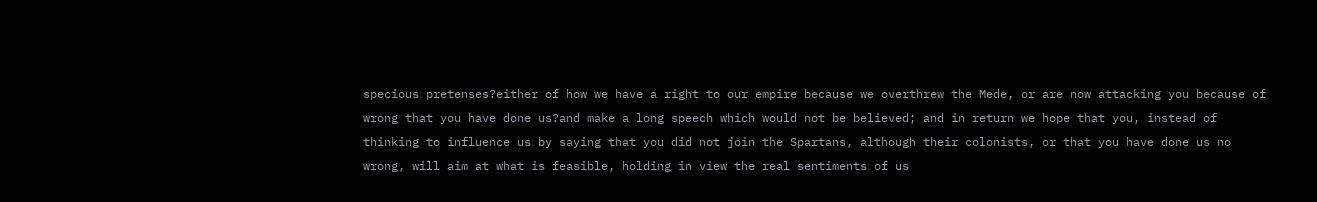specious pretenses?either of how we have a right to our empire because we overthrew the Mede, or are now attacking you because of wrong that you have done us?and make a long speech which would not be believed; and in return we hope that you, instead of thinking to influence us by saying that you did not join the Spartans, although their colonists, or that you have done us no wrong, will aim at what is feasible, holding in view the real sentiments of us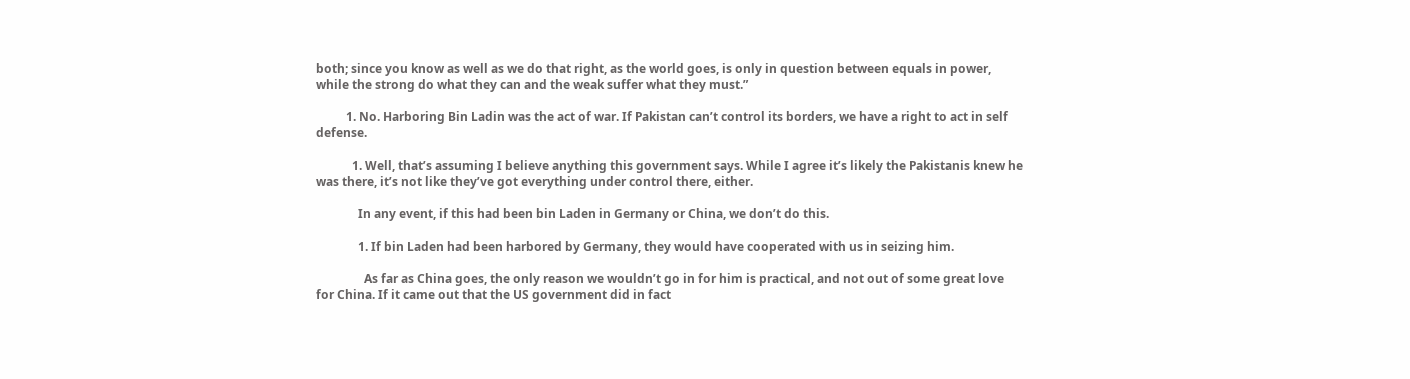both; since you know as well as we do that right, as the world goes, is only in question between equals in power, while the strong do what they can and the weak suffer what they must.”

          1. No. Harboring Bin Ladin was the act of war. If Pakistan can’t control its borders, we have a right to act in self defense.

            1. Well, that’s assuming I believe anything this government says. While I agree it’s likely the Pakistanis knew he was there, it’s not like they’ve got everything under control there, either.

              In any event, if this had been bin Laden in Germany or China, we don’t do this.

              1. If bin Laden had been harbored by Germany, they would have cooperated with us in seizing him.

                As far as China goes, the only reason we wouldn’t go in for him is practical, and not out of some great love for China. If it came out that the US government did in fact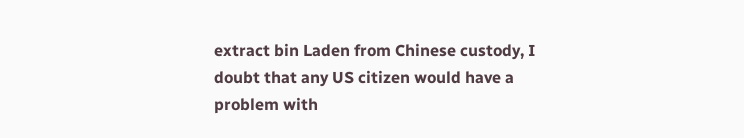extract bin Laden from Chinese custody, I doubt that any US citizen would have a problem with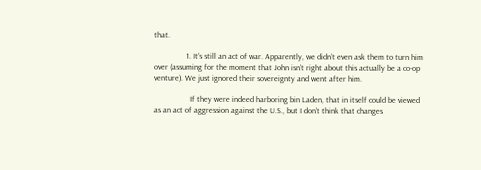that.

                1. It’s still an act of war. Apparently, we didn’t even ask them to turn him over (assuming for the moment that John isn’t right about this actually be a co-op venture). We just ignored their sovereignty and went after him.

                  If they were indeed harboring bin Laden, that in itself could be viewed as an act of aggression against the U.S., but I don’t think that changes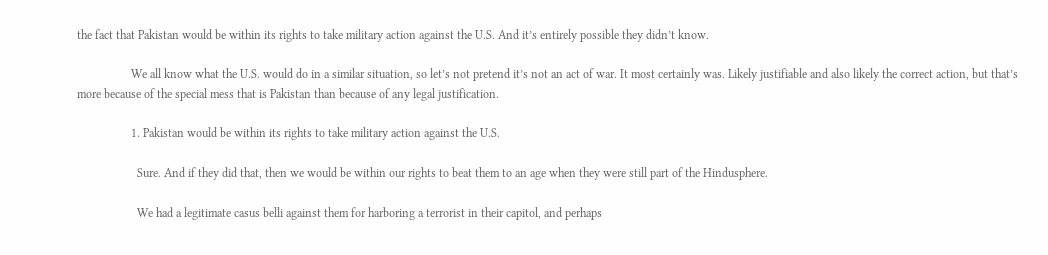the fact that Pakistan would be within its rights to take military action against the U.S. And it’s entirely possible they didn’t know.

                  We all know what the U.S. would do in a similar situation, so let’s not pretend it’s not an act of war. It most certainly was. Likely justifiable and also likely the correct action, but that’s more because of the special mess that is Pakistan than because of any legal justification.

                  1. Pakistan would be within its rights to take military action against the U.S.

                    Sure. And if they did that, then we would be within our rights to beat them to an age when they were still part of the Hindusphere.

                    We had a legitimate casus belli against them for harboring a terrorist in their capitol, and perhaps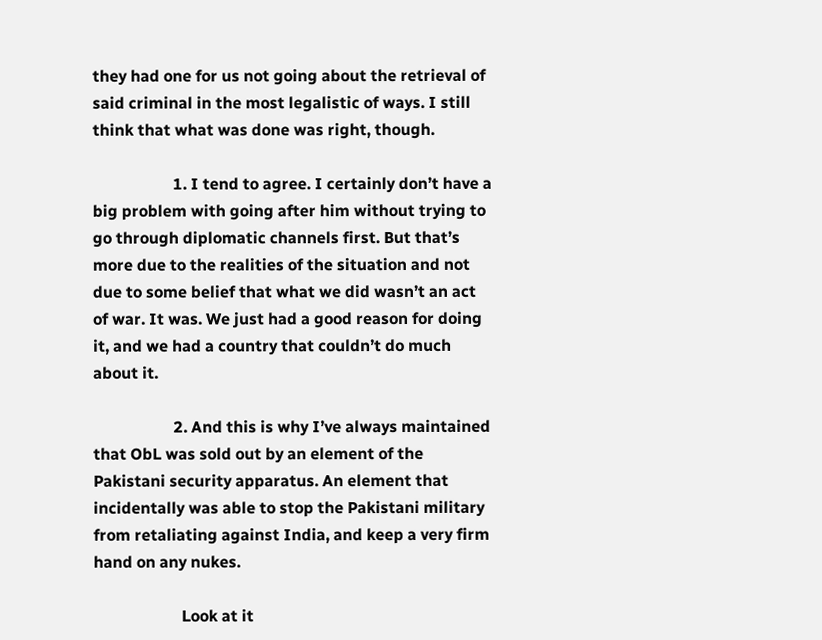they had one for us not going about the retrieval of said criminal in the most legalistic of ways. I still think that what was done was right, though.

                    1. I tend to agree. I certainly don’t have a big problem with going after him without trying to go through diplomatic channels first. But that’s more due to the realities of the situation and not due to some belief that what we did wasn’t an act of war. It was. We just had a good reason for doing it, and we had a country that couldn’t do much about it.

                    2. And this is why I’ve always maintained that ObL was sold out by an element of the Pakistani security apparatus. An element that incidentally was able to stop the Pakistani military from retaliating against India, and keep a very firm hand on any nukes.

                      Look at it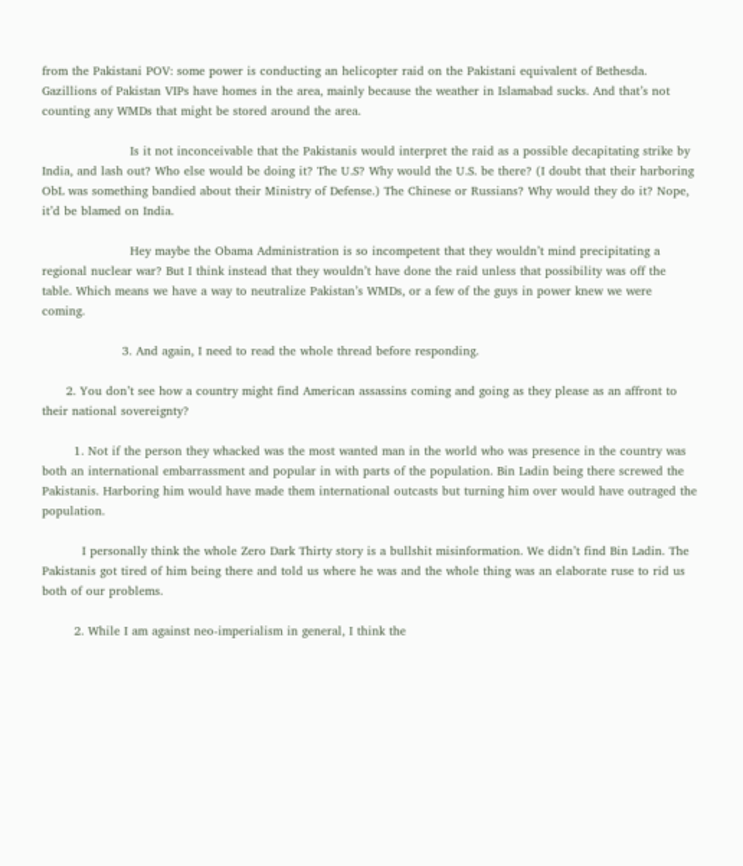from the Pakistani POV: some power is conducting an helicopter raid on the Pakistani equivalent of Bethesda. Gazillions of Pakistan VIPs have homes in the area, mainly because the weather in Islamabad sucks. And that’s not counting any WMDs that might be stored around the area.

                      Is it not inconceivable that the Pakistanis would interpret the raid as a possible decapitating strike by India, and lash out? Who else would be doing it? The U.S? Why would the U.S. be there? (I doubt that their harboring ObL was something bandied about their Ministry of Defense.) The Chinese or Russians? Why would they do it? Nope, it’d be blamed on India.

                      Hey maybe the Obama Administration is so incompetent that they wouldn’t mind precipitating a regional nuclear war? But I think instead that they wouldn’t have done the raid unless that possibility was off the table. Which means we have a way to neutralize Pakistan’s WMDs, or a few of the guys in power knew we were coming.

                    3. And again, I need to read the whole thread before responding.

      2. You don’t see how a country might find American assassins coming and going as they please as an affront to their national sovereignty?

        1. Not if the person they whacked was the most wanted man in the world who was presence in the country was both an international embarrassment and popular in with parts of the population. Bin Ladin being there screwed the Pakistanis. Harboring him would have made them international outcasts but turning him over would have outraged the population.

          I personally think the whole Zero Dark Thirty story is a bullshit misinformation. We didn’t find Bin Ladin. The Pakistanis got tired of him being there and told us where he was and the whole thing was an elaborate ruse to rid us both of our problems.

        2. While I am against neo-imperialism in general, I think the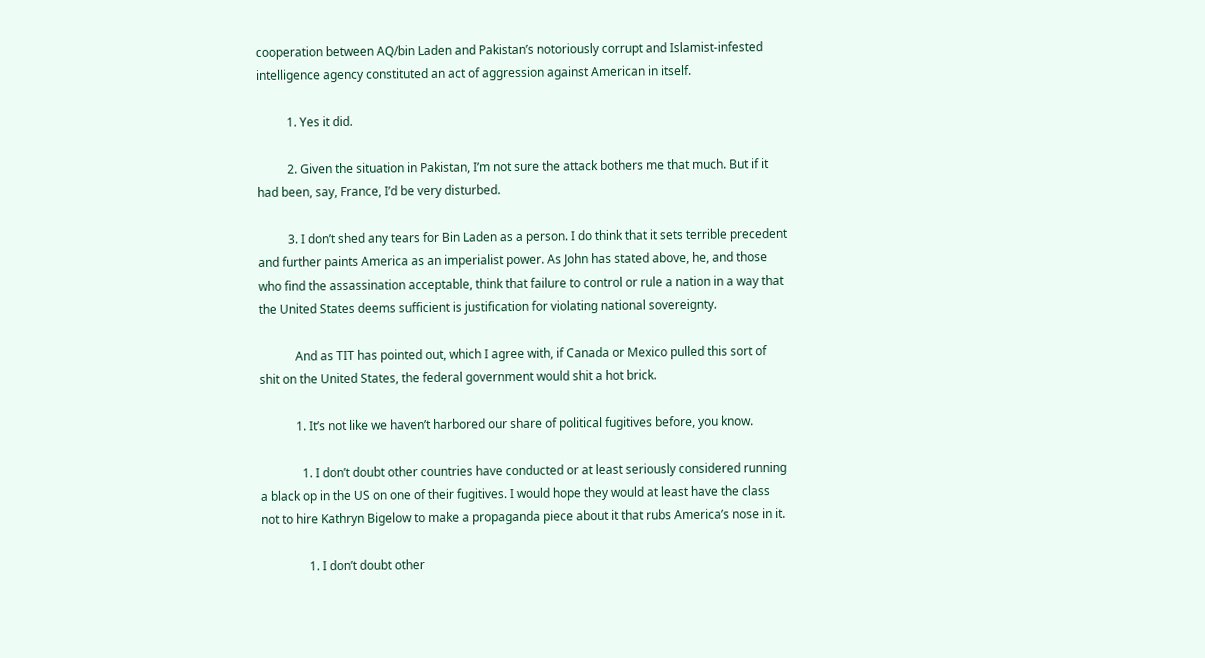cooperation between AQ/bin Laden and Pakistan’s notoriously corrupt and Islamist-infested intelligence agency constituted an act of aggression against American in itself.

          1. Yes it did.

          2. Given the situation in Pakistan, I’m not sure the attack bothers me that much. But if it had been, say, France, I’d be very disturbed.

          3. I don’t shed any tears for Bin Laden as a person. I do think that it sets terrible precedent and further paints America as an imperialist power. As John has stated above, he, and those who find the assassination acceptable, think that failure to control or rule a nation in a way that the United States deems sufficient is justification for violating national sovereignty.

            And as TIT has pointed out, which I agree with, if Canada or Mexico pulled this sort of shit on the United States, the federal government would shit a hot brick.

            1. It’s not like we haven’t harbored our share of political fugitives before, you know.

              1. I don’t doubt other countries have conducted or at least seriously considered running a black op in the US on one of their fugitives. I would hope they would at least have the class not to hire Kathryn Bigelow to make a propaganda piece about it that rubs America’s nose in it.

                1. I don’t doubt other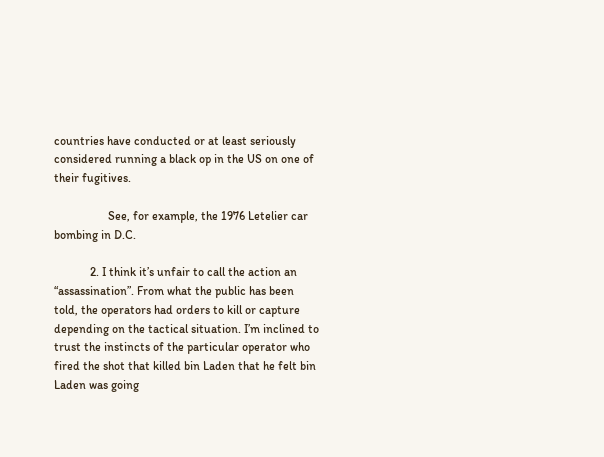countries have conducted or at least seriously considered running a black op in the US on one of their fugitives.

                  See, for example, the 1976 Letelier car bombing in D.C.

            2. I think it’s unfair to call the action an “assassination”. From what the public has been told, the operators had orders to kill or capture depending on the tactical situation. I’m inclined to trust the instincts of the particular operator who fired the shot that killed bin Laden that he felt bin Laden was going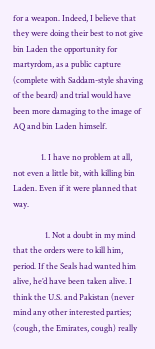for a weapon. Indeed, I believe that they were doing their best to not give bin Laden the opportunity for martyrdom, as a public capture (complete with Saddam-style shaving of the beard) and trial would have been more damaging to the image of AQ and bin Laden himself.

              1. I have no problem at all, not even a little bit, with killing bin Laden. Even if it were planned that way.

                1. Not a doubt in my mind that the orders were to kill him, period. If the Seals had wanted him alive, he’d have been taken alive. I think the U.S. and Pakistan (never mind any other interested parties; (cough, the Emirates, cough) really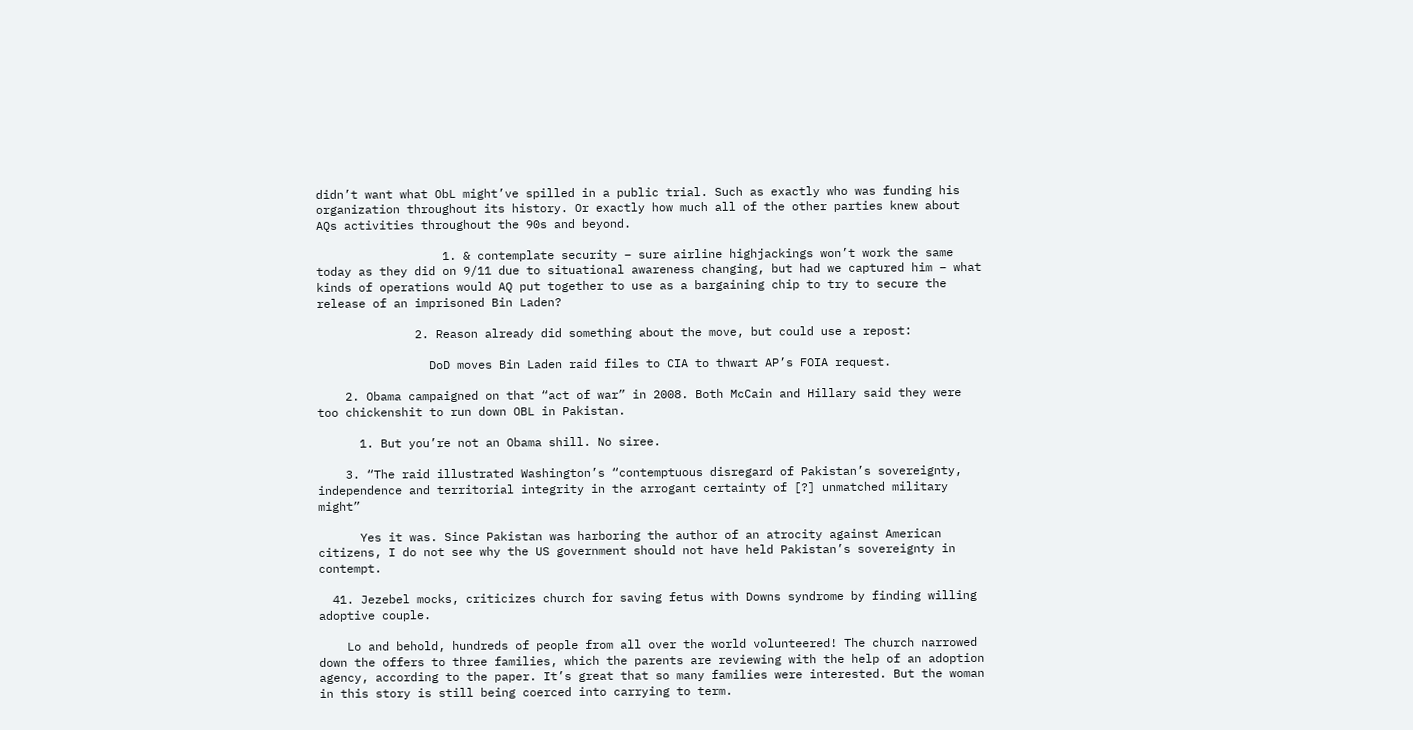didn’t want what ObL might’ve spilled in a public trial. Such as exactly who was funding his organization throughout its history. Or exactly how much all of the other parties knew about AQs activities throughout the 90s and beyond.

                  1. & contemplate security – sure airline highjackings won’t work the same today as they did on 9/11 due to situational awareness changing, but had we captured him – what kinds of operations would AQ put together to use as a bargaining chip to try to secure the release of an imprisoned Bin Laden?

              2. Reason already did something about the move, but could use a repost:

                DoD moves Bin Laden raid files to CIA to thwart AP’s FOIA request.

    2. Obama campaigned on that “act of war” in 2008. Both McCain and Hillary said they were too chickenshit to run down OBL in Pakistan.

      1. But you’re not an Obama shill. No siree.

    3. “The raid illustrated Washington’s “contemptuous disregard of Pakistan’s sovereignty, independence and territorial integrity in the arrogant certainty of [?] unmatched military might”

      Yes it was. Since Pakistan was harboring the author of an atrocity against American citizens, I do not see why the US government should not have held Pakistan’s sovereignty in contempt.

  41. Jezebel mocks, criticizes church for saving fetus with Downs syndrome by finding willing adoptive couple.

    Lo and behold, hundreds of people from all over the world volunteered! The church narrowed down the offers to three families, which the parents are reviewing with the help of an adoption agency, according to the paper. It’s great that so many families were interested. But the woman in this story is still being coerced into carrying to term.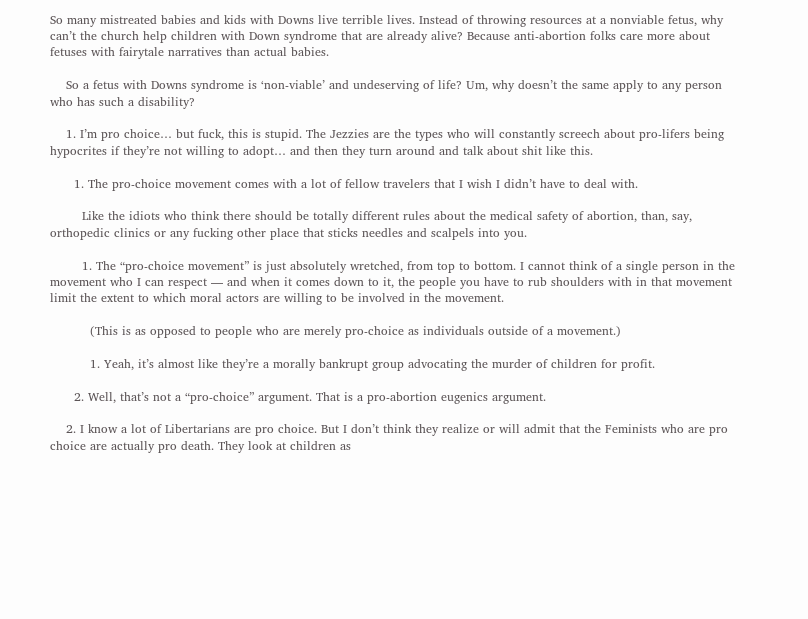So many mistreated babies and kids with Downs live terrible lives. Instead of throwing resources at a nonviable fetus, why can’t the church help children with Down syndrome that are already alive? Because anti-abortion folks care more about fetuses with fairytale narratives than actual babies.

    So a fetus with Downs syndrome is ‘non-viable’ and undeserving of life? Um, why doesn’t the same apply to any person who has such a disability?

    1. I’m pro choice… but fuck, this is stupid. The Jezzies are the types who will constantly screech about pro-lifers being hypocrites if they’re not willing to adopt… and then they turn around and talk about shit like this.

      1. The pro-choice movement comes with a lot of fellow travelers that I wish I didn’t have to deal with.

        Like the idiots who think there should be totally different rules about the medical safety of abortion, than, say, orthopedic clinics or any fucking other place that sticks needles and scalpels into you.

        1. The “pro-choice movement” is just absolutely wretched, from top to bottom. I cannot think of a single person in the movement who I can respect — and when it comes down to it, the people you have to rub shoulders with in that movement limit the extent to which moral actors are willing to be involved in the movement.

          (This is as opposed to people who are merely pro-choice as individuals outside of a movement.)

          1. Yeah, it’s almost like they’re a morally bankrupt group advocating the murder of children for profit.

      2. Well, that’s not a “pro-choice” argument. That is a pro-abortion eugenics argument.

    2. I know a lot of Libertarians are pro choice. But I don’t think they realize or will admit that the Feminists who are pro choice are actually pro death. They look at children as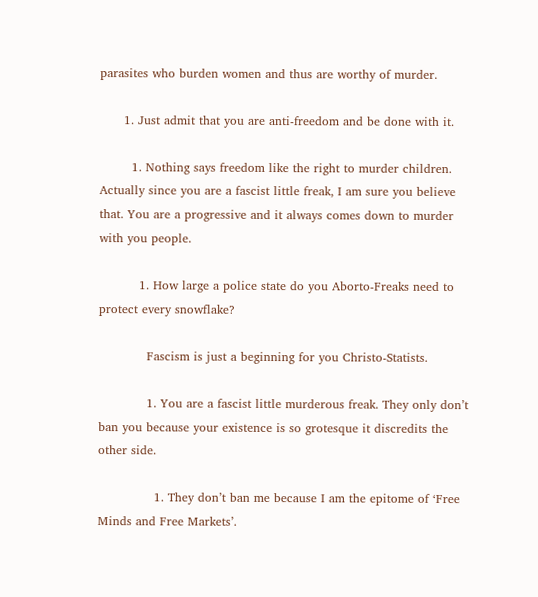parasites who burden women and thus are worthy of murder.

      1. Just admit that you are anti-freedom and be done with it.

        1. Nothing says freedom like the right to murder children. Actually since you are a fascist little freak, I am sure you believe that. You are a progressive and it always comes down to murder with you people.

          1. How large a police state do you Aborto-Freaks need to protect every snowflake?

            Fascism is just a beginning for you Christo-Statists.

            1. You are a fascist little murderous freak. They only don’t ban you because your existence is so grotesque it discredits the other side.

              1. They don’t ban me because I am the epitome of ‘Free Minds and Free Markets’.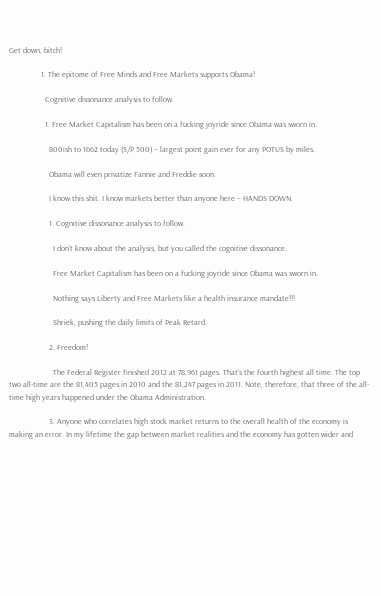Get down, bitch!

                1. The epitome of Free Minds and Free Markets supports Obama!

                  Cognitive dissonance analysis to follow.

                  1. Free Market Capitalism has been on a fucking joyride since Obama was sworn in.

                    800ish to 1662 today (S/P 500) – largest point gain ever for any POTUS by miles.

                    Obama will even privatize Fannie and Freddie soon.

                    I know this shit. I know markets better than anyone here – HANDS DOWN.

                    1. Cognitive dissonance analysis to follow.

                      I don’t know about the analysis, but you called the cognitive dissonance.

                      Free Market Capitalism has been on a fucking joyride since Obama was sworn in.

                      Nothing says Liberty and Free Markets like a health insurance mandate!!!

                      Shriek, pushing the daily limits of Peak Retard.

                    2. Freedom!

                      The Federal Register finished 2012 at 78,961 pages. That’s the fourth highest all time. The top two all-time are the 81,405 pages in 2010 and the 81,247 pages in 2011. Note, therefore, that three of the all-time high years happened under the Obama Administration.

                    3. Anyone who correlates high stock market returns to the overall health of the economy is making an error. In my lifetime the gap between market realities and the economy has gotten wider and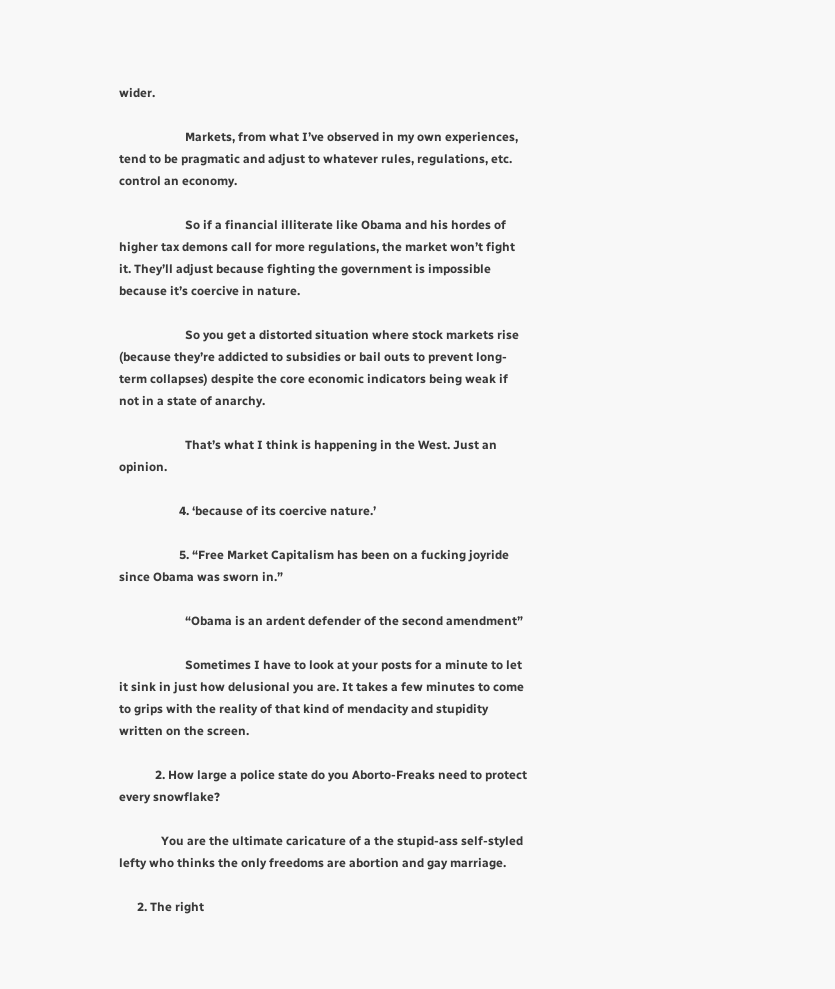wider.

                      Markets, from what I’ve observed in my own experiences, tend to be pragmatic and adjust to whatever rules, regulations, etc. control an economy.

                      So if a financial illiterate like Obama and his hordes of higher tax demons call for more regulations, the market won’t fight it. They’ll adjust because fighting the government is impossible because it’s coercive in nature.

                      So you get a distorted situation where stock markets rise (because they’re addicted to subsidies or bail outs to prevent long-term collapses) despite the core economic indicators being weak if not in a state of anarchy.

                      That’s what I think is happening in the West. Just an opinion.

                    4. ‘because of its coercive nature.’

                    5. “Free Market Capitalism has been on a fucking joyride since Obama was sworn in.”

                      “Obama is an ardent defender of the second amendment”

                      Sometimes I have to look at your posts for a minute to let it sink in just how delusional you are. It takes a few minutes to come to grips with the reality of that kind of mendacity and stupidity written on the screen.

            2. How large a police state do you Aborto-Freaks need to protect every snowflake?

              You are the ultimate caricature of a the stupid-ass self-styled lefty who thinks the only freedoms are abortion and gay marriage.

      2. The right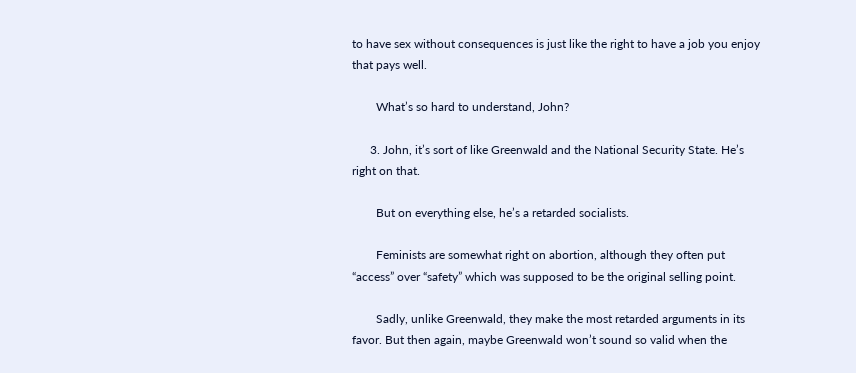to have sex without consequences is just like the right to have a job you enjoy that pays well.

        What’s so hard to understand, John?

      3. John, it’s sort of like Greenwald and the National Security State. He’s right on that.

        But on everything else, he’s a retarded socialists.

        Feminists are somewhat right on abortion, although they often put “access” over “safety” which was supposed to be the original selling point.

        Sadly, unlike Greenwald, they make the most retarded arguments in its favor. But then again, maybe Greenwald won’t sound so valid when the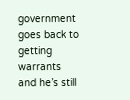government goes back to getting warrants and he’s still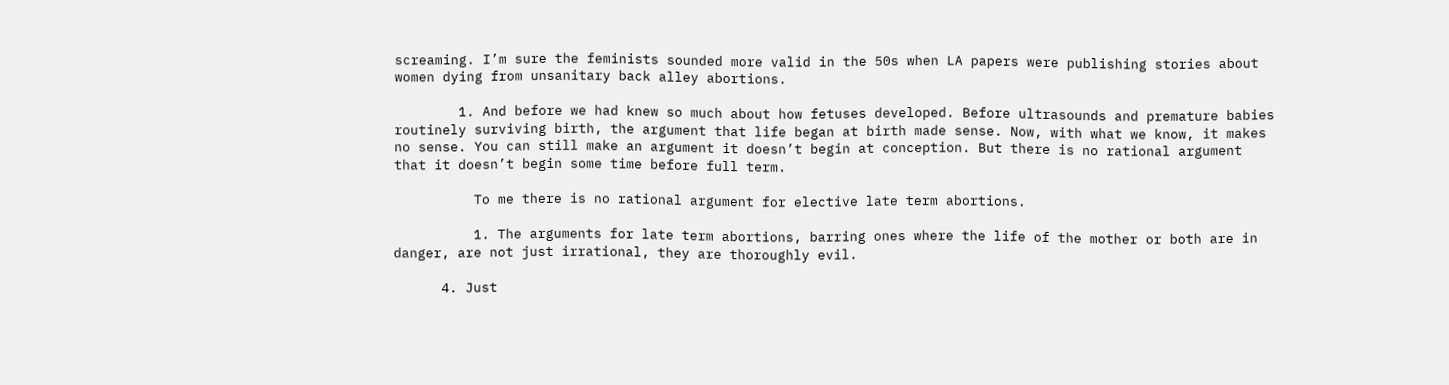screaming. I’m sure the feminists sounded more valid in the 50s when LA papers were publishing stories about women dying from unsanitary back alley abortions.

        1. And before we had knew so much about how fetuses developed. Before ultrasounds and premature babies routinely surviving birth, the argument that life began at birth made sense. Now, with what we know, it makes no sense. You can still make an argument it doesn’t begin at conception. But there is no rational argument that it doesn’t begin some time before full term.

          To me there is no rational argument for elective late term abortions.

          1. The arguments for late term abortions, barring ones where the life of the mother or both are in danger, are not just irrational, they are thoroughly evil.

      4. Just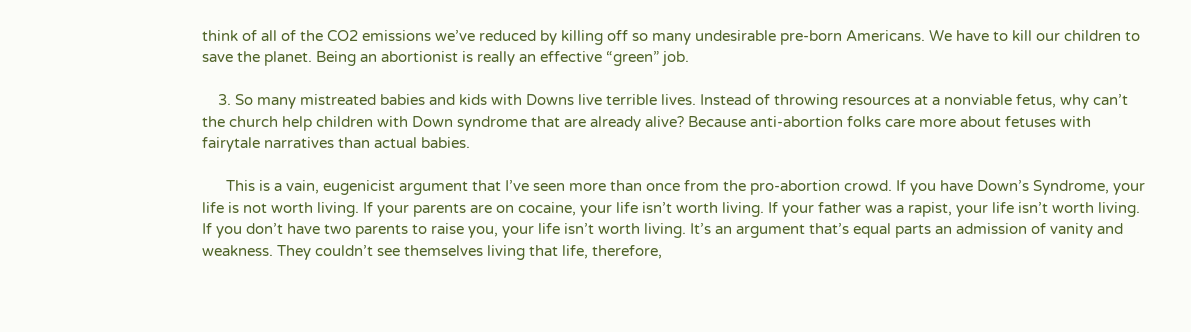think of all of the CO2 emissions we’ve reduced by killing off so many undesirable pre-born Americans. We have to kill our children to save the planet. Being an abortionist is really an effective “green” job.

    3. So many mistreated babies and kids with Downs live terrible lives. Instead of throwing resources at a nonviable fetus, why can’t the church help children with Down syndrome that are already alive? Because anti-abortion folks care more about fetuses with fairytale narratives than actual babies.

      This is a vain, eugenicist argument that I’ve seen more than once from the pro-abortion crowd. If you have Down’s Syndrome, your life is not worth living. If your parents are on cocaine, your life isn’t worth living. If your father was a rapist, your life isn’t worth living. If you don’t have two parents to raise you, your life isn’t worth living. It’s an argument that’s equal parts an admission of vanity and weakness. They couldn’t see themselves living that life, therefore,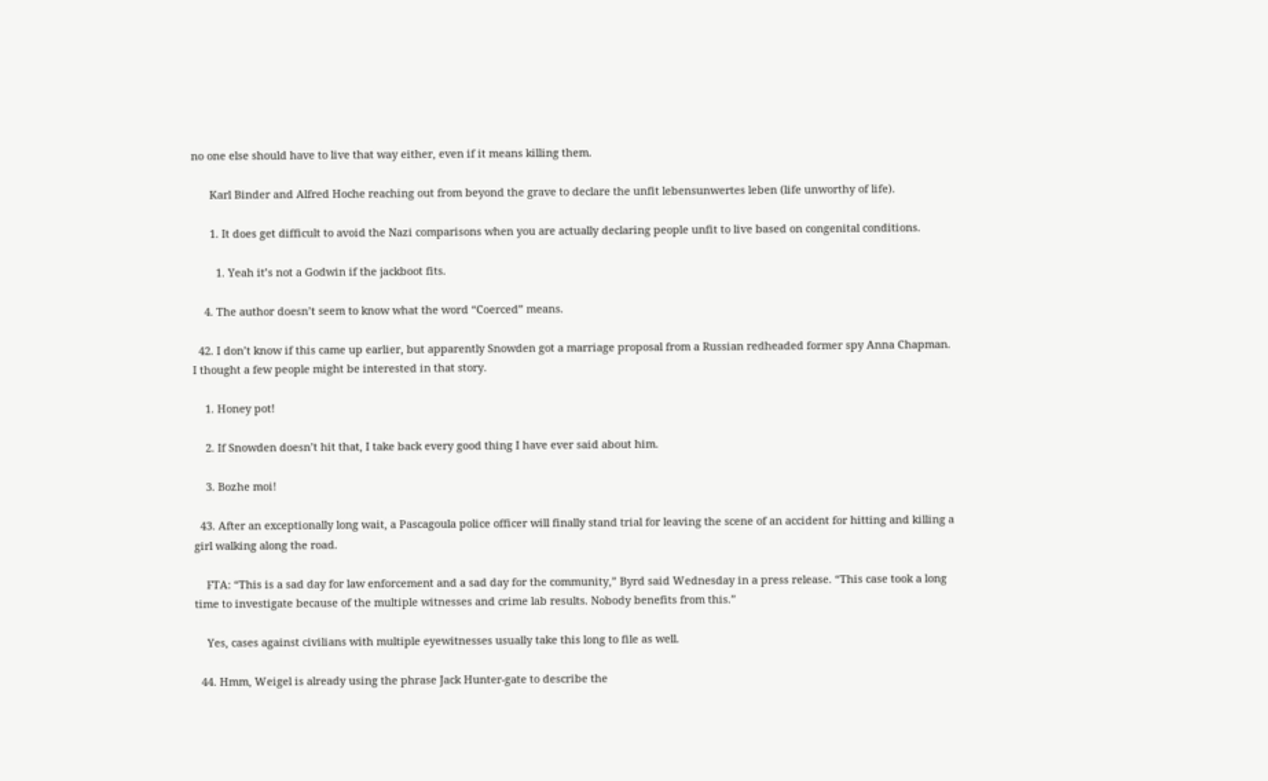no one else should have to live that way either, even if it means killing them.

      Karl Binder and Alfred Hoche reaching out from beyond the grave to declare the unfit lebensunwertes leben (life unworthy of life).

      1. It does get difficult to avoid the Nazi comparisons when you are actually declaring people unfit to live based on congenital conditions.

        1. Yeah it’s not a Godwin if the jackboot fits.

    4. The author doesn’t seem to know what the word “Coerced” means.

  42. I don’t know if this came up earlier, but apparently Snowden got a marriage proposal from a Russian redheaded former spy Anna Chapman. I thought a few people might be interested in that story.

    1. Honey pot!

    2. If Snowden doesn’t hit that, I take back every good thing I have ever said about him.

    3. Bozhe moi!

  43. After an exceptionally long wait, a Pascagoula police officer will finally stand trial for leaving the scene of an accident for hitting and killing a girl walking along the road.

    FTA: “This is a sad day for law enforcement and a sad day for the community,” Byrd said Wednesday in a press release. “This case took a long time to investigate because of the multiple witnesses and crime lab results. Nobody benefits from this.”

    Yes, cases against civilians with multiple eyewitnesses usually take this long to file as well.

  44. Hmm, Weigel is already using the phrase Jack Hunter-gate to describe the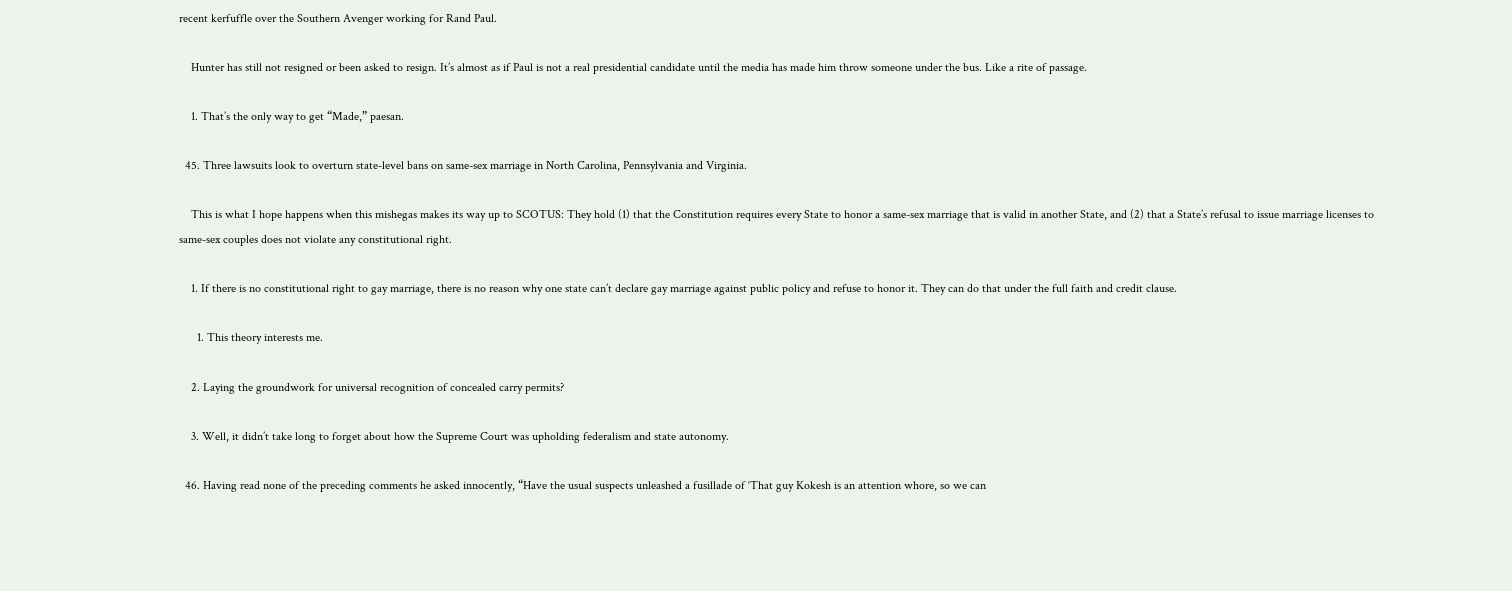recent kerfuffle over the Southern Avenger working for Rand Paul.

    Hunter has still not resigned or been asked to resign. It’s almost as if Paul is not a real presidential candidate until the media has made him throw someone under the bus. Like a rite of passage.

    1. That’s the only way to get “Made,” paesan.

  45. Three lawsuits look to overturn state-level bans on same-sex marriage in North Carolina, Pennsylvania and Virginia.

    This is what I hope happens when this mishegas makes its way up to SCOTUS: They hold (1) that the Constitution requires every State to honor a same-sex marriage that is valid in another State, and (2) that a State’s refusal to issue marriage licenses to same-sex couples does not violate any constitutional right.

    1. If there is no constitutional right to gay marriage, there is no reason why one state can’t declare gay marriage against public policy and refuse to honor it. They can do that under the full faith and credit clause.

      1. This theory interests me.

    2. Laying the groundwork for universal recognition of concealed carry permits?

    3. Well, it didn’t take long to forget about how the Supreme Court was upholding federalism and state autonomy.

  46. Having read none of the preceding comments he asked innocently, “Have the usual suspects unleashed a fusillade of ‘That guy Kokesh is an attention whore, so we can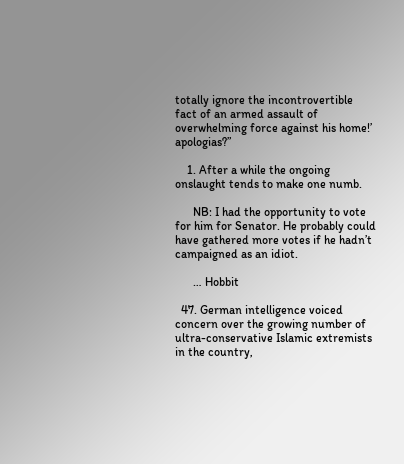totally ignore the incontrovertible fact of an armed assault of overwhelming force against his home!’ apologias?”

    1. After a while the ongoing onslaught tends to make one numb.

      NB: I had the opportunity to vote for him for Senator. He probably could have gathered more votes if he hadn’t campaigned as an idiot.

      … Hobbit

  47. German intelligence voiced concern over the growing number of ultra-conservative Islamic extremists in the country,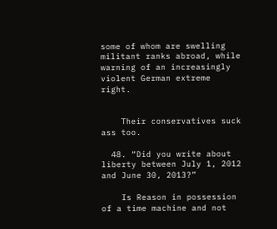some of whom are swelling militant ranks abroad, while warning of an increasingly violent German extreme right.


    Their conservatives suck ass too.

  48. “Did you write about liberty between July 1, 2012 and June 30, 2013?”

    Is Reason in possession of a time machine and not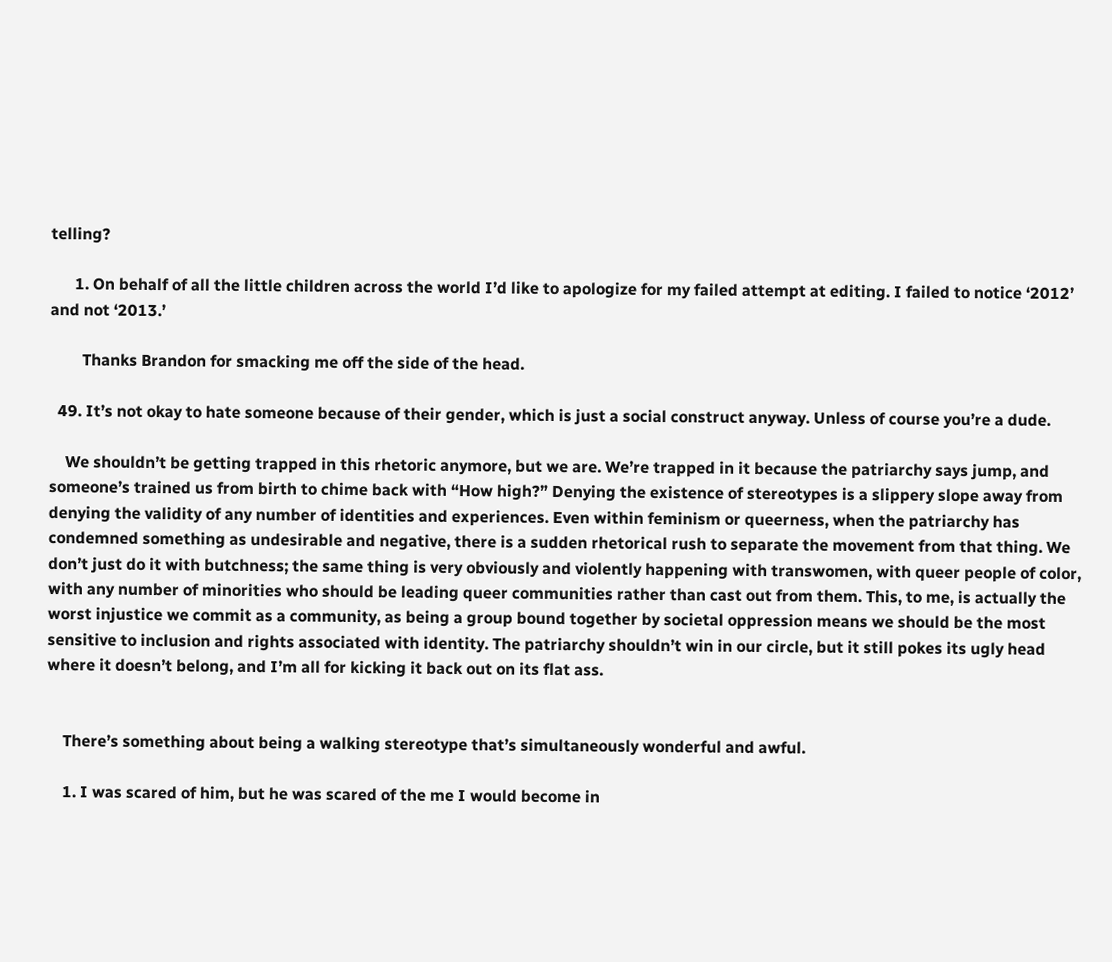telling?

      1. On behalf of all the little children across the world I’d like to apologize for my failed attempt at editing. I failed to notice ‘2012’ and not ‘2013.’

        Thanks Brandon for smacking me off the side of the head.

  49. It’s not okay to hate someone because of their gender, which is just a social construct anyway. Unless of course you’re a dude.

    We shouldn’t be getting trapped in this rhetoric anymore, but we are. We’re trapped in it because the patriarchy says jump, and someone’s trained us from birth to chime back with “How high?” Denying the existence of stereotypes is a slippery slope away from denying the validity of any number of identities and experiences. Even within feminism or queerness, when the patriarchy has condemned something as undesirable and negative, there is a sudden rhetorical rush to separate the movement from that thing. We don’t just do it with butchness; the same thing is very obviously and violently happening with transwomen, with queer people of color, with any number of minorities who should be leading queer communities rather than cast out from them. This, to me, is actually the worst injustice we commit as a community, as being a group bound together by societal oppression means we should be the most sensitive to inclusion and rights associated with identity. The patriarchy shouldn’t win in our circle, but it still pokes its ugly head where it doesn’t belong, and I’m all for kicking it back out on its flat ass.


    There’s something about being a walking stereotype that’s simultaneously wonderful and awful.

    1. I was scared of him, but he was scared of the me I would become in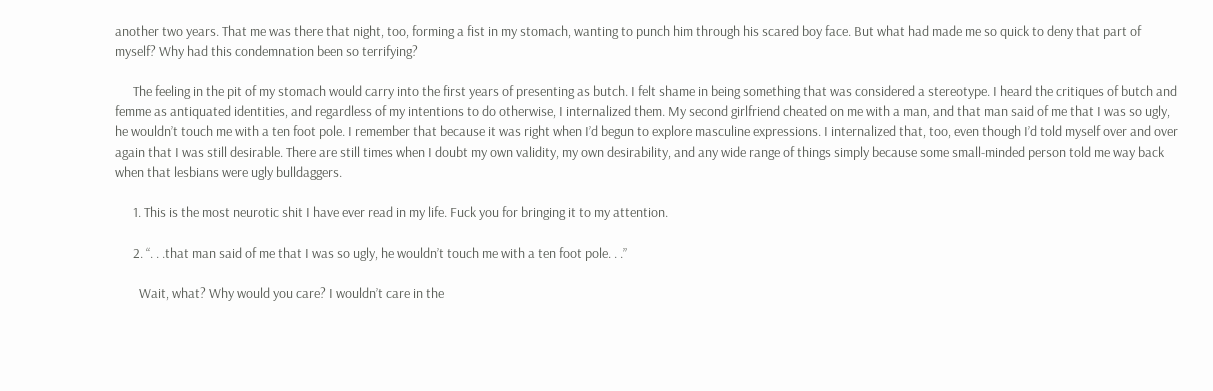another two years. That me was there that night, too, forming a fist in my stomach, wanting to punch him through his scared boy face. But what had made me so quick to deny that part of myself? Why had this condemnation been so terrifying?

      The feeling in the pit of my stomach would carry into the first years of presenting as butch. I felt shame in being something that was considered a stereotype. I heard the critiques of butch and femme as antiquated identities, and regardless of my intentions to do otherwise, I internalized them. My second girlfriend cheated on me with a man, and that man said of me that I was so ugly, he wouldn’t touch me with a ten foot pole. I remember that because it was right when I’d begun to explore masculine expressions. I internalized that, too, even though I’d told myself over and over again that I was still desirable. There are still times when I doubt my own validity, my own desirability, and any wide range of things simply because some small-minded person told me way back when that lesbians were ugly bulldaggers.

      1. This is the most neurotic shit I have ever read in my life. Fuck you for bringing it to my attention.

      2. “. . .that man said of me that I was so ugly, he wouldn’t touch me with a ten foot pole. . .”

        Wait, what? Why would you care? I wouldn’t care in the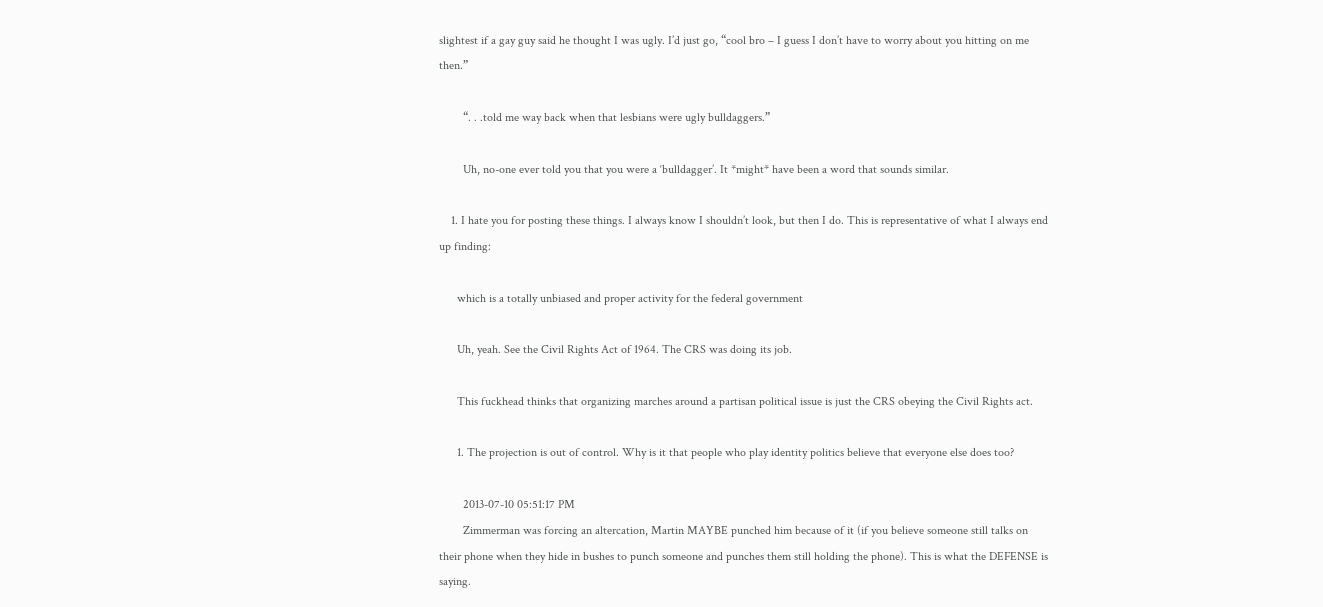slightest if a gay guy said he thought I was ugly. I’d just go, “cool bro – I guess I don’t have to worry about you hitting on me then.”

        “. . .told me way back when that lesbians were ugly bulldaggers.”

        Uh, no-one ever told you that you were a ‘bulldagger’. It *might* have been a word that sounds similar.

    1. I hate you for posting these things. I always know I shouldn’t look, but then I do. This is representative of what I always end up finding:

      which is a totally unbiased and proper activity for the federal government

      Uh, yeah. See the Civil Rights Act of 1964. The CRS was doing its job.

      This fuckhead thinks that organizing marches around a partisan political issue is just the CRS obeying the Civil Rights act.

      1. The projection is out of control. Why is it that people who play identity politics believe that everyone else does too?

        2013-07-10 05:51:17 PM
        Zimmerman was forcing an altercation, Martin MAYBE punched him because of it (if you believe someone still talks on their phone when they hide in bushes to punch someone and punches them still holding the phone). This is what the DEFENSE is saying.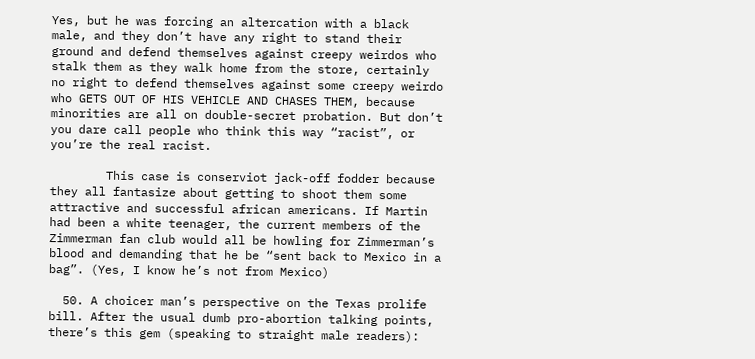Yes, but he was forcing an altercation with a black male, and they don’t have any right to stand their ground and defend themselves against creepy weirdos who stalk them as they walk home from the store, certainly no right to defend themselves against some creepy weirdo who GETS OUT OF HIS VEHICLE AND CHASES THEM, because minorities are all on double-secret probation. But don’t you dare call people who think this way “racist”, or you’re the real racist.

        This case is conserviot jack-off fodder because they all fantasize about getting to shoot them some attractive and successful african americans. If Martin had been a white teenager, the current members of the Zimmerman fan club would all be howling for Zimmerman’s blood and demanding that he be “sent back to Mexico in a bag”. (Yes, I know he’s not from Mexico)

  50. A choicer man’s perspective on the Texas prolife bill. After the usual dumb pro-abortion talking points, there’s this gem (speaking to straight male readers):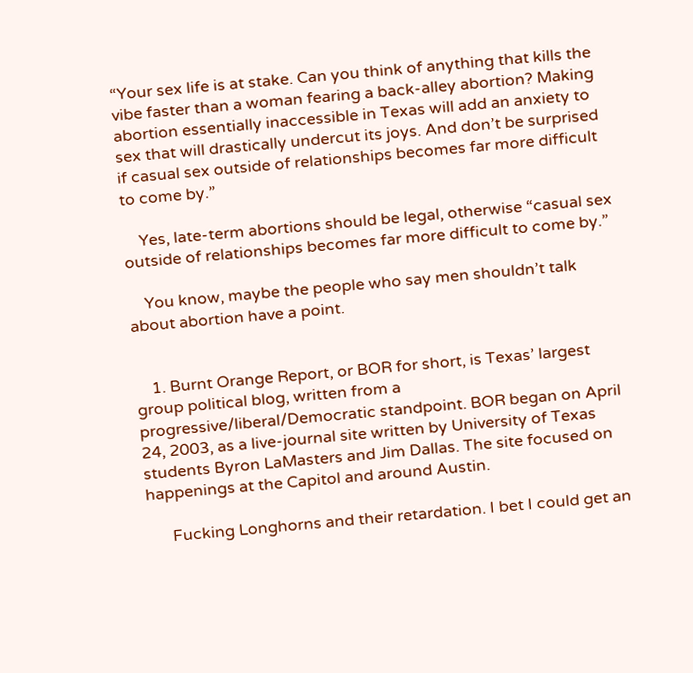“Your sex life is at stake. Can you think of anything that kills the vibe faster than a woman fearing a back-alley abortion? Making abortion essentially inaccessible in Texas will add an anxiety to sex that will drastically undercut its joys. And don’t be surprised if casual sex outside of relationships becomes far more difficult to come by.”

    Yes, late-term abortions should be legal, otherwise “casual sex outside of relationships becomes far more difficult to come by.”

    You know, maybe the people who say men shouldn’t talk about abortion have a point.


    1. Burnt Orange Report, or BOR for short, is Texas’ largest group political blog, written from a progressive/liberal/Democratic standpoint. BOR began on April 24, 2003, as a live-journal site written by University of Texas students Byron LaMasters and Jim Dallas. The site focused on happenings at the Capitol and around Austin.

      Fucking Longhorns and their retardation. I bet I could get an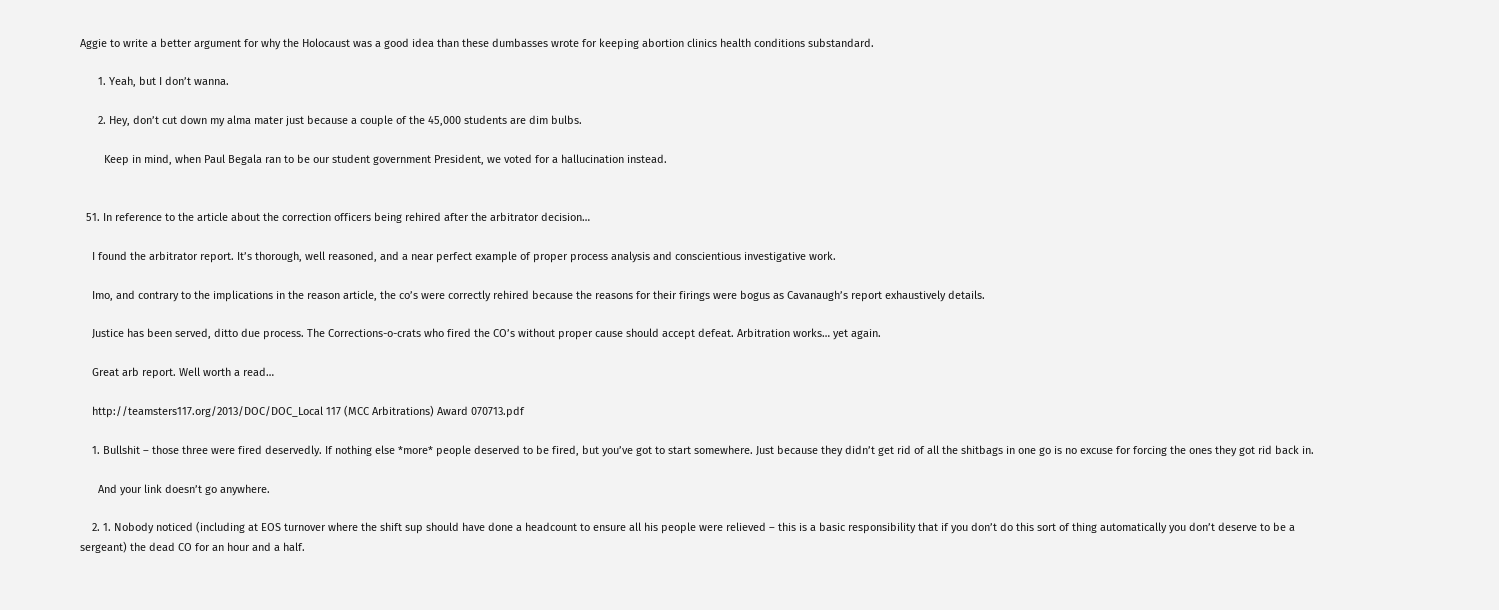Aggie to write a better argument for why the Holocaust was a good idea than these dumbasses wrote for keeping abortion clinics health conditions substandard.

      1. Yeah, but I don’t wanna.

      2. Hey, don’t cut down my alma mater just because a couple of the 45,000 students are dim bulbs.

        Keep in mind, when Paul Begala ran to be our student government President, we voted for a hallucination instead.


  51. In reference to the article about the correction officers being rehired after the arbitrator decision…

    I found the arbitrator report. It’s thorough, well reasoned, and a near perfect example of proper process analysis and conscientious investigative work.

    Imo, and contrary to the implications in the reason article, the co’s were correctly rehired because the reasons for their firings were bogus as Cavanaugh’s report exhaustively details.

    Justice has been served, ditto due process. The Corrections-o-crats who fired the CO’s without proper cause should accept defeat. Arbitration works… yet again.

    Great arb report. Well worth a read…

    http://teamsters117.org/2013/DOC/DOC_Local 117 (MCC Arbitrations) Award 070713.pdf

    1. Bullshit – those three were fired deservedly. If nothing else *more* people deserved to be fired, but you’ve got to start somewhere. Just because they didn’t get rid of all the shitbags in one go is no excuse for forcing the ones they got rid back in.

      And your link doesn’t go anywhere.

    2. 1. Nobody noticed (including at EOS turnover where the shift sup should have done a headcount to ensure all his people were relieved – this is a basic responsibility that if you don’t do this sort of thing automatically you don’t deserve to be a sergeant) the dead CO for an hour and a half.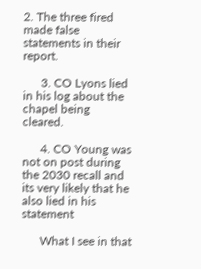2. The three fired made false statements in their report.

      3. CO Lyons lied in his log about the chapel being cleared.

      4. CO Young was not on post during the 2030 recall and its very likely that he also lied in his statement

      What I see in that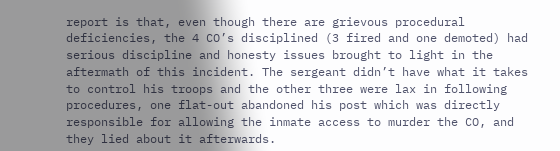report is that, even though there are grievous procedural deficiencies, the 4 CO’s disciplined (3 fired and one demoted) had serious discipline and honesty issues brought to light in the aftermath of this incident. The sergeant didn’t have what it takes to control his troops and the other three were lax in following procedures, one flat-out abandoned his post which was directly responsible for allowing the inmate access to murder the CO, and they lied about it afterwards.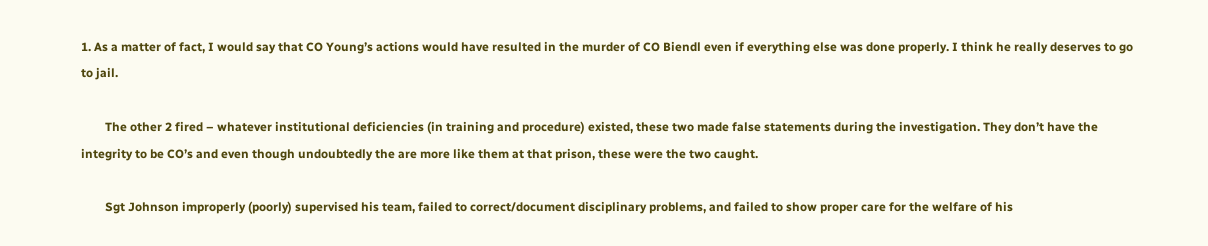1. As a matter of fact, I would say that CO Young’s actions would have resulted in the murder of CO Biendl even if everything else was done properly. I think he really deserves to go to jail.

        The other 2 fired – whatever institutional deficiencies (in training and procedure) existed, these two made false statements during the investigation. They don’t have the integrity to be CO’s and even though undoubtedly the are more like them at that prison, these were the two caught.

        Sgt Johnson improperly (poorly) supervised his team, failed to correct/document disciplinary problems, and failed to show proper care for the welfare of his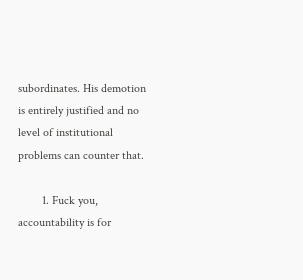subordinates. His demotion is entirely justified and no level of institutional problems can counter that.

        1. Fuck you, accountability is for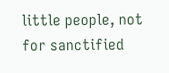little people, not for sanctified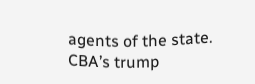agents of the state. CBA’s trump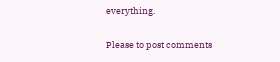everything.

Please to post comments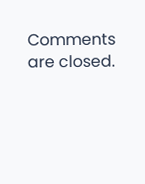Comments are closed.